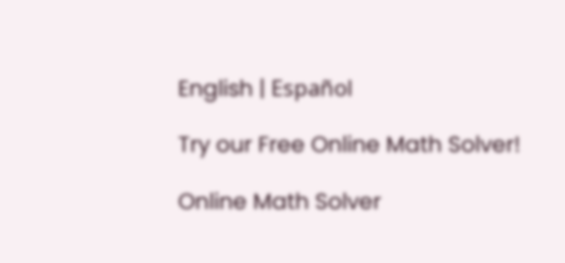English | Español

Try our Free Online Math Solver!

Online Math Solver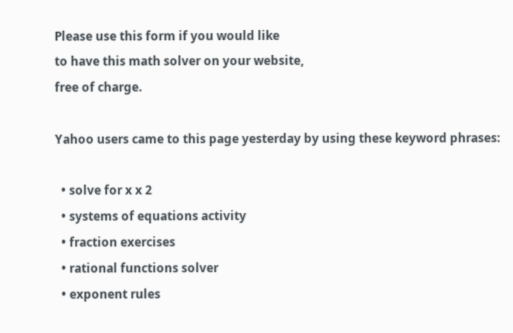Please use this form if you would like
to have this math solver on your website,
free of charge.

Yahoo users came to this page yesterday by using these keyword phrases:

  • solve for x x 2
  • systems of equations activity
  • fraction exercises
  • rational functions solver
  • exponent rules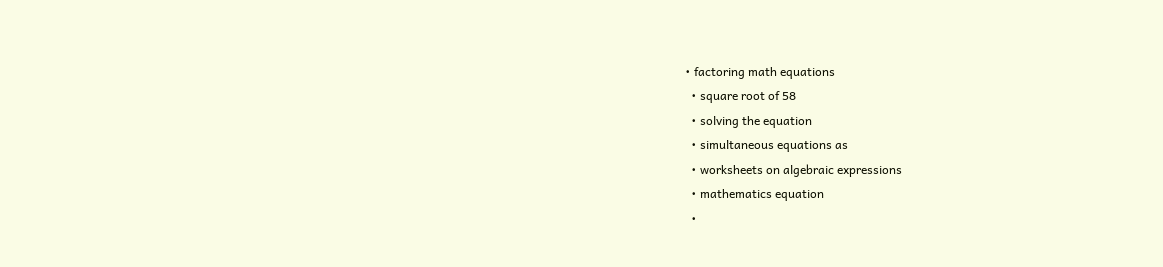• factoring math equations
  • square root of 58
  • solving the equation
  • simultaneous equations as
  • worksheets on algebraic expressions
  • mathematics equation
  •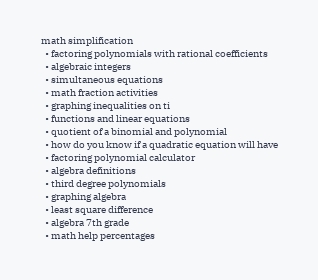math simplification
  • factoring polynomials with rational coefficients
  • algebraic integers
  • simultaneous equations
  • math fraction activities
  • graphing inequalities on ti
  • functions and linear equations
  • quotient of a binomial and polynomial
  • how do you know if a quadratic equation will have
  • factoring polynomial calculator
  • algebra definitions
  • third degree polynomials
  • graphing algebra
  • least square difference
  • algebra 7th grade
  • math help percentages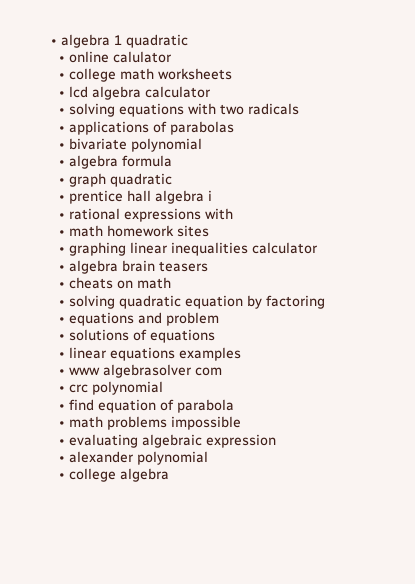• algebra 1 quadratic
  • online calulator
  • college math worksheets
  • lcd algebra calculator
  • solving equations with two radicals
  • applications of parabolas
  • bivariate polynomial
  • algebra formula
  • graph quadratic
  • prentice hall algebra i
  • rational expressions with
  • math homework sites
  • graphing linear inequalities calculator
  • algebra brain teasers
  • cheats on math
  • solving quadratic equation by factoring
  • equations and problem
  • solutions of equations
  • linear equations examples
  • www algebrasolver com
  • crc polynomial
  • find equation of parabola
  • math problems impossible
  • evaluating algebraic expression
  • alexander polynomial
  • college algebra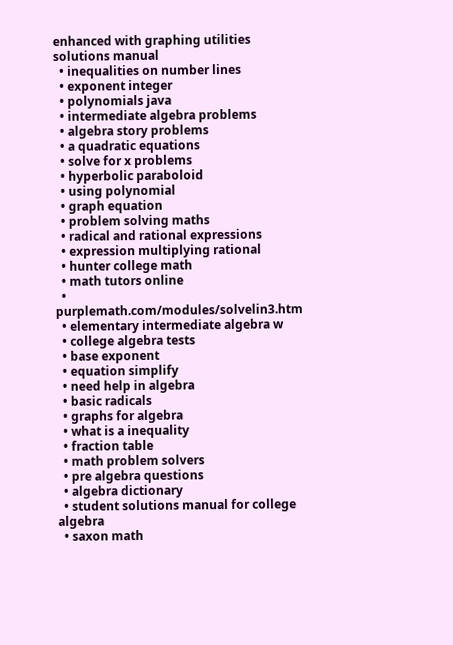enhanced with graphing utilities solutions manual
  • inequalities on number lines
  • exponent integer
  • polynomials java
  • intermediate algebra problems
  • algebra story problems
  • a quadratic equations
  • solve for x problems
  • hyperbolic paraboloid
  • using polynomial
  • graph equation
  • problem solving maths
  • radical and rational expressions
  • expression multiplying rational
  • hunter college math
  • math tutors online
  • purplemath.com/modules/solvelin3.htm
  • elementary intermediate algebra w
  • college algebra tests
  • base exponent
  • equation simplify
  • need help in algebra
  • basic radicals
  • graphs for algebra
  • what is a inequality
  • fraction table
  • math problem solvers
  • pre algebra questions
  • algebra dictionary
  • student solutions manual for college algebra
  • saxon math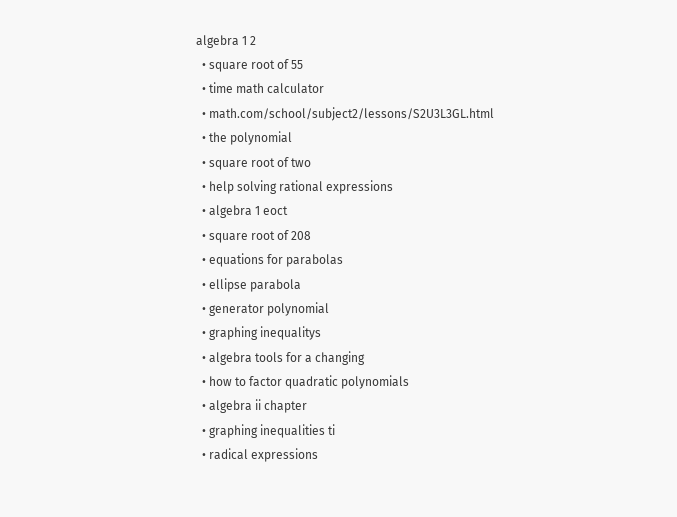algebra 1 2
  • square root of 55
  • time math calculator
  • math.com/school/subject2/lessons/S2U3L3GL.html
  • the polynomial
  • square root of two
  • help solving rational expressions
  • algebra 1 eoct
  • square root of 208
  • equations for parabolas
  • ellipse parabola
  • generator polynomial
  • graphing inequalitys
  • algebra tools for a changing
  • how to factor quadratic polynomials
  • algebra ii chapter
  • graphing inequalities ti
  • radical expressions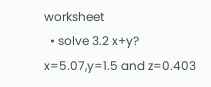worksheet
  • solve 3.2 x+y? x=5.07,y=1.5 and z=0.403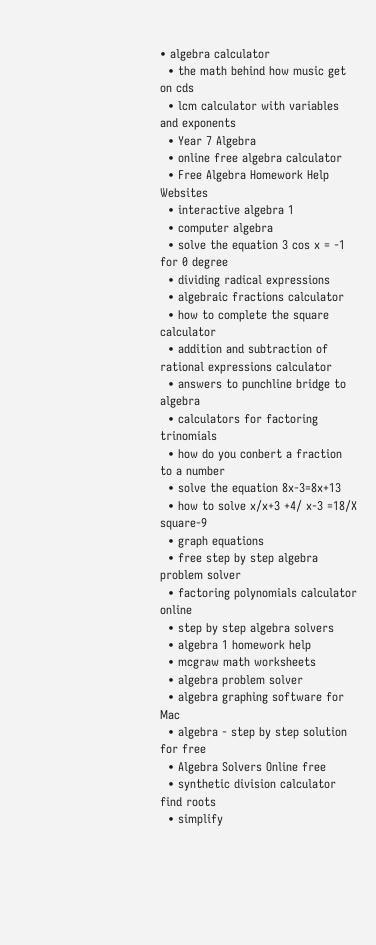• algebra calculator
  • the math behind how music get on cds
  • lcm calculator with variables and exponents
  • Year 7 Algebra
  • online free algebra calculator
  • Free Algebra Homework Help Websites
  • interactive algebra 1
  • computer algebra
  • solve the equation 3 cos x = -1 for 0 degree
  • dividing radical expressions
  • algebraic fractions calculator
  • how to complete the square calculator
  • addition and subtraction of rational expressions calculator
  • answers to punchline bridge to algebra
  • calculators for factoring trinomials
  • how do you conbert a fraction to a number
  • solve the equation 8x-3=8x+13
  • how to solve x/x+3 +4/ x-3 =18/X square-9
  • graph equations
  • free step by step algebra problem solver
  • factoring polynomials calculator online
  • step by step algebra solvers
  • algebra 1 homework help
  • mcgraw math worksheets
  • algebra problem solver
  • algebra graphing software for Mac
  • algebra - step by step solution for free
  • Algebra Solvers Online free
  • synthetic division calculator find roots
  • simplify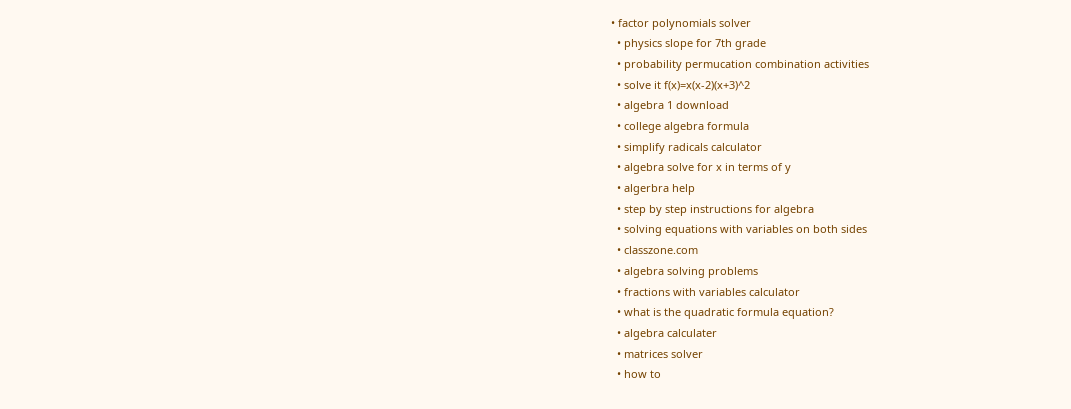• factor polynomials solver
  • physics slope for 7th grade
  • probability permucation combination activities
  • solve it f(x)=x(x-2)(x+3)^2
  • algebra 1 download
  • college algebra formula
  • simplify radicals calculator
  • algebra solve for x in terms of y
  • algerbra help
  • step by step instructions for algebra
  • solving equations with variables on both sides
  • classzone.com
  • algebra solving problems
  • fractions with variables calculator
  • what is the quadratic formula equation?
  • algebra calculater
  • matrices solver
  • how to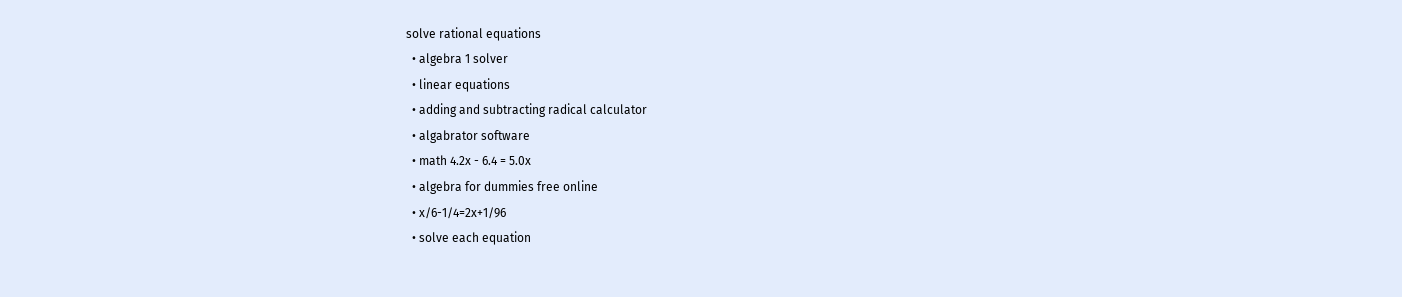solve rational equations
  • algebra 1 solver
  • linear equations
  • adding and subtracting radical calculator
  • algabrator software
  • math 4.2x - 6.4 = 5.0x
  • algebra for dummies free online
  • x/6-1/4=2x+1/96
  • solve each equation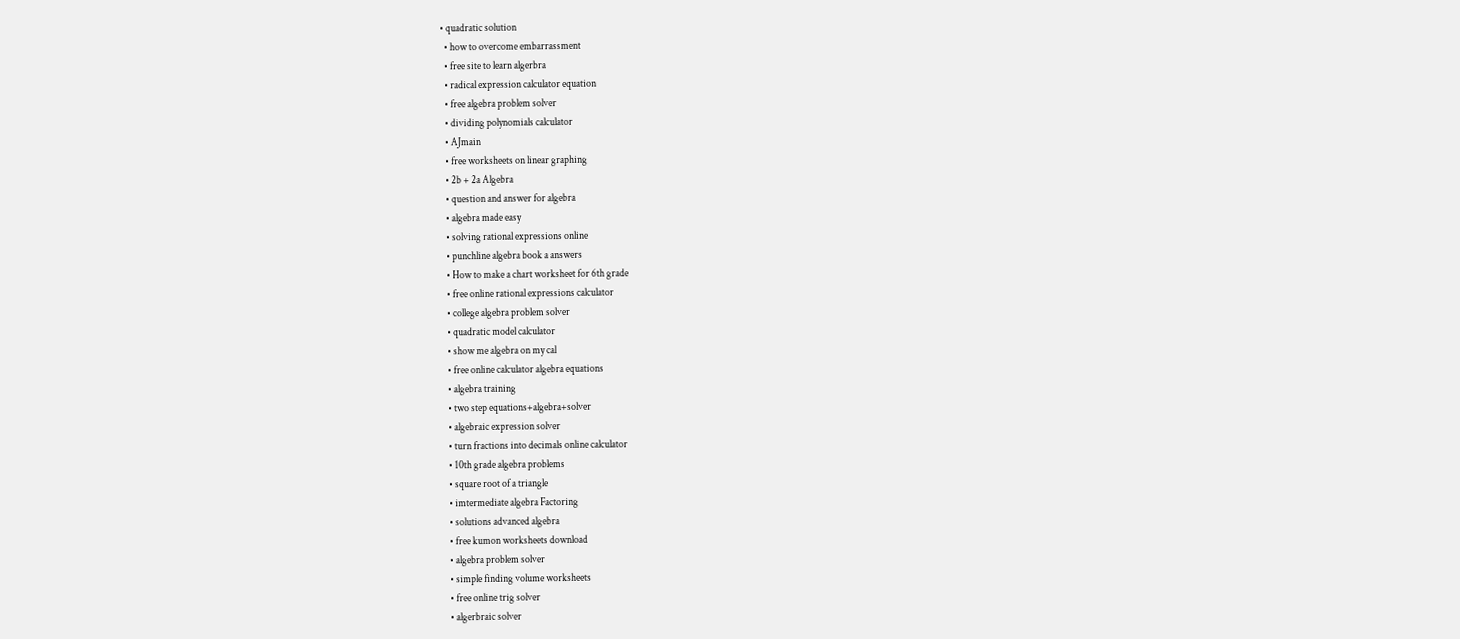• quadratic solution
  • how to overcome embarrassment
  • free site to learn algerbra
  • radical expression calculator equation
  • free algebra problem solver
  • dividing polynomials calculator
  • AJmain
  • free worksheets on linear graphing
  • 2b + 2a Algebra
  • question and answer for algebra
  • algebra made easy
  • solving rational expressions online
  • punchline algebra book a answers
  • How to make a chart worksheet for 6th grade
  • free online rational expressions calculator
  • college algebra problem solver
  • quadratic model calculator
  • show me algebra on my cal
  • free online calculator algebra equations
  • algebra training
  • two step equations+algebra+solver
  • algebraic expression solver
  • turn fractions into decimals online calculator
  • 10th grade algebra problems
  • square root of a triangle
  • imtermediate algebra Factoring
  • solutions advanced algebra
  • free kumon worksheets download
  • algebra problem solver
  • simple finding volume worksheets
  • free online trig solver
  • algerbraic solver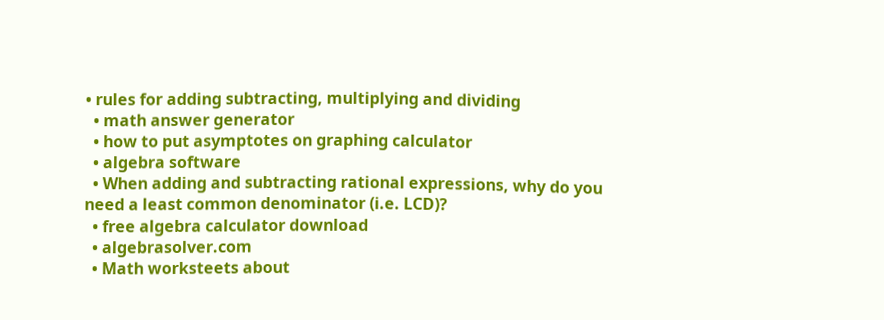• rules for adding subtracting, multiplying and dividing
  • math answer generator
  • how to put asymptotes on graphing calculator
  • algebra software
  • When adding and subtracting rational expressions, why do you need a least common denominator (i.e. LCD)?
  • free algebra calculator download
  • algebrasolver.com
  • Math worksteets about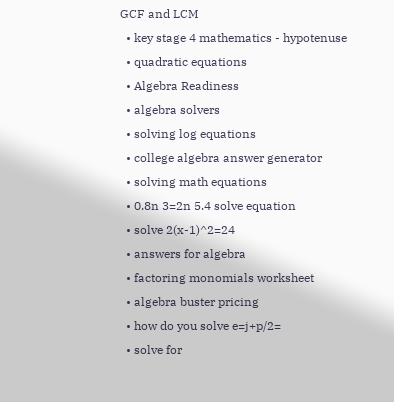GCF and LCM
  • key stage 4 mathematics - hypotenuse
  • quadratic equations
  • Algebra Readiness
  • algebra solvers
  • solving log equations
  • college algebra answer generator
  • solving math equations
  • 0.8n 3=2n 5.4 solve equation
  • solve 2(x-1)^2=24
  • answers for algebra
  • factoring monomials worksheet
  • algebra buster pricing
  • how do you solve e=j+p/2=
  • solve for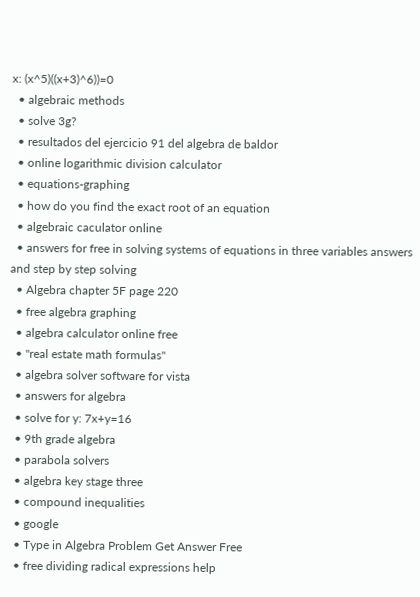x: (x^5)((x+3)^6))=0
  • algebraic methods
  • solve 3g?
  • resultados del ejercicio 91 del algebra de baldor
  • online logarithmic division calculator
  • equations-graphing
  • how do you find the exact root of an equation
  • algebraic caculator online
  • answers for free in solving systems of equations in three variables answers and step by step solving
  • Algebra chapter 5F page 220
  • free algebra graphing
  • algebra calculator online free
  • "real estate math formulas"
  • algebra solver software for vista
  • answers for algebra
  • solve for y: 7x+y=16
  • 9th grade algebra
  • parabola solvers
  • algebra key stage three
  • compound inequalities
  • google
  • Type in Algebra Problem Get Answer Free
  • free dividing radical expressions help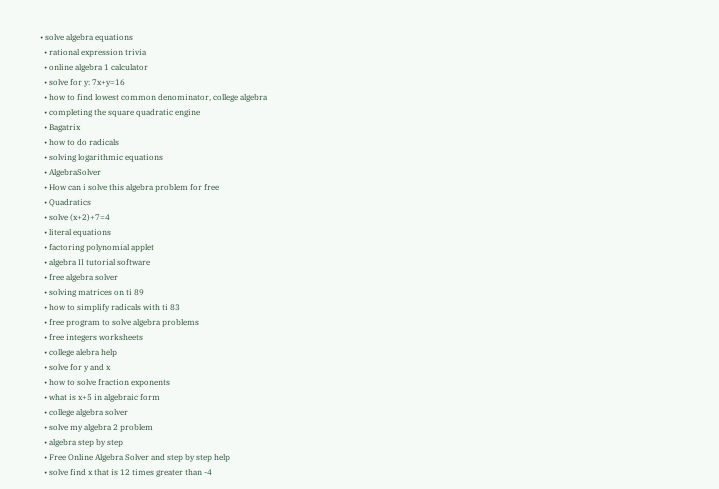• solve algebra equations
  • rational expression trivia
  • online algebra 1 calculator
  • solve for y: 7x+y=16
  • how to find lowest common denominator, college algebra
  • completing the square quadratic engine
  • Bagatrix
  • how to do radicals
  • solving logarithmic equations
  • AlgebraSolver
  • How can i solve this algebra problem for free
  • Quadratics
  • solve (x+2)+7=4
  • literal equations
  • factoring polynomial applet
  • algebra II tutorial software
  • free algebra solver
  • solving matrices on ti 89
  • how to simplify radicals with ti 83
  • free program to solve algebra problems
  • free integers worksheets
  • college alebra help
  • solve for y and x
  • how to solve fraction exponents
  • what is x+5 in algebraic form
  • college algebra solver
  • solve my algebra 2 problem
  • algebra step by step
  • Free Online Algebra Solver and step by step help
  • solve find x that is 12 times greater than -4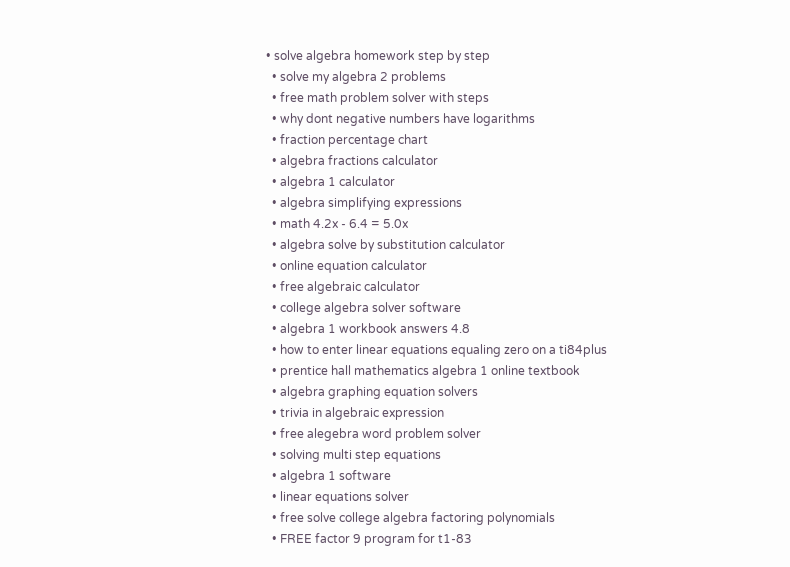• solve algebra homework step by step
  • solve my algebra 2 problems
  • free math problem solver with steps
  • why dont negative numbers have logarithms
  • fraction percentage chart
  • algebra fractions calculator
  • algebra 1 calculator
  • algebra simplifying expressions
  • math 4.2x - 6.4 = 5.0x
  • algebra solve by substitution calculator
  • online equation calculator
  • free algebraic calculator
  • college algebra solver software
  • algebra 1 workbook answers 4.8
  • how to enter linear equations equaling zero on a ti84plus
  • prentice hall mathematics algebra 1 online textbook
  • algebra graphing equation solvers
  • trivia in algebraic expression
  • free alegebra word problem solver
  • solving multi step equations
  • algebra 1 software
  • linear equations solver
  • free solve college algebra factoring polynomials
  • FREE factor 9 program for t1-83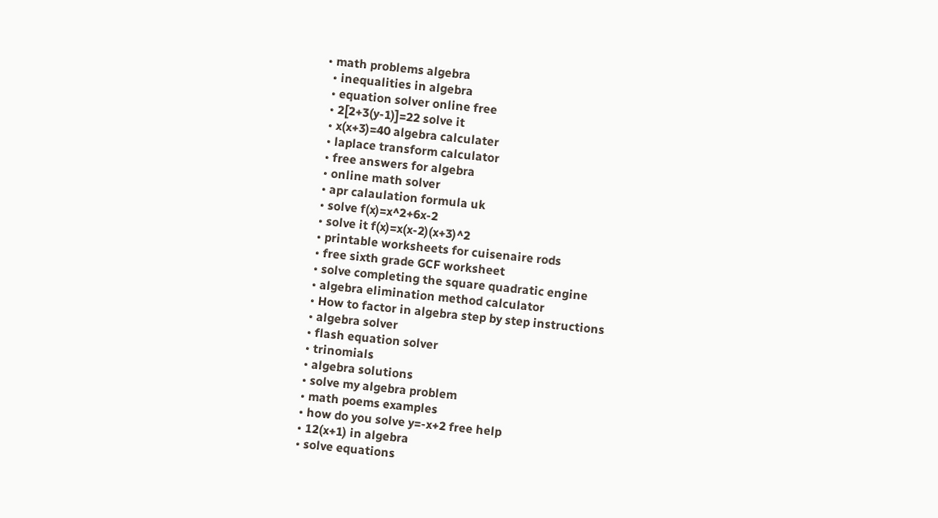• math problems algebra
  • inequalities in algebra
  • equation solver online free
  • 2[2+3(y-1)]=22 solve it
  • x(x+3)=40 algebra calculater
  • laplace transform calculator
  • free answers for algebra
  • online math solver
  • apr calaulation formula uk
  • solve f(x)=x^2+6x-2
  • solve it f(x)=x(x-2)(x+3)^2
  • printable worksheets for cuisenaire rods
  • free sixth grade GCF worksheet
  • solve completing the square quadratic engine
  • algebra elimination method calculator
  • How to factor in algebra step by step instructions
  • algebra solver
  • flash equation solver
  • trinomials
  • algebra solutions
  • solve my algebra problem
  • math poems examples
  • how do you solve y=-x+2 free help
  • 12(x+1) in algebra
  • solve equations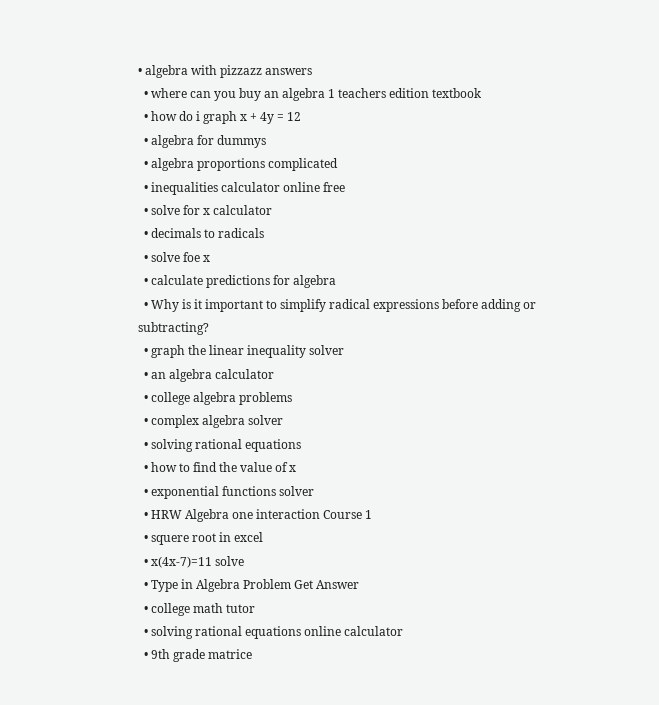• algebra with pizzazz answers
  • where can you buy an algebra 1 teachers edition textbook
  • how do i graph x + 4y = 12
  • algebra for dummys
  • algebra proportions complicated
  • inequalities calculator online free
  • solve for x calculator
  • decimals to radicals
  • solve foe x
  • calculate predictions for algebra
  • Why is it important to simplify radical expressions before adding or subtracting?
  • graph the linear inequality solver
  • an algebra calculator
  • college algebra problems
  • complex algebra solver
  • solving rational equations
  • how to find the value of x
  • exponential functions solver
  • HRW Algebra one interaction Course 1
  • squere root in excel
  • x(4x-7)=11 solve
  • Type in Algebra Problem Get Answer
  • college math tutor
  • solving rational equations online calculator
  • 9th grade matrice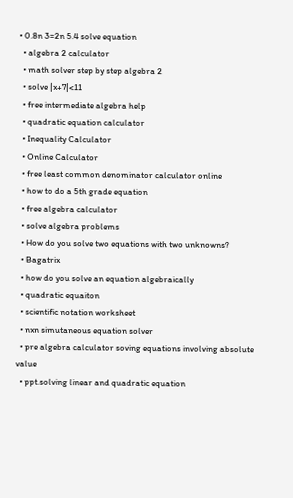• 0.8n 3=2n 5.4 solve equation
  • algebra 2 calculator
  • math solver step by step algebra 2
  • solve |x+7|<11
  • free intermediate algebra help
  • quadratic equation calculator
  • Inequality Calculator
  • Online Calculator
  • free least common denominator calculator online
  • how to do a 5th grade equation
  • free algebra calculator
  • solve algebra problems
  • How do you solve two equations with two unknowns?
  • Bagatrix
  • how do you solve an equation algebraically
  • quadratic equaiton
  • scientific notation worksheet
  • nxn simutaneous equation solver
  • pre algebra calculator soving equations involving absolute value
  • ppt.solving linear and quadratic equation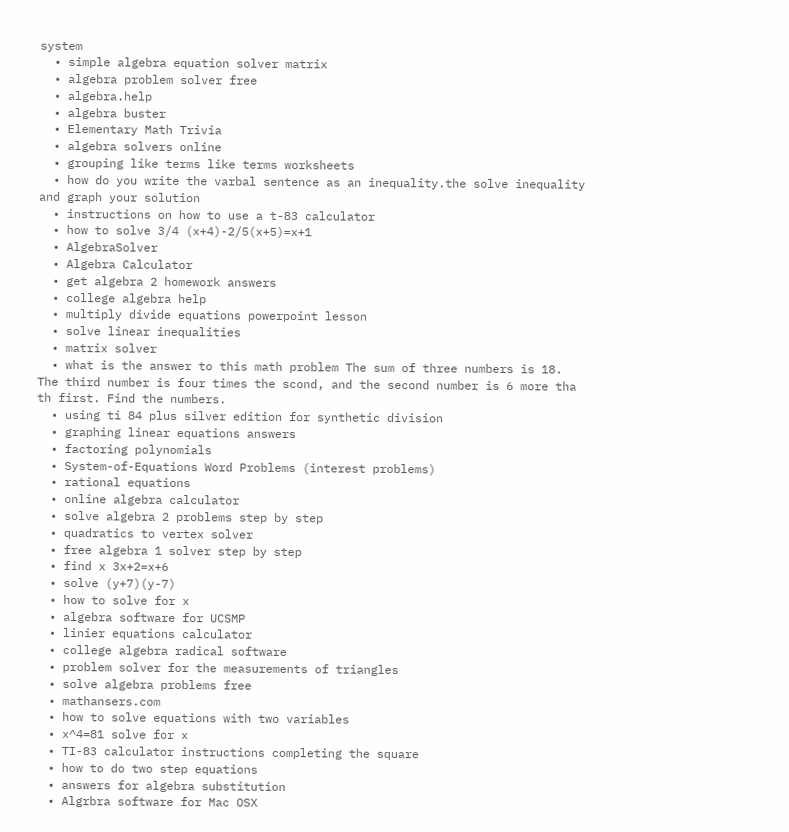system
  • simple algebra equation solver matrix
  • algebra problem solver free
  • algebra.help
  • algebra buster
  • Elementary Math Trivia
  • algebra solvers online
  • grouping like terms like terms worksheets
  • how do you write the varbal sentence as an inequality.the solve inequality and graph your solution
  • instructions on how to use a t-83 calculator
  • how to solve 3/4 (x+4)-2/5(x+5)=x+1
  • AlgebraSolver
  • Algebra Calculator
  • get algebra 2 homework answers
  • college algebra help
  • multiply divide equations powerpoint lesson
  • solve linear inequalities
  • matrix solver
  • what is the answer to this math problem The sum of three numbers is 18. The third number is four times the scond, and the second number is 6 more tha th first. Find the numbers.
  • using ti 84 plus silver edition for synthetic division
  • graphing linear equations answers
  • factoring polynomials
  • System-of-Equations Word Problems (interest problems)
  • rational equations
  • online algebra calculator
  • solve algebra 2 problems step by step
  • quadratics to vertex solver
  • free algebra 1 solver step by step
  • find x 3x+2=x+6
  • solve (y+7)(y-7)
  • how to solve for x
  • algebra software for UCSMP
  • linier equations calculator
  • college algebra radical software
  • problem solver for the measurements of triangles
  • solve algebra problems free
  • mathansers.com
  • how to solve equations with two variables
  • x^4=81 solve for x
  • TI-83 calculator instructions completing the square
  • how to do two step equations
  • answers for algebra substitution
  • Algrbra software for Mac OSX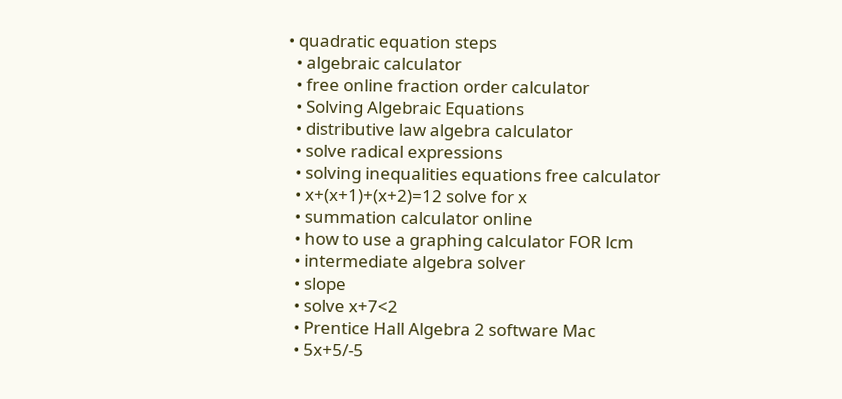• quadratic equation steps
  • algebraic calculator
  • free online fraction order calculator
  • Solving Algebraic Equations
  • distributive law algebra calculator
  • solve radical expressions
  • solving inequalities equations free calculator
  • x+(x+1)+(x+2)=12 solve for x
  • summation calculator online
  • how to use a graphing calculator FOR lcm
  • intermediate algebra solver
  • slope
  • solve x+7<2
  • Prentice Hall Algebra 2 software Mac
  • 5x+5/-5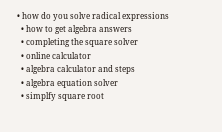• how do you solve radical expressions
  • how to get algebra answers
  • completing the square solver
  • online calculator
  • algebra calculator and steps
  • algebra equation solver
  • simplfy square root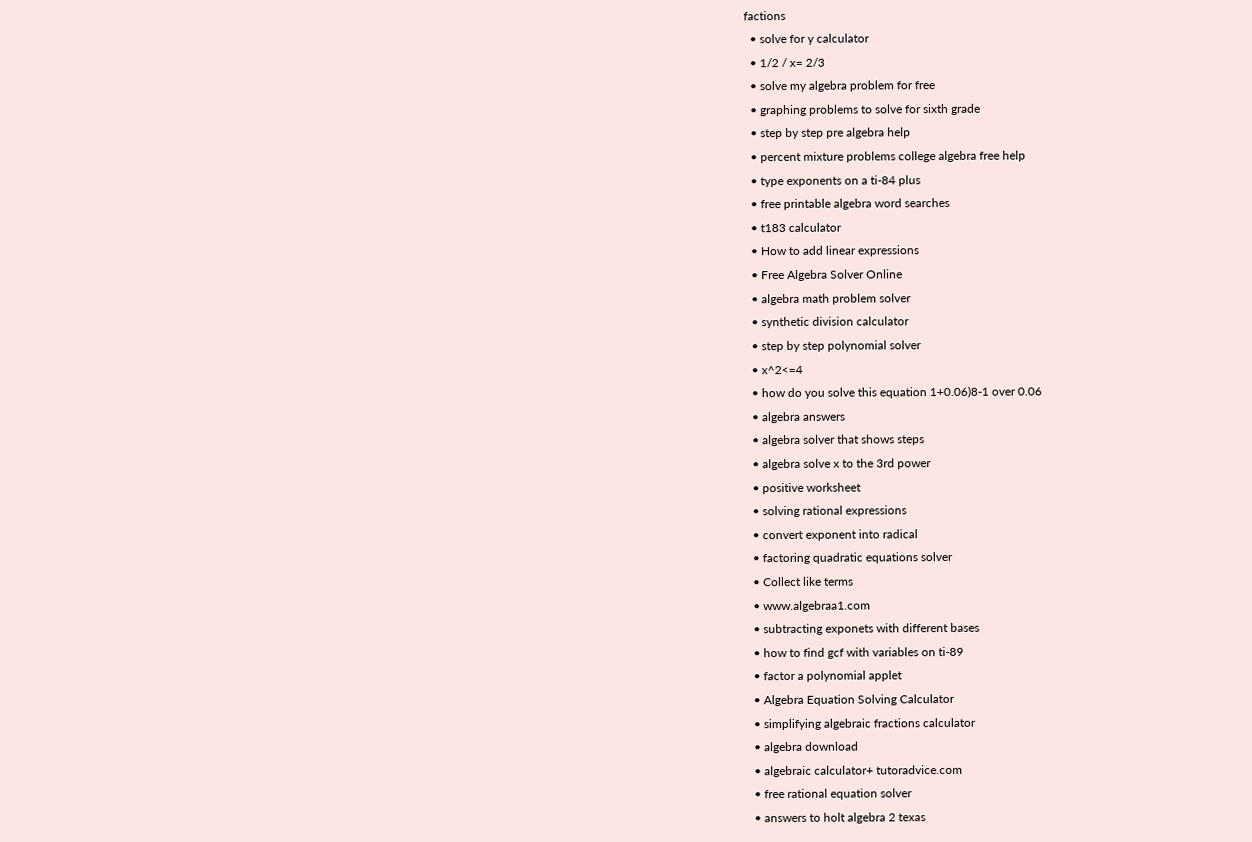factions
  • solve for y calculator
  • 1/2 / x= 2/3
  • solve my algebra problem for free
  • graphing problems to solve for sixth grade
  • step by step pre algebra help
  • percent mixture problems college algebra free help
  • type exponents on a ti-84 plus
  • free printable algebra word searches
  • t183 calculator
  • How to add linear expressions
  • Free Algebra Solver Online
  • algebra math problem solver
  • synthetic division calculator
  • step by step polynomial solver
  • x^2<=4
  • how do you solve this equation 1+0.06)8-1 over 0.06
  • algebra answers
  • algebra solver that shows steps
  • algebra solve x to the 3rd power
  • positive worksheet
  • solving rational expressions
  • convert exponent into radical
  • factoring quadratic equations solver
  • Collect like terms
  • www.algebraa1.com
  • subtracting exponets with different bases
  • how to find gcf with variables on ti-89
  • factor a polynomial applet
  • Algebra Equation Solving Calculator
  • simplifying algebraic fractions calculator
  • algebra download
  • algebraic calculator+ tutoradvice.com
  • free rational equation solver
  • answers to holt algebra 2 texas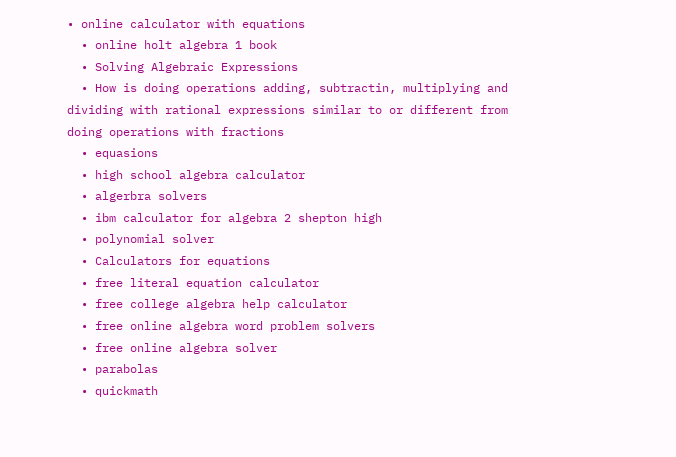• online calculator with equations
  • online holt algebra 1 book
  • Solving Algebraic Expressions
  • How is doing operations adding, subtractin, multiplying and dividing with rational expressions similar to or different from doing operations with fractions
  • equasions
  • high school algebra calculator
  • algerbra solvers
  • ibm calculator for algebra 2 shepton high
  • polynomial solver
  • Calculators for equations
  • free literal equation calculator
  • free college algebra help calculator
  • free online algebra word problem solvers
  • free online algebra solver
  • parabolas
  • quickmath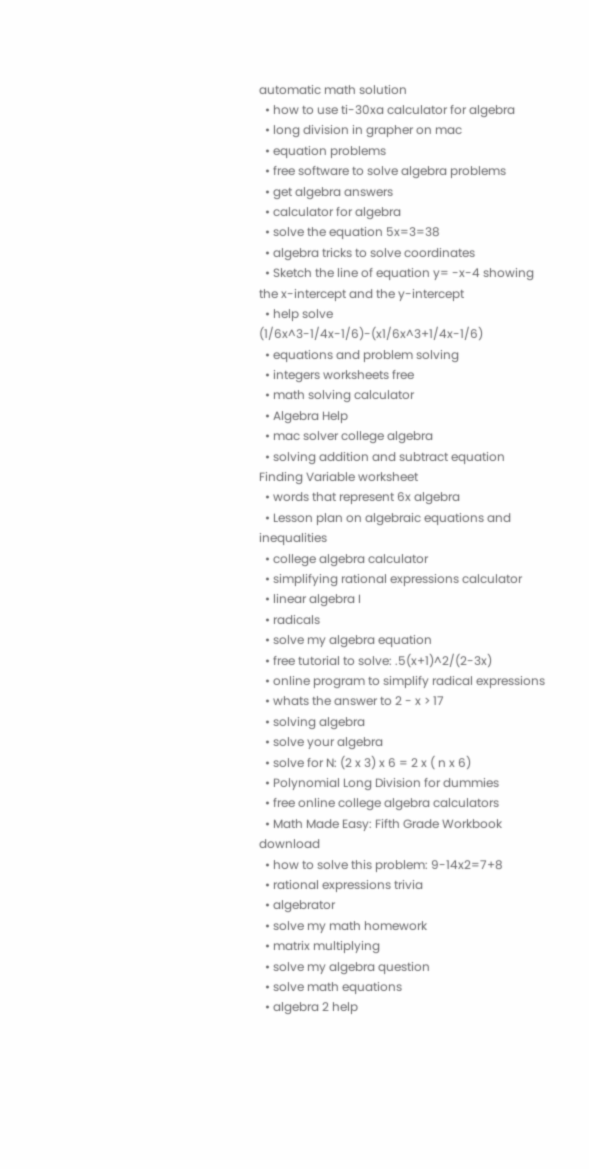automatic math solution
  • how to use ti-30xa calculator for algebra
  • long division in grapher on mac
  • equation problems
  • free software to solve algebra problems
  • get algebra answers
  • calculator for algebra
  • solve the equation 5x=3=38
  • algebra tricks to solve coordinates
  • Sketch the line of equation y= -x-4 showing the x-intercept and the y-intercept
  • help solve (1/6x^3-1/4x-1/6)-(x1/6x^3+1/4x-1/6)
  • equations and problem solving
  • integers worksheets free
  • math solving calculator
  • Algebra Help
  • mac solver college algebra
  • solving addition and subtract equation Finding Variable worksheet
  • words that represent 6x algebra
  • Lesson plan on algebraic equations and inequalities
  • college algebra calculator
  • simplifying rational expressions calculator
  • linear algebra I
  • radicals
  • solve my algebra equation
  • free tutorial to solve: .5(x+1)^2/(2-3x)
  • online program to simplify radical expressions
  • whats the answer to 2 - x > 17
  • solving algebra
  • solve your algebra
  • solve for N: (2 x 3) x 6 = 2 x ( n x 6)
  • Polynomial Long Division for dummies
  • free online college algebra calculators
  • Math Made Easy: Fifth Grade Workbook download
  • how to solve this problem: 9-14x2=7+8
  • rational expressions trivia
  • algebrator
  • solve my math homework
  • matrix multiplying
  • solve my algebra question
  • solve math equations
  • algebra 2 help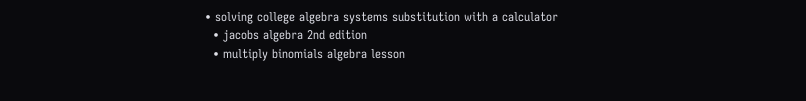• solving college algebra systems substitution with a calculator
  • jacobs algebra 2nd edition
  • multiply binomials algebra lesson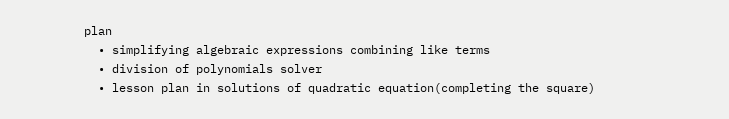plan
  • simplifying algebraic expressions combining like terms
  • division of polynomials solver
  • lesson plan in solutions of quadratic equation(completing the square)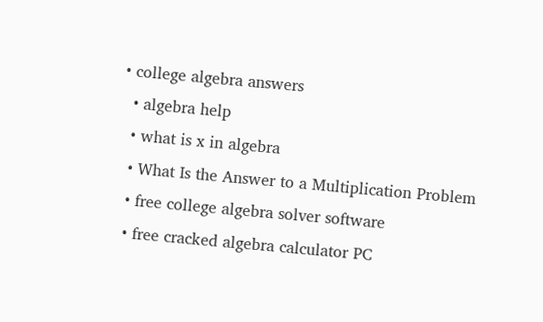• college algebra answers
  • algebra help
  • what is x in algebra
  • What Is the Answer to a Multiplication Problem
  • free college algebra solver software
  • free cracked algebra calculator PC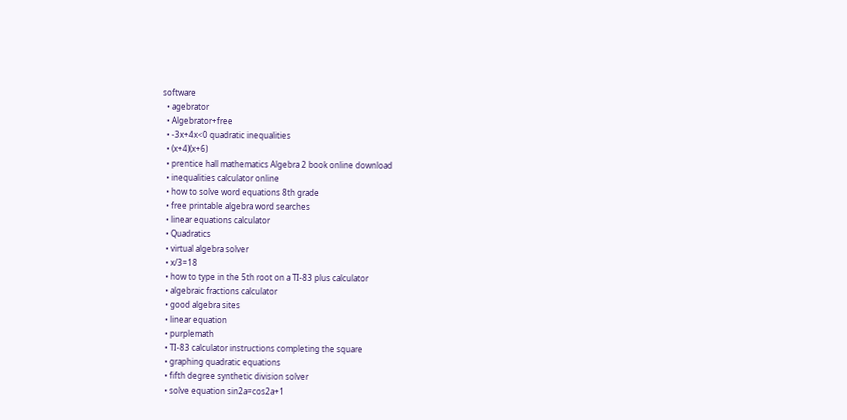software
  • agebrator
  • Algebrator+free
  • -3x+4x<0 quadratic inequalities
  • (x+4)(x+6)
  • prentice hall mathematics Algebra 2 book online download
  • inequalities calculator online
  • how to solve word equations 8th grade
  • free printable algebra word searches
  • linear equations calculator
  • Quadratics
  • virtual algebra solver
  • x/3=18
  • how to type in the 5th root on a TI-83 plus calculator
  • algebraic fractions calculator
  • good algebra sites
  • linear equation
  • purplemath
  • TI-83 calculator instructions completing the square
  • graphing quadratic equations
  • fifth degree synthetic division solver
  • solve equation sin2a=cos2a+1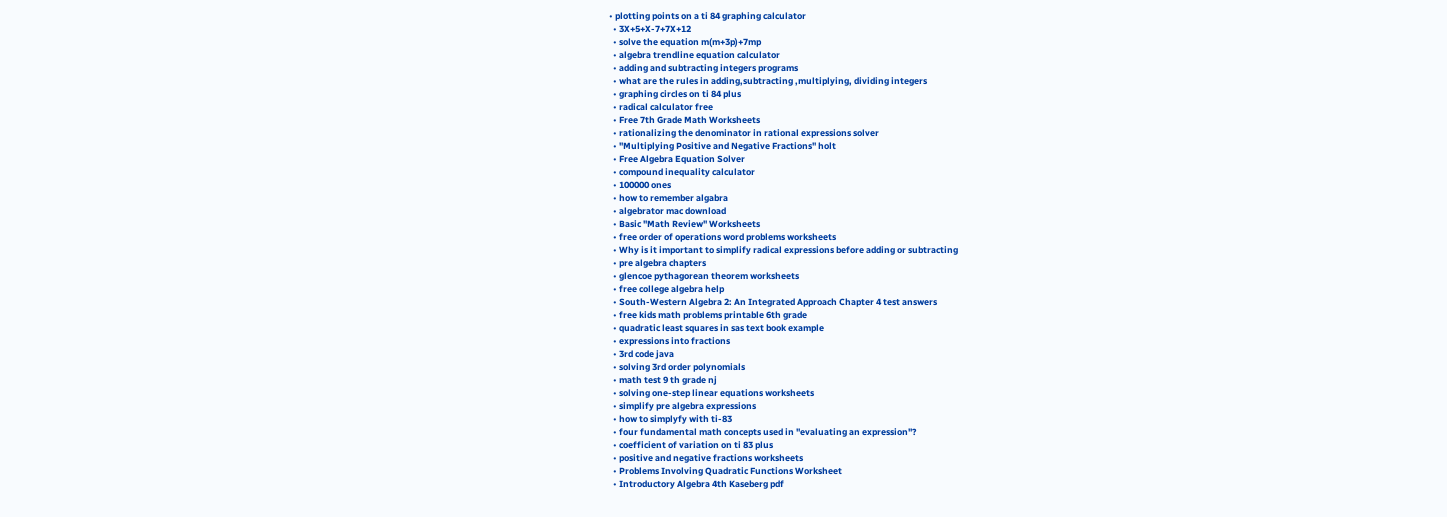• plotting points on a ti 84 graphing calculator
  • 3X+5+X-7+7X+12
  • solve the equation m(m+3p)+7mp
  • algebra trendline equation calculator
  • adding and subtracting integers programs
  • what are the rules in adding,subtracting ,multiplying, dividing integers
  • graphing circles on ti 84 plus
  • radical calculator free
  • Free 7th Grade Math Worksheets
  • rationalizing the denominator in rational expressions solver
  • "Multiplying Positive and Negative Fractions" holt
  • Free Algebra Equation Solver
  • compound inequality calculator
  • 100000 ones
  • how to remember algabra
  • algebrator mac download
  • Basic "Math Review" Worksheets
  • free order of operations word problems worksheets
  • Why is it important to simplify radical expressions before adding or subtracting
  • pre algebra chapters
  • glencoe pythagorean theorem worksheets
  • free college algebra help
  • South-Western Algebra 2: An Integrated Approach Chapter 4 test answers
  • free kids math problems printable 6th grade
  • quadratic least squares in sas text book example
  • expressions into fractions
  • 3rd code java
  • solving 3rd order polynomials
  • math test 9 th grade nj
  • solving one-step linear equations worksheets
  • simplify pre algebra expressions
  • how to simplyfy with ti-83
  • four fundamental math concepts used in "evaluating an expression"?
  • coefficient of variation on ti 83 plus
  • positive and negative fractions worksheets
  • Problems Involving Quadratic Functions Worksheet
  • Introductory Algebra 4th Kaseberg pdf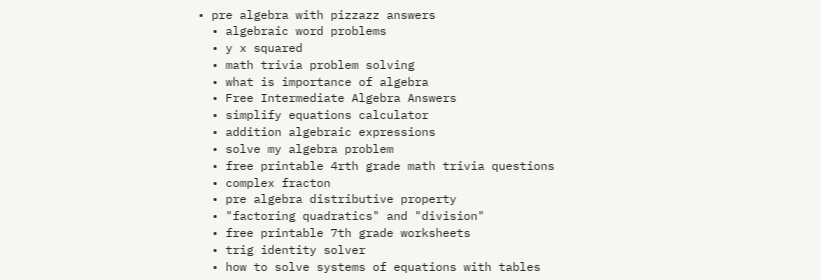• pre algebra with pizzazz answers
  • algebraic word problems
  • y x squared
  • math trivia problem solving
  • what is importance of algebra
  • Free Intermediate Algebra Answers
  • simplify equations calculator
  • addition algebraic expressions
  • solve my algebra problem
  • free printable 4rth grade math trivia questions
  • complex fracton
  • pre algebra distributive property
  • "factoring quadratics" and "division"
  • free printable 7th grade worksheets
  • trig identity solver
  • how to solve systems of equations with tables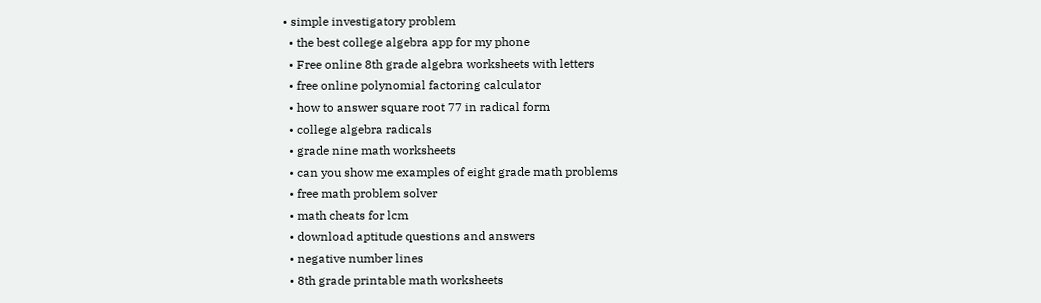• simple investigatory problem
  • the best college algebra app for my phone
  • Free online 8th grade algebra worksheets with letters
  • free online polynomial factoring calculator
  • how to answer square root 77 in radical form
  • college algebra radicals
  • grade nine math worksheets
  • can you show me examples of eight grade math problems
  • free math problem solver
  • math cheats for lcm
  • download aptitude questions and answers
  • negative number lines
  • 8th grade printable math worksheets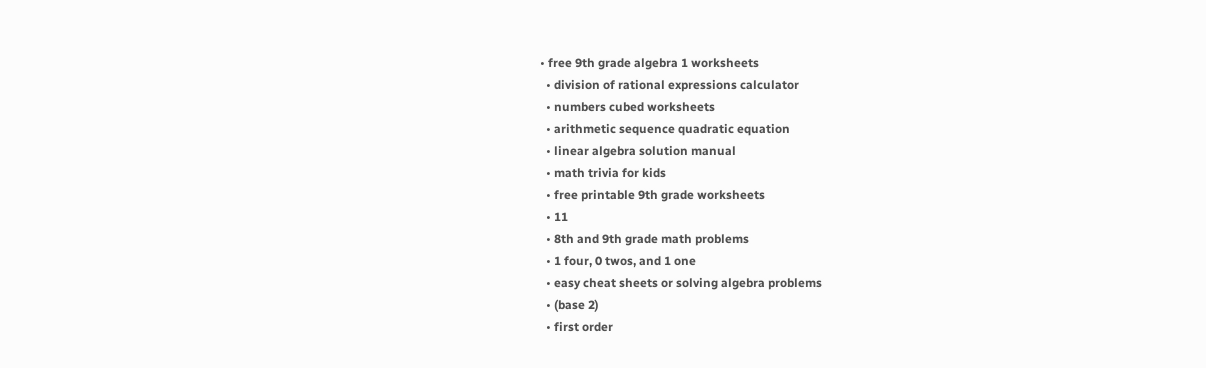• free 9th grade algebra 1 worksheets
  • division of rational expressions calculator
  • numbers cubed worksheets
  • arithmetic sequence quadratic equation
  • linear algebra solution manual
  • math trivia for kids
  • free printable 9th grade worksheets
  • 11
  • 8th and 9th grade math problems
  • 1 four, 0 twos, and 1 one
  • easy cheat sheets or solving algebra problems
  • (base 2)
  • first order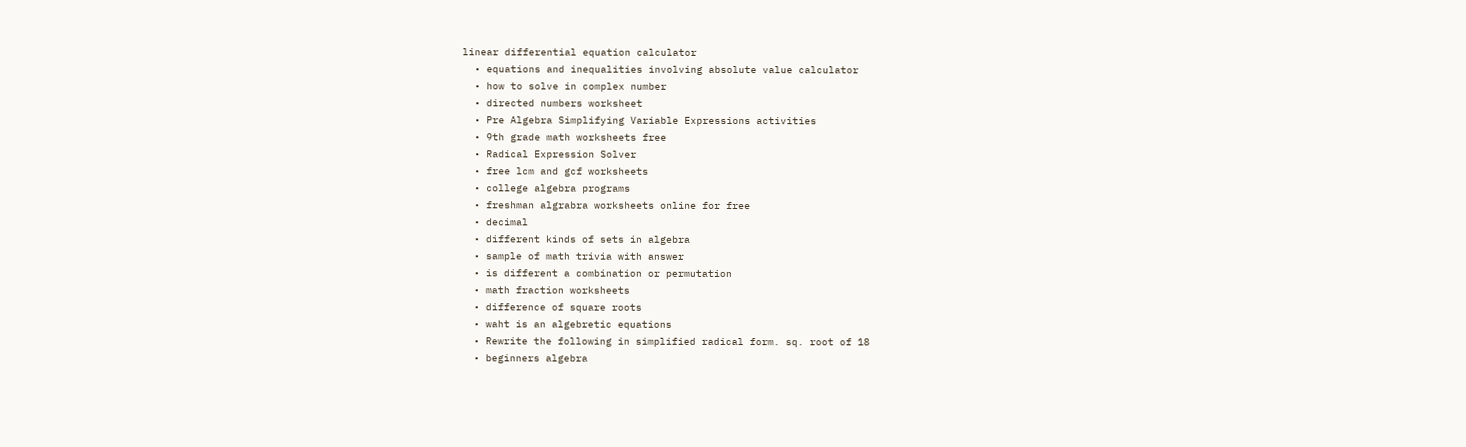linear differential equation calculator
  • equations and inequalities involving absolute value calculator
  • how to solve in complex number
  • directed numbers worksheet
  • Pre Algebra Simplifying Variable Expressions activities
  • 9th grade math worksheets free
  • Radical Expression Solver
  • free lcm and gcf worksheets
  • college algebra programs
  • freshman algrabra worksheets online for free
  • decimal
  • different kinds of sets in algebra
  • sample of math trivia with answer
  • is different a combination or permutation
  • math fraction worksheets
  • difference of square roots
  • waht is an algebretic equations
  • Rewrite the following in simplified radical form. sq. root of 18
  • beginners algebra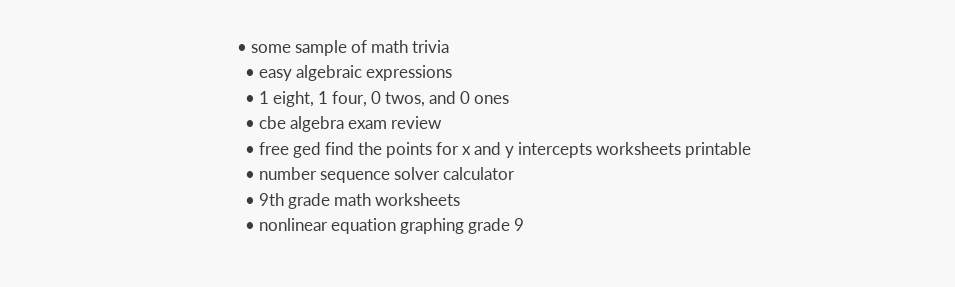• some sample of math trivia
  • easy algebraic expressions
  • 1 eight, 1 four, 0 twos, and 0 ones
  • cbe algebra exam review
  • free ged find the points for x and y intercepts worksheets printable
  • number sequence solver calculator
  • 9th grade math worksheets
  • nonlinear equation graphing grade 9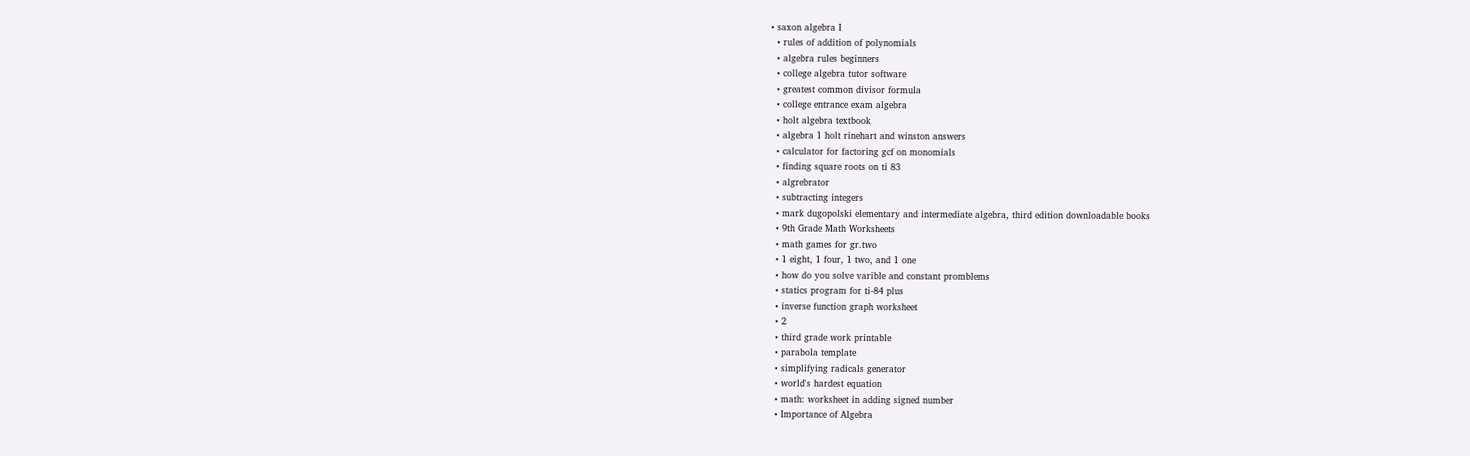• saxon algebra I
  • rules of addition of polynomials
  • algebra rules beginners
  • college algebra tutor software
  • greatest common divisor formula
  • college entrance exam algebra
  • holt algebra textbook
  • algebra 1 holt rinehart and winston answers
  • calculator for factoring gcf on monomials
  • finding square roots on ti 83
  • algrebrator
  • subtracting integers
  • mark dugopolski elementary and intermediate algebra, third edition downloadable books
  • 9th Grade Math Worksheets
  • math games for gr.two
  • 1 eight, 1 four, 1 two, and 1 one
  • how do you solve varible and constant promblems
  • statics program for ti-84 plus
  • inverse function graph worksheet
  • 2
  • third grade work printable
  • parabola template
  • simplifying radicals generator
  • world's hardest equation
  • math: worksheet in adding signed number
  • Importance of Algebra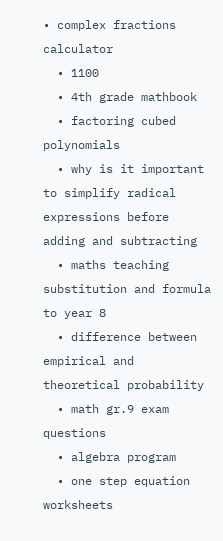• complex fractions calculator
  • 1100
  • 4th grade mathbook
  • factoring cubed polynomials
  • why is it important to simplify radical expressions before adding and subtracting
  • maths teaching substitution and formula to year 8
  • difference between empirical and theoretical probability
  • math gr.9 exam questions
  • algebra program
  • one step equation worksheets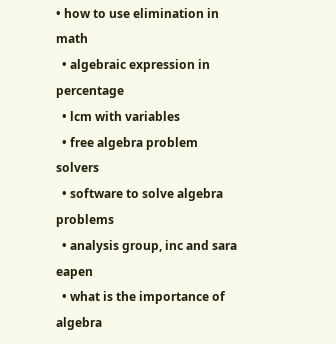• how to use elimination in math
  • algebraic expression in percentage
  • lcm with variables
  • free algebra problem solvers
  • software to solve algebra problems
  • analysis group, inc and sara eapen
  • what is the importance of algebra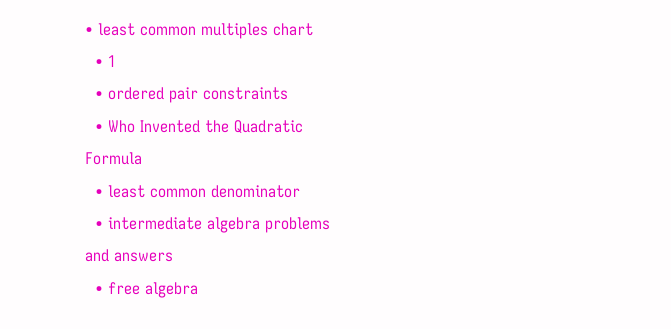• least common multiples chart
  • 1
  • ordered pair constraints
  • Who Invented the Quadratic Formula
  • least common denominator
  • intermediate algebra problems and answers
  • free algebra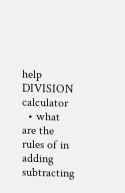help DIVISION calculator
  • what are the rules of in adding subtracting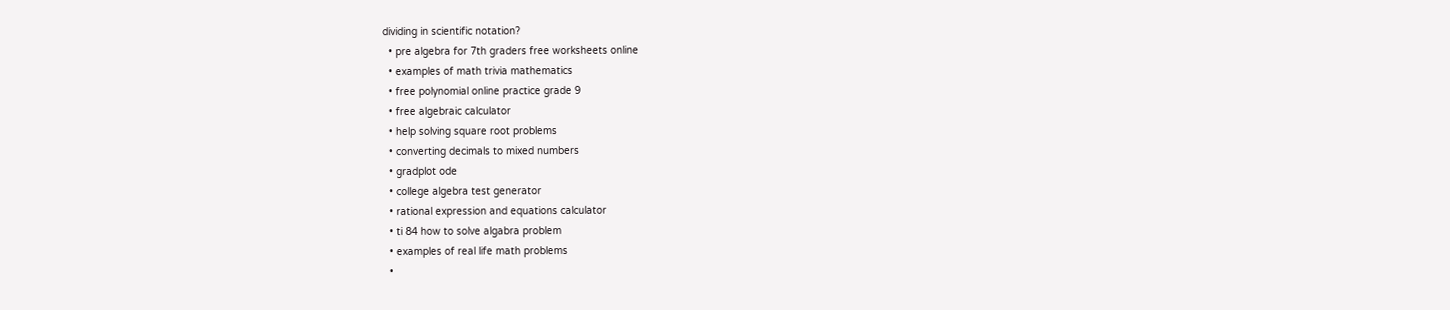dividing in scientific notation?
  • pre algebra for 7th graders free worksheets online
  • examples of math trivia mathematics
  • free polynomial online practice grade 9
  • free algebraic calculator
  • help solving square root problems
  • converting decimals to mixed numbers
  • gradplot ode
  • college algebra test generator
  • rational expression and equations calculator
  • ti 84 how to solve algabra problem
  • examples of real life math problems
  •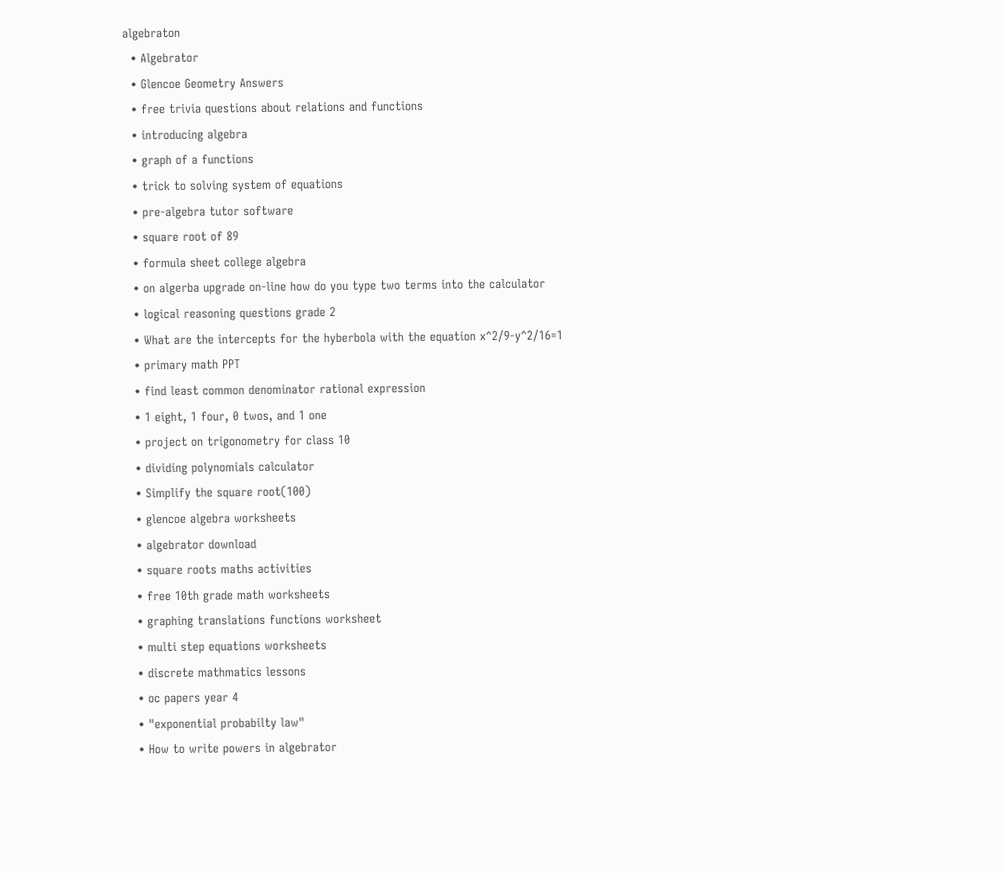algebraton
  • Algebrator
  • Glencoe Geometry Answers
  • free trivia questions about relations and functions
  • introducing algebra
  • graph of a functions
  • trick to solving system of equations
  • pre-algebra tutor software
  • square root of 89
  • formula sheet college algebra
  • on algerba upgrade on-line how do you type two terms into the calculator
  • logical reasoning questions grade 2
  • What are the intercepts for the hyberbola with the equation x^2/9-y^2/16=1
  • primary math PPT
  • find least common denominator rational expression
  • 1 eight, 1 four, 0 twos, and 1 one
  • project on trigonometry for class 10
  • dividing polynomials calculator
  • Simplify the square root(100)
  • glencoe algebra worksheets
  • algebrator download
  • square roots maths activities
  • free 10th grade math worksheets
  • graphing translations functions worksheet
  • multi step equations worksheets
  • discrete mathmatics lessons
  • oc papers year 4
  • "exponential probabilty law"
  • How to write powers in algebrator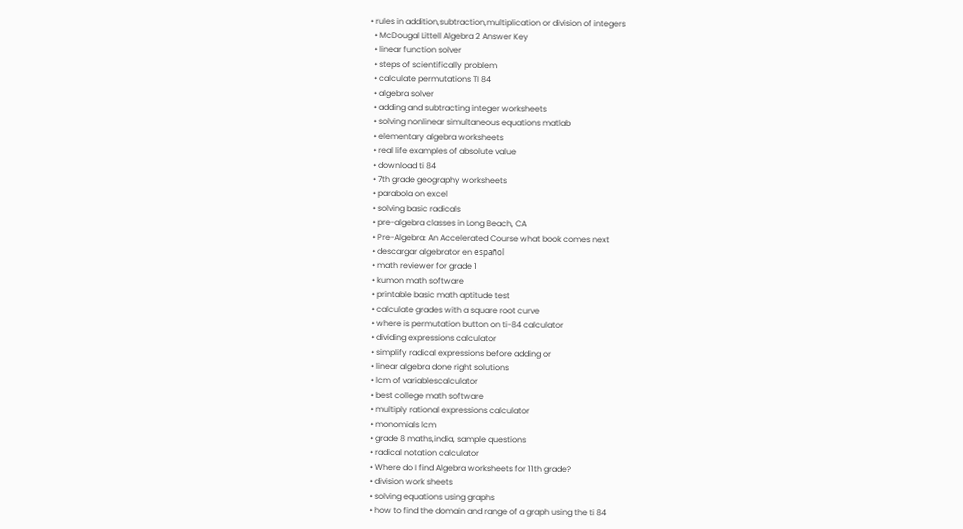• rules in addition,subtraction,multiplication or division of integers
  • McDougal Littell Algebra 2 Answer Key
  • linear function solver
  • steps of scientifically problem
  • calculate permutations TI 84
  • algebra solver
  • adding and subtracting integer worksheets
  • solving nonlinear simultaneous equations matlab
  • elementary algebra worksheets
  • real life examples of absolute value
  • download ti 84
  • 7th grade geography worksheets
  • parabola on excel
  • solving basic radicals
  • pre-algebra classes in Long Beach, CA
  • Pre-Algebra: An Accelerated Course what book comes next
  • descargar algebrator en español
  • math reviewer for grade 1
  • kumon math software
  • printable basic math aptitude test
  • calculate grades with a square root curve
  • where is permutation button on ti-84 calculator
  • dividing expressions calculator
  • simplify radical expressions before adding or
  • linear algebra done right solutions
  • lcm of variablescalculator
  • best college math software
  • multiply rational expressions calculator
  • monomials lcm
  • grade 8 maths,india, sample questions
  • radical notation calculator
  • Where do I find Algebra worksheets for 11th grade?
  • division work sheets
  • solving equations using graphs
  • how to find the domain and range of a graph using the ti 84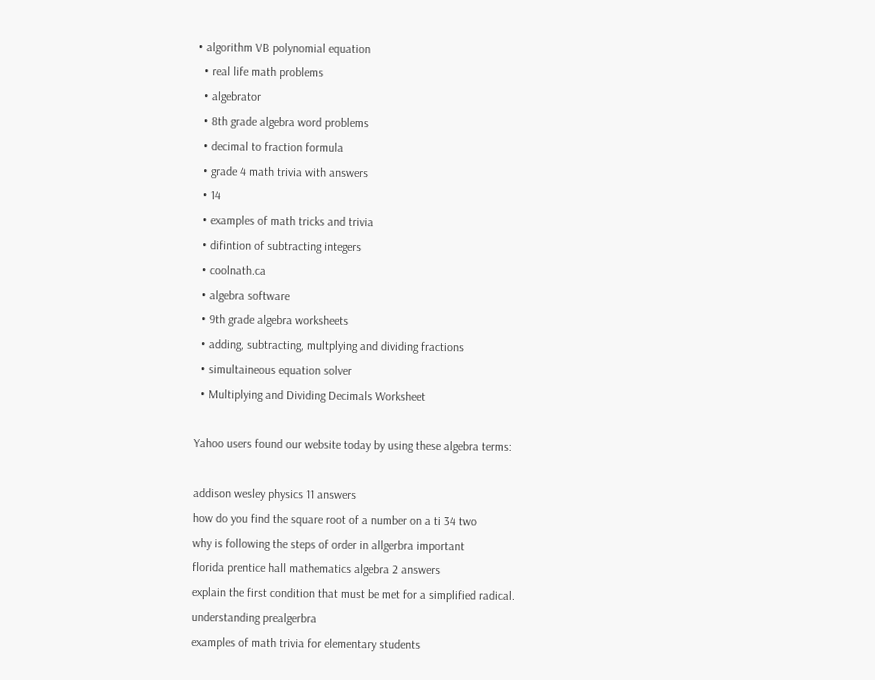• algorithm VB polynomial equation
  • real life math problems
  • algebrator
  • 8th grade algebra word problems
  • decimal to fraction formula
  • grade 4 math trivia with answers
  • 14
  • examples of math tricks and trivia
  • difintion of subtracting integers
  • coolnath.ca
  • algebra software
  • 9th grade algebra worksheets
  • adding, subtracting, multplying and dividing fractions
  • simultaineous equation solver
  • Multiplying and Dividing Decimals Worksheet

Yahoo users found our website today by using these algebra terms:

addison wesley physics 11 answers
how do you find the square root of a number on a ti 34 two
why is following the steps of order in allgerbra important
florida prentice hall mathematics algebra 2 answers
explain the first condition that must be met for a simplified radical.
understanding prealgerbra
examples of math trivia for elementary students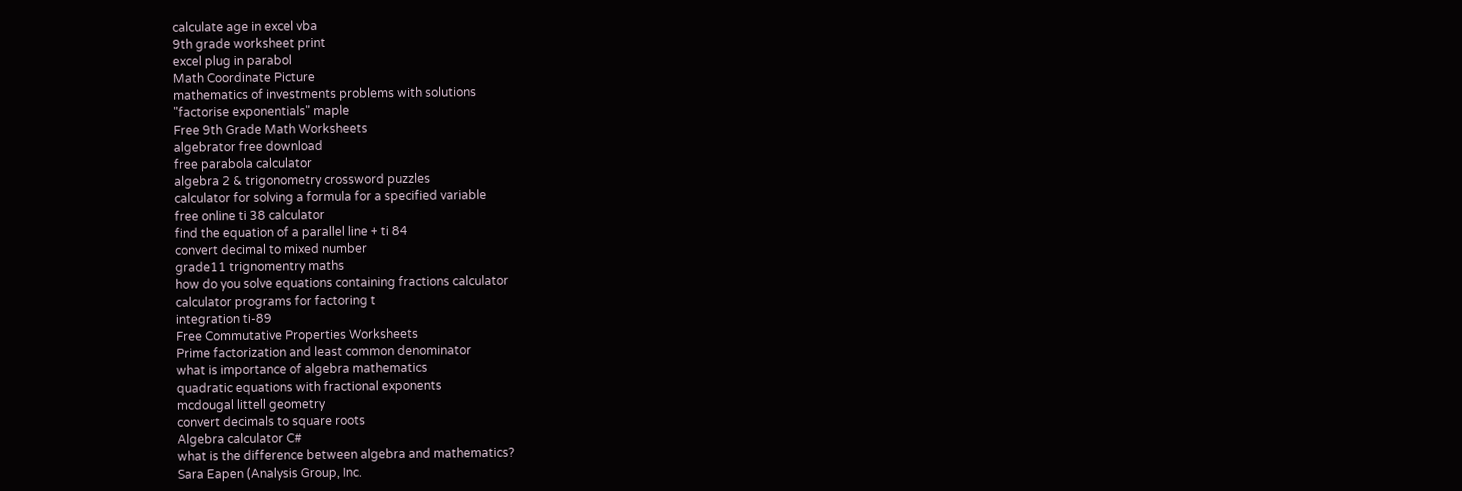calculate age in excel vba
9th grade worksheet print
excel plug in parabol
Math Coordinate Picture
mathematics of investments problems with solutions
"factorise exponentials" maple
Free 9th Grade Math Worksheets
algebrator free download
free parabola calculator
algebra 2 & trigonometry crossword puzzles
calculator for solving a formula for a specified variable
free online ti 38 calculator
find the equation of a parallel line + ti 84
convert decimal to mixed number
grade11 trignomentry maths
how do you solve equations containing fractions calculator
calculator programs for factoring t
integration ti-89
Free Commutative Properties Worksheets
Prime factorization and least common denominator
what is importance of algebra mathematics
quadratic equations with fractional exponents
mcdougal littell geometry
convert decimals to square roots
Algebra calculator C#
what is the difference between algebra and mathematics?
Sara Eapen (Analysis Group, Inc.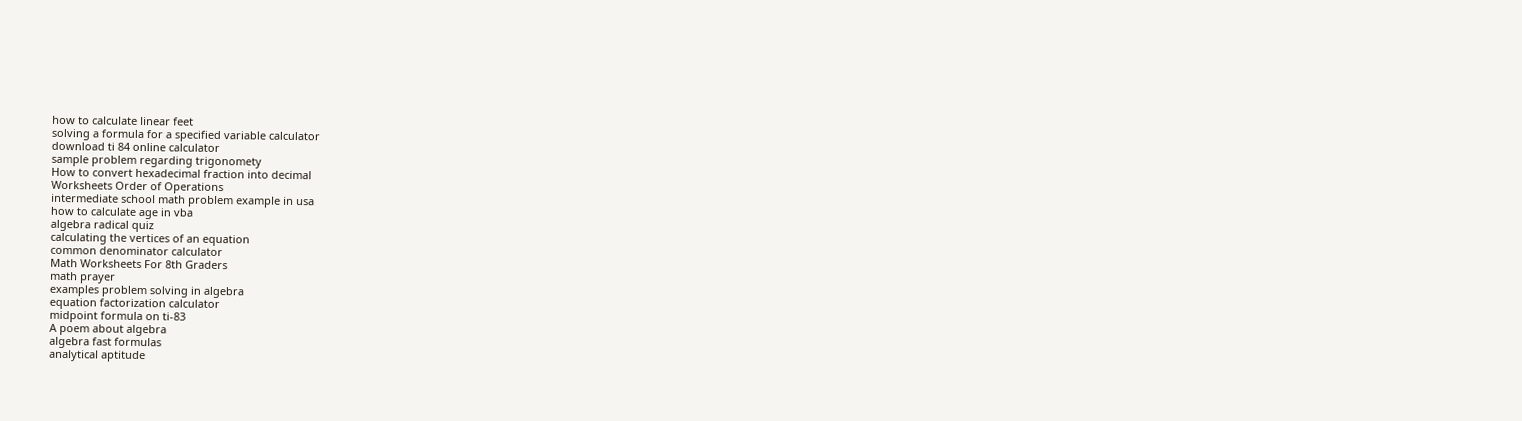how to calculate linear feet
solving a formula for a specified variable calculator
download ti 84 online calculator
sample problem regarding trigonomety
How to convert hexadecimal fraction into decimal
Worksheets Order of Operations
intermediate school math problem example in usa
how to calculate age in vba
algebra radical quiz
calculating the vertices of an equation
common denominator calculator
Math Worksheets For 8th Graders
math prayer
examples problem solving in algebra
equation factorization calculator
midpoint formula on ti-83
A poem about algebra
algebra fast formulas
analytical aptitude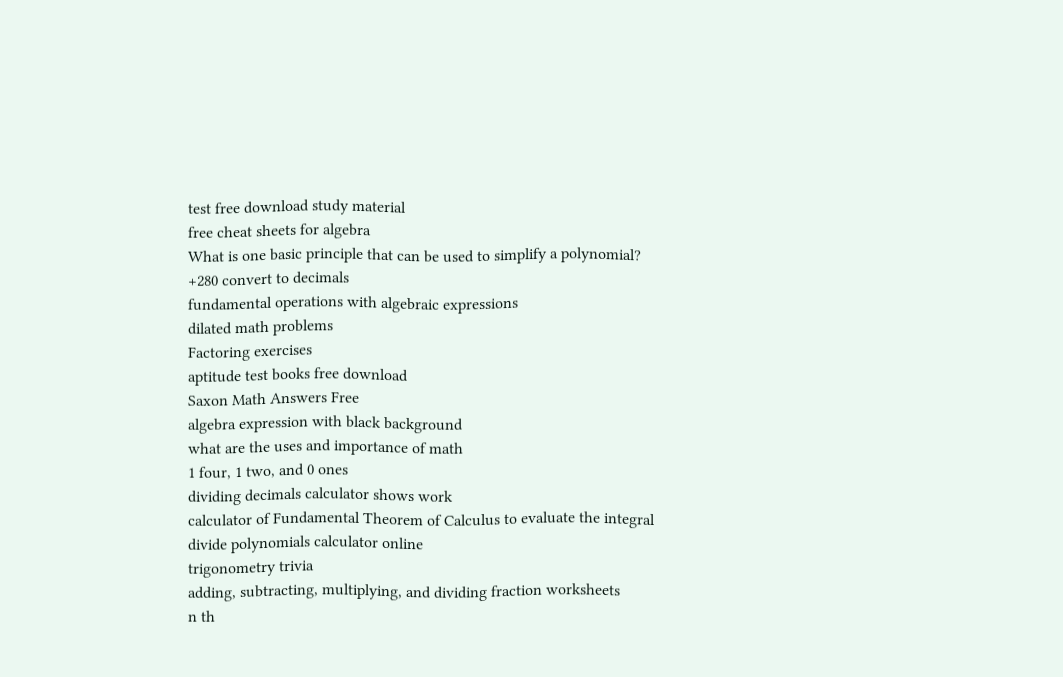test free download study material
free cheat sheets for algebra
What is one basic principle that can be used to simplify a polynomial?
+280 convert to decimals
fundamental operations with algebraic expressions
dilated math problems
Factoring exercises
aptitude test books free download
Saxon Math Answers Free
algebra expression with black background
what are the uses and importance of math
1 four, 1 two, and 0 ones
dividing decimals calculator shows work
calculator of Fundamental Theorem of Calculus to evaluate the integral
divide polynomials calculator online
trigonometry trivia
adding, subtracting, multiplying, and dividing fraction worksheets
n th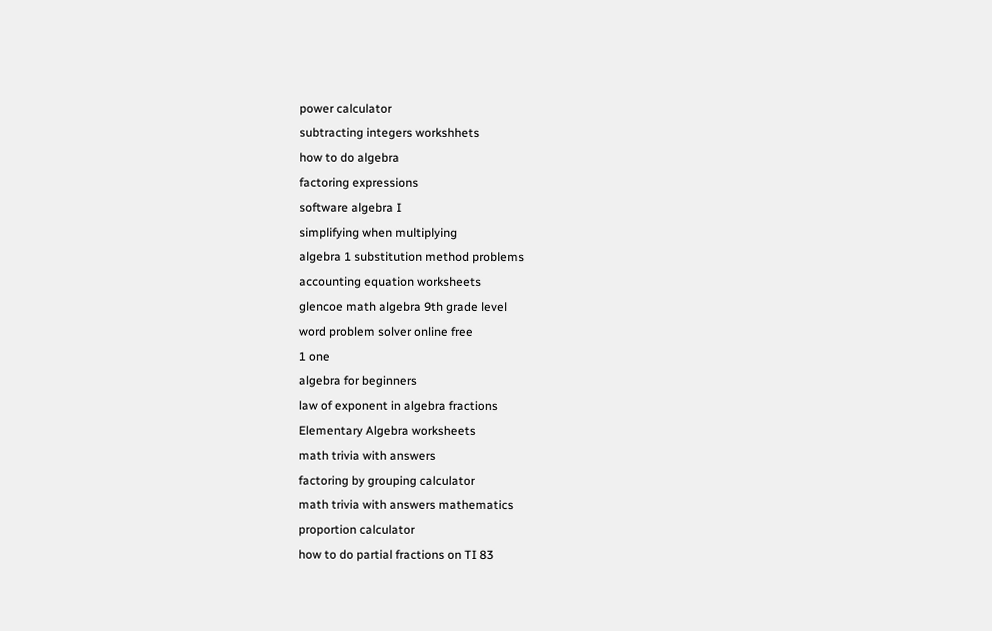power calculator
subtracting integers workshhets
how to do algebra
factoring expressions
software algebra I
simplifying when multiplying
algebra 1 substitution method problems
accounting equation worksheets
glencoe math algebra 9th grade level
word problem solver online free
1 one
algebra for beginners
law of exponent in algebra fractions
Elementary Algebra worksheets
math trivia with answers
factoring by grouping calculator
math trivia with answers mathematics
proportion calculator
how to do partial fractions on TI 83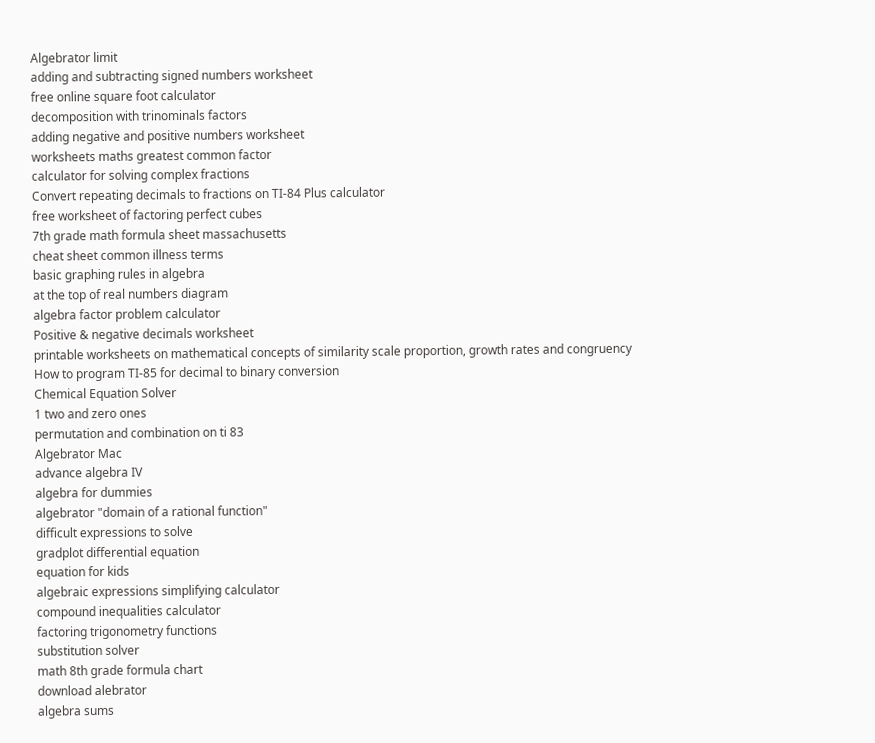Algebrator limit
adding and subtracting signed numbers worksheet
free online square foot calculator
decomposition with trinominals factors
adding negative and positive numbers worksheet
worksheets maths greatest common factor
calculator for solving complex fractions
Convert repeating decimals to fractions on TI-84 Plus calculator
free worksheet of factoring perfect cubes
7th grade math formula sheet massachusetts
cheat sheet common illness terms
basic graphing rules in algebra
at the top of real numbers diagram
algebra factor problem calculator
Positive & negative decimals worksheet
printable worksheets on mathematical concepts of similarity scale proportion, growth rates and congruency
How to program TI-85 for decimal to binary conversion
Chemical Equation Solver
1 two and zero ones
permutation and combination on ti 83
Algebrator Mac
advance algebra IV
algebra for dummies
algebrator "domain of a rational function"
difficult expressions to solve
gradplot differential equation
equation for kids
algebraic expressions simplifying calculator
compound inequalities calculator
factoring trigonometry functions
substitution solver
math 8th grade formula chart
download alebrator
algebra sums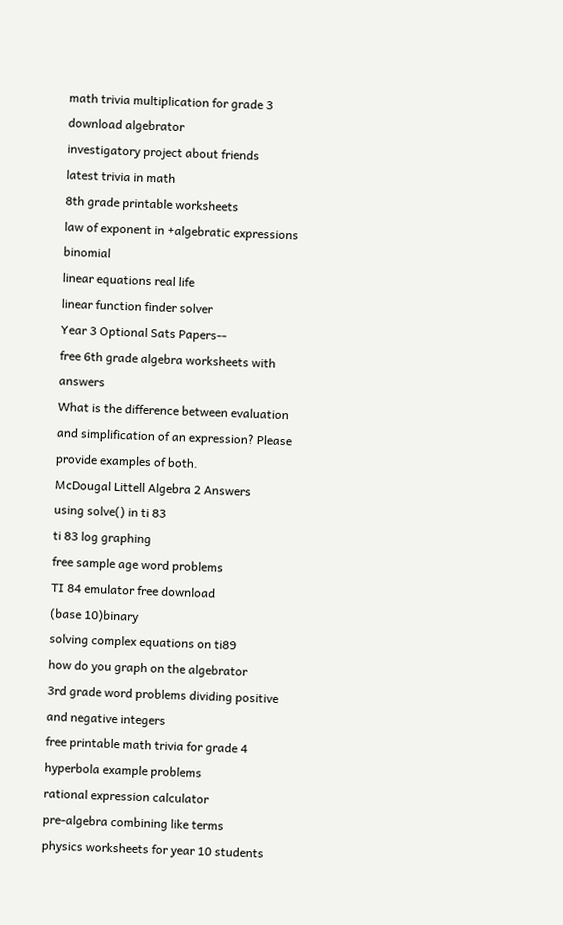math trivia multiplication for grade 3
download algebrator
investigatory project about friends
latest trivia in math
8th grade printable worksheets
law of exponent in +algebratic expressions binomial
linear equations real life
linear function finder solver
Year 3 Optional Sats Papers--
free 6th grade algebra worksheets with answers
What is the difference between evaluation and simplification of an expression? Please provide examples of both.
McDougal Littell Algebra 2 Answers
using solve() in ti 83
ti 83 log graphing
free sample age word problems
TI 84 emulator free download
(base 10)binary
solving complex equations on ti89
how do you graph on the algebrator
3rd grade word problems dividing positive and negative integers
free printable math trivia for grade 4
hyperbola example problems
rational expression calculator
pre-algebra combining like terms
physics worksheets for year 10 students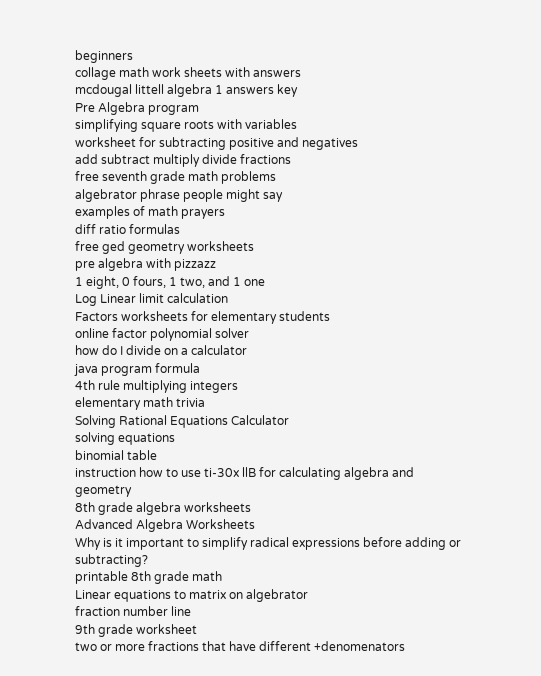beginners
collage math work sheets with answers
mcdougal littell algebra 1 answers key
Pre Algebra program
simplifying square roots with variables
worksheet for subtracting positive and negatives
add subtract multiply divide fractions
free seventh grade math problems
algebrator phrase people might say
examples of math prayers
diff ratio formulas
free ged geometry worksheets
pre algebra with pizzazz
1 eight, 0 fours, 1 two, and 1 one
Log Linear limit calculation
Factors worksheets for elementary students
online factor polynomial solver
how do I divide on a calculator
java program formula
4th rule multiplying integers
elementary math trivia
Solving Rational Equations Calculator
solving equations
binomial table
instruction how to use ti-30x llB for calculating algebra and geometry
8th grade algebra worksheets
Advanced Algebra Worksheets
Why is it important to simplify radical expressions before adding or subtracting?
printable 8th grade math
Linear equations to matrix on algebrator
fraction number line
9th grade worksheet
two or more fractions that have different +denomenators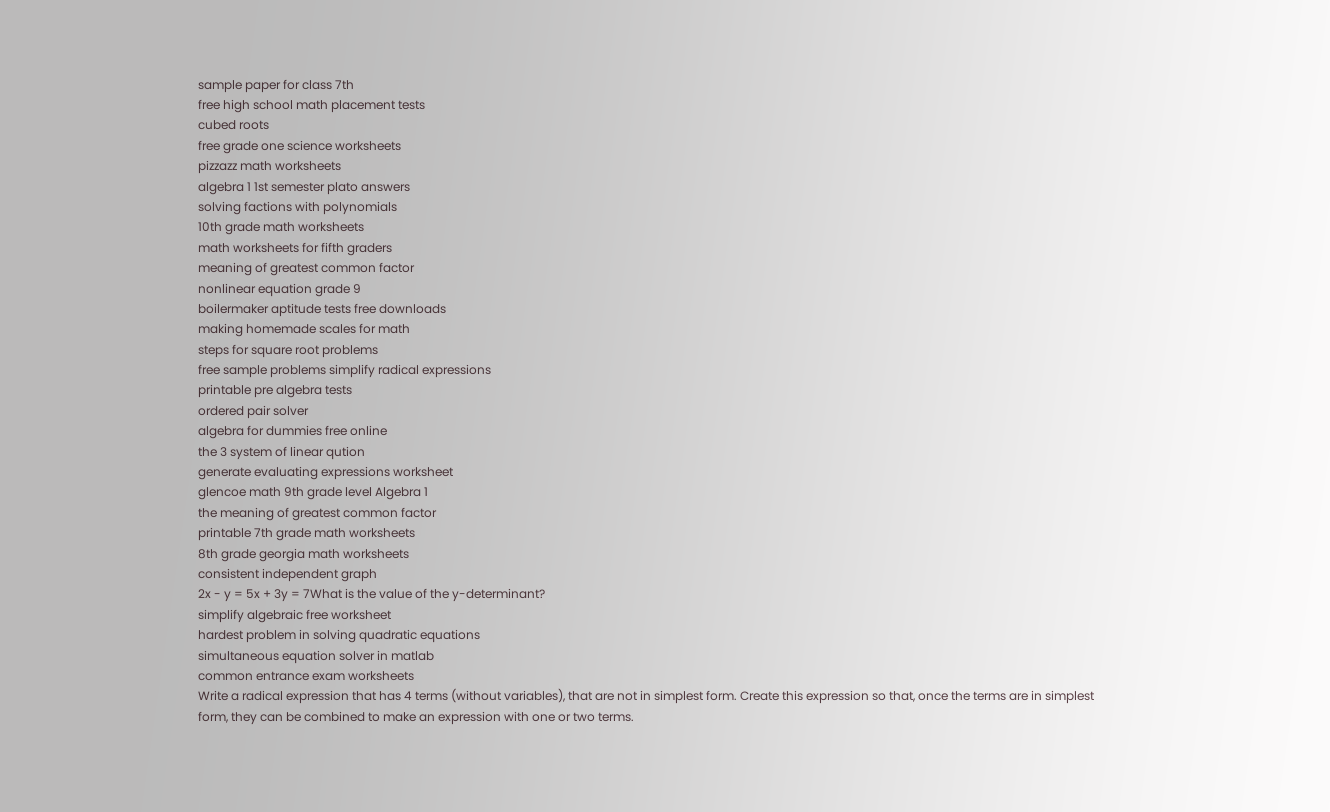sample paper for class 7th
free high school math placement tests
cubed roots
free grade one science worksheets
pizzazz math worksheets
algebra 1 1st semester plato answers
solving factions with polynomials
10th grade math worksheets
math worksheets for fifth graders
meaning of greatest common factor
nonlinear equation grade 9
boilermaker aptitude tests free downloads
making homemade scales for math
steps for square root problems
free sample problems simplify radical expressions
printable pre algebra tests
ordered pair solver
algebra for dummies free online
the 3 system of linear qution
generate evaluating expressions worksheet
glencoe math 9th grade level Algebra 1
the meaning of greatest common factor
printable 7th grade math worksheets
8th grade georgia math worksheets
consistent independent graph
2x - y = 5x + 3y = 7What is the value of the y-determinant?
simplify algebraic free worksheet
hardest problem in solving quadratic equations
simultaneous equation solver in matlab
common entrance exam worksheets
Write a radical expression that has 4 terms (without variables), that are not in simplest form. Create this expression so that, once the terms are in simplest form, they can be combined to make an expression with one or two terms.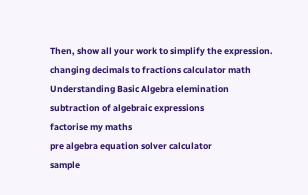Then, show all your work to simplify the expression.
changing decimals to fractions calculator math
Understanding Basic Algebra elemination
subtraction of algebraic expressions
factorise my maths
pre algebra equation solver calculator
sample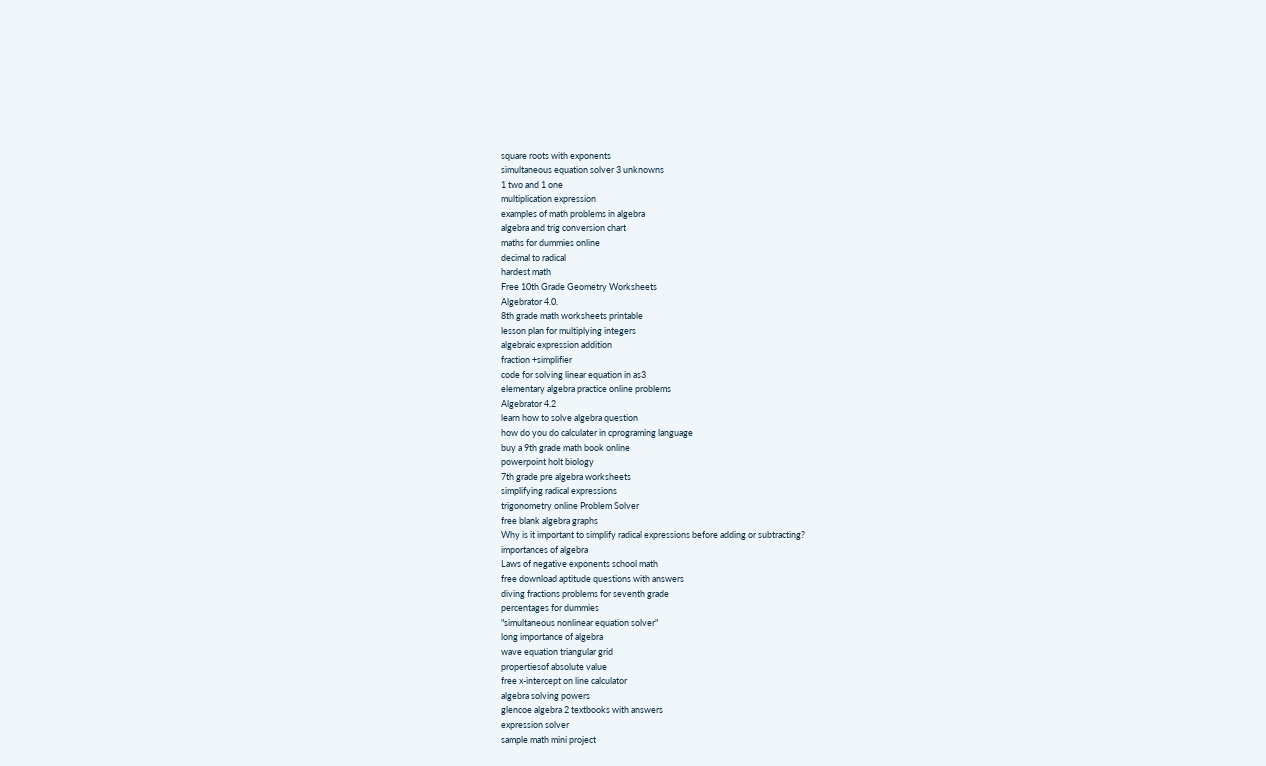square roots with exponents
simultaneous equation solver 3 unknowns
1 two and 1 one
multiplication expression
examples of math problems in algebra
algebra and trig conversion chart
maths for dummies online
decimal to radical
hardest math
Free 10th Grade Geometry Worksheets
Algebrator 4.0.
8th grade math worksheets printable
lesson plan for multiplying integers
algebraic expression addition
fraction +simplifier
code for solving linear equation in as3
elementary algebra practice online problems
Algebrator 4.2
learn how to solve algebra question
how do you do calculater in cprograming language
buy a 9th grade math book online
powerpoint holt biology
7th grade pre algebra worksheets
simplifying radical expressions
trigonometry online Problem Solver
free blank algebra graphs
Why is it important to simplify radical expressions before adding or subtracting?
importances of algebra
Laws of negative exponents school math
free download aptitude questions with answers
diving fractions problems for seventh grade
percentages for dummies
"simultaneous nonlinear equation solver"
long importance of algebra
wave equation triangular grid
propertiesof absolute value
free x-intercept on line calculator
algebra solving powers
glencoe algebra 2 textbooks with answers
expression solver
sample math mini project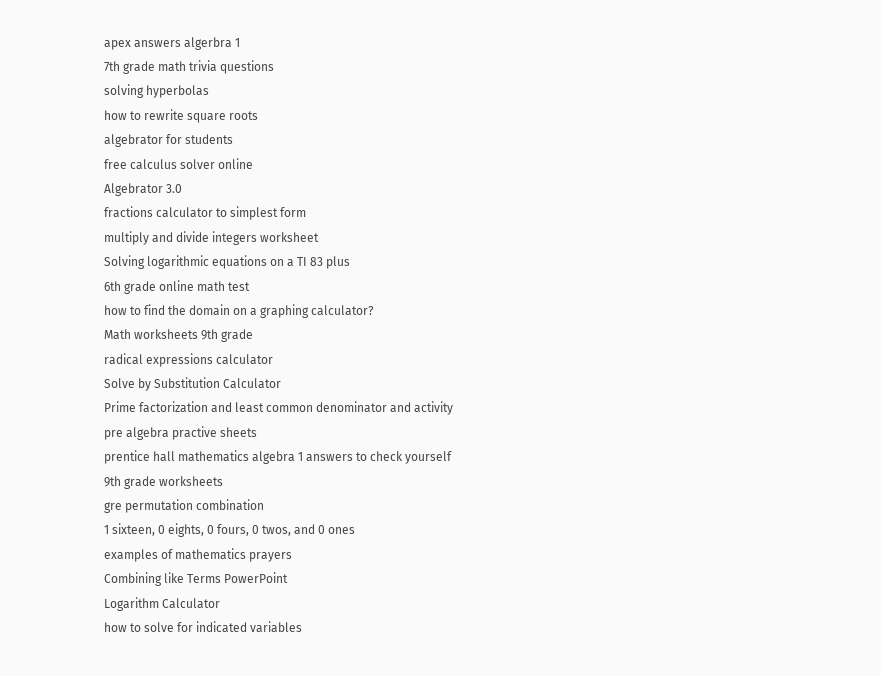apex answers algerbra 1
7th grade math trivia questions
solving hyperbolas
how to rewrite square roots
algebrator for students
free calculus solver online
Algebrator 3.0
fractions calculator to simplest form
multiply and divide integers worksheet
Solving logarithmic equations on a TI 83 plus
6th grade online math test
how to find the domain on a graphing calculator?
Math worksheets 9th grade
radical expressions calculator
Solve by Substitution Calculator
Prime factorization and least common denominator and activity
pre algebra practive sheets
prentice hall mathematics algebra 1 answers to check yourself
9th grade worksheets
gre permutation combination
1 sixteen, 0 eights, 0 fours, 0 twos, and 0 ones
examples of mathematics prayers
Combining like Terms PowerPoint
Logarithm Calculator
how to solve for indicated variables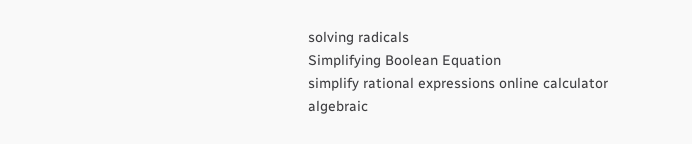solving radicals
Simplifying Boolean Equation
simplify rational expressions online calculator
algebraic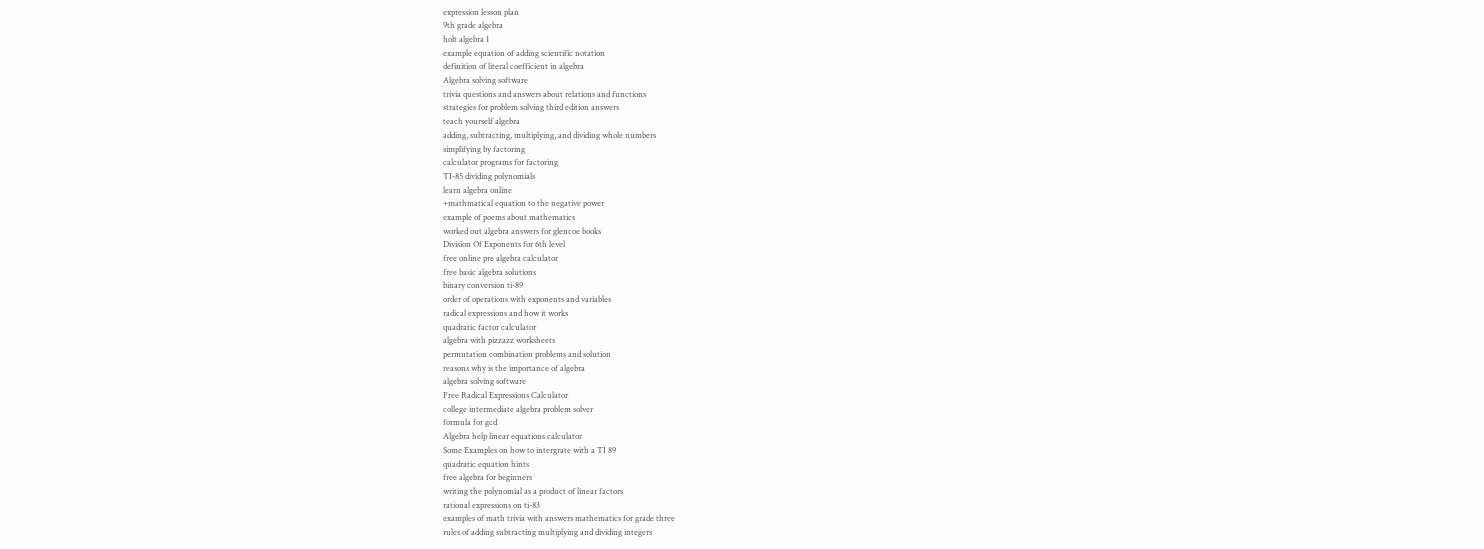expression lesson plan
9th grade algebra
holt algebra 1
example equation of adding scientific notation
definition of literal coefficient in algebra
Algebra solving software
trivia questions and answers about relations and functions
strategies for problem solving third edition answers
teach yourself algebra
adding, subtracting, multiplying, and dividing whole numbers
simplifying by factoring
calculator programs for factoring
TI-85 dividing polynomials
learn algebra online
+mathmatical equation to the negative power
example of poems about mathematics
worked out algebra answers for glencoe books
Division Of Exponents for 6th level
free online pre algebra calculator
free basic algebra solutions
binary conversion ti-89
order of operations with exponents and variables
radical expressions and how it works
quadratic factor calculator
algebra with pizzazz worksheets
permutation combination problems and solution
reasons why is the importance of algebra
algebra solving software
Free Radical Expressions Calculator
college intermediate algebra problem solver
formula for gcd
Algebra help linear equations calculator
Some Examples on how to intergrate with a TI 89
quadratic equation hints
free algebra for beginners
writing the polynomial as a product of linear factors
rational expressions on ti-83
examples of math trivia with answers mathematics for grade three
rules of adding subtracting multiplying and dividing integers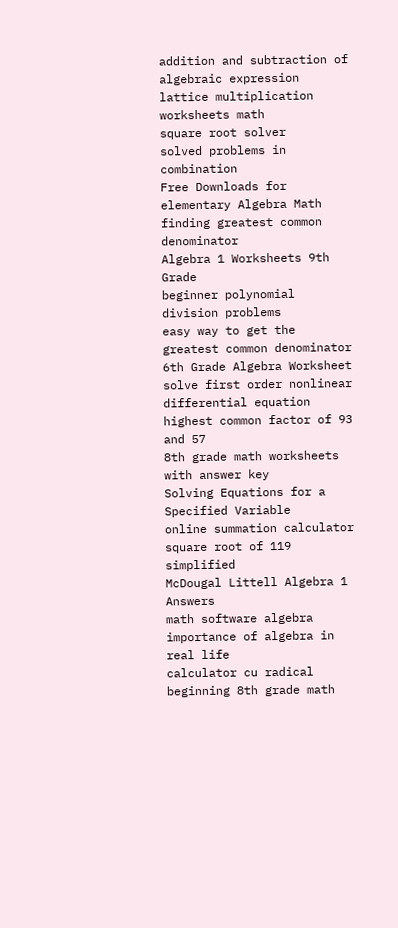addition and subtraction of algebraic expression
lattice multiplication worksheets math
square root solver
solved problems in combination
Free Downloads for elementary Algebra Math
finding greatest common denominator
Algebra 1 Worksheets 9th Grade
beginner polynomial division problems
easy way to get the greatest common denominator
6th Grade Algebra Worksheet
solve first order nonlinear differential equation
highest common factor of 93 and 57
8th grade math worksheets with answer key
Solving Equations for a Specified Variable
online summation calculator
square root of 119 simplified
McDougal Littell Algebra 1 Answers
math software algebra
importance of algebra in real life
calculator cu radical
beginning 8th grade math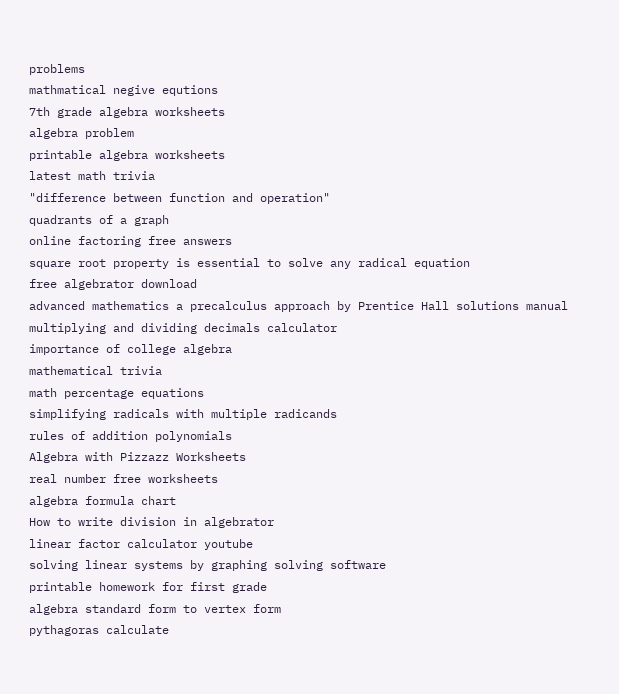problems
mathmatical negive equtions
7th grade algebra worksheets
algebra problem
printable algebra worksheets
latest math trivia
"difference between function and operation"
quadrants of a graph
online factoring free answers
square root property is essential to solve any radical equation
free algebrator download
advanced mathematics a precalculus approach by Prentice Hall solutions manual
multiplying and dividing decimals calculator
importance of college algebra
mathematical trivia
math percentage equations
simplifying radicals with multiple radicands
rules of addition polynomials
Algebra with Pizzazz Worksheets
real number free worksheets
algebra formula chart
How to write division in algebrator
linear factor calculator youtube
solving linear systems by graphing solving software
printable homework for first grade
algebra standard form to vertex form
pythagoras calculate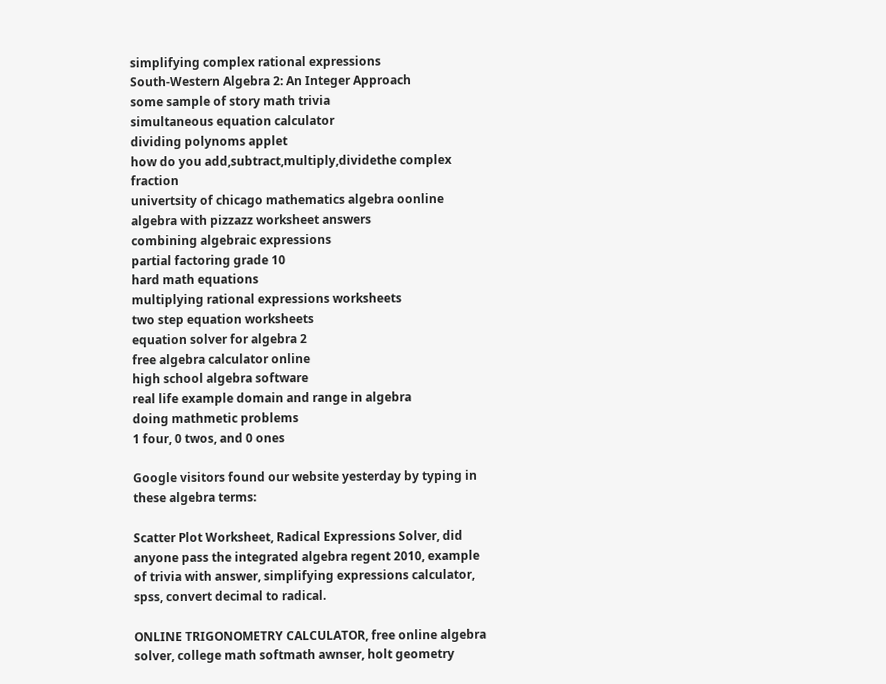simplifying complex rational expressions
South-Western Algebra 2: An Integer Approach
some sample of story math trivia
simultaneous equation calculator
dividing polynoms applet
how do you add,subtract,multiply,dividethe complex fraction
univertsity of chicago mathematics algebra oonline
algebra with pizzazz worksheet answers
combining algebraic expressions
partial factoring grade 10
hard math equations
multiplying rational expressions worksheets
two step equation worksheets
equation solver for algebra 2
free algebra calculator online
high school algebra software
real life example domain and range in algebra
doing mathmetic problems
1 four, 0 twos, and 0 ones

Google visitors found our website yesterday by typing in these algebra terms:

Scatter Plot Worksheet, Radical Expressions Solver, did anyone pass the integrated algebra regent 2010, example of trivia with answer, simplifying expressions calculator, spss, convert decimal to radical.

ONLINE TRIGONOMETRY CALCULATOR, free online algebra solver, college math softmath awnser, holt geometry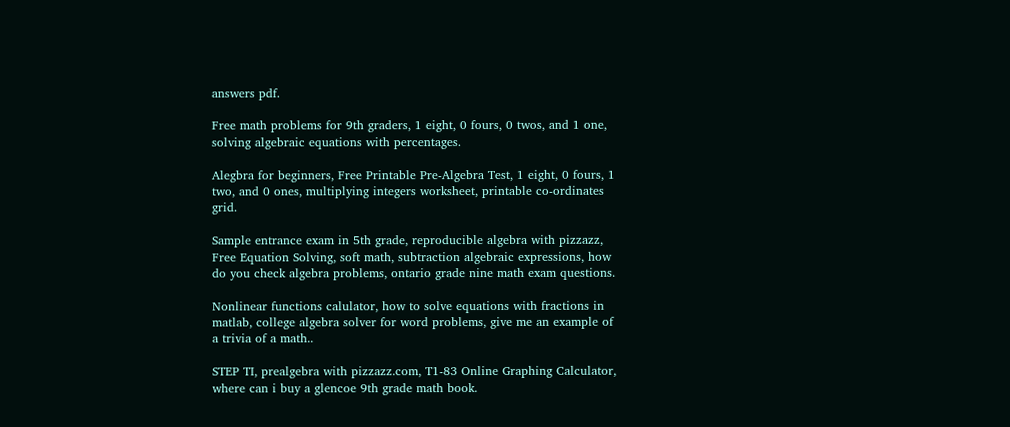answers pdf.

Free math problems for 9th graders, 1 eight, 0 fours, 0 twos, and 1 one, solving algebraic equations with percentages.

Alegbra for beginners, Free Printable Pre-Algebra Test, 1 eight, 0 fours, 1 two, and 0 ones, multiplying integers worksheet, printable co-ordinates grid.

Sample entrance exam in 5th grade, reproducible algebra with pizzazz, Free Equation Solving, soft math, subtraction algebraic expressions, how do you check algebra problems, ontario grade nine math exam questions.

Nonlinear functions calulator, how to solve equations with fractions in matlab, college algebra solver for word problems, give me an example of a trivia of a math..

STEP TI, prealgebra with pizzazz.com, T1-83 Online Graphing Calculator, where can i buy a glencoe 9th grade math book.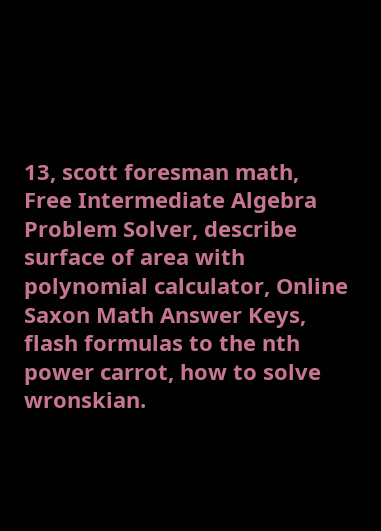13, scott foresman math, Free Intermediate Algebra Problem Solver, describe surface of area with polynomial calculator, Online Saxon Math Answer Keys, flash formulas to the nth power carrot, how to solve wronskian.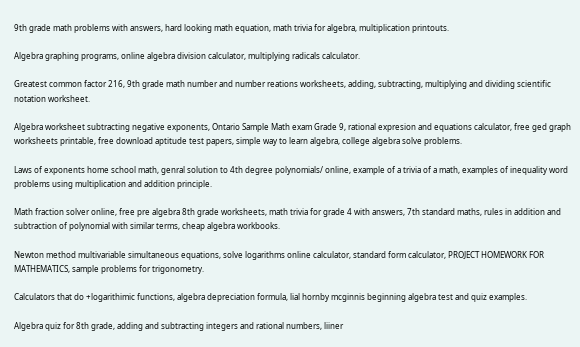9th grade math problems with answers, hard looking math equation, math trivia for algebra, multiplication printouts.

Algebra graphing programs, online algebra division calculator, multiplying radicals calculator.

Greatest common factor 216, 9th grade math number and number reations worksheets, adding, subtracting, multiplying and dividing scientific notation worksheet.

Algebra worksheet subtracting negative exponents, Ontario Sample Math exam Grade 9, rational expresion and equations calculator, free ged graph worksheets printable, free download aptitude test papers, simple way to learn algebra, college algebra solve problems.

Laws of exponents home school math, genral solution to 4th degree polynomials/ online, example of a trivia of a math, examples of inequality word problems using multiplication and addition principle.

Math fraction solver online, free pre algebra 8th grade worksheets, math trivia for grade 4 with answers, 7th standard maths, rules in addition and subtraction of polynomial with similar terms, cheap algebra workbooks.

Newton method multivariable simultaneous equations, solve logarithms online calculator, standard form calculator, PROJECT HOMEWORK FOR MATHEMATICS, sample problems for trigonometry.

Calculators that do +logarithimic functions, algebra depreciation formula, lial hornby mcginnis beginning algebra test and quiz examples.

Algebra quiz for 8th grade, adding and subtracting integers and rational numbers, liiner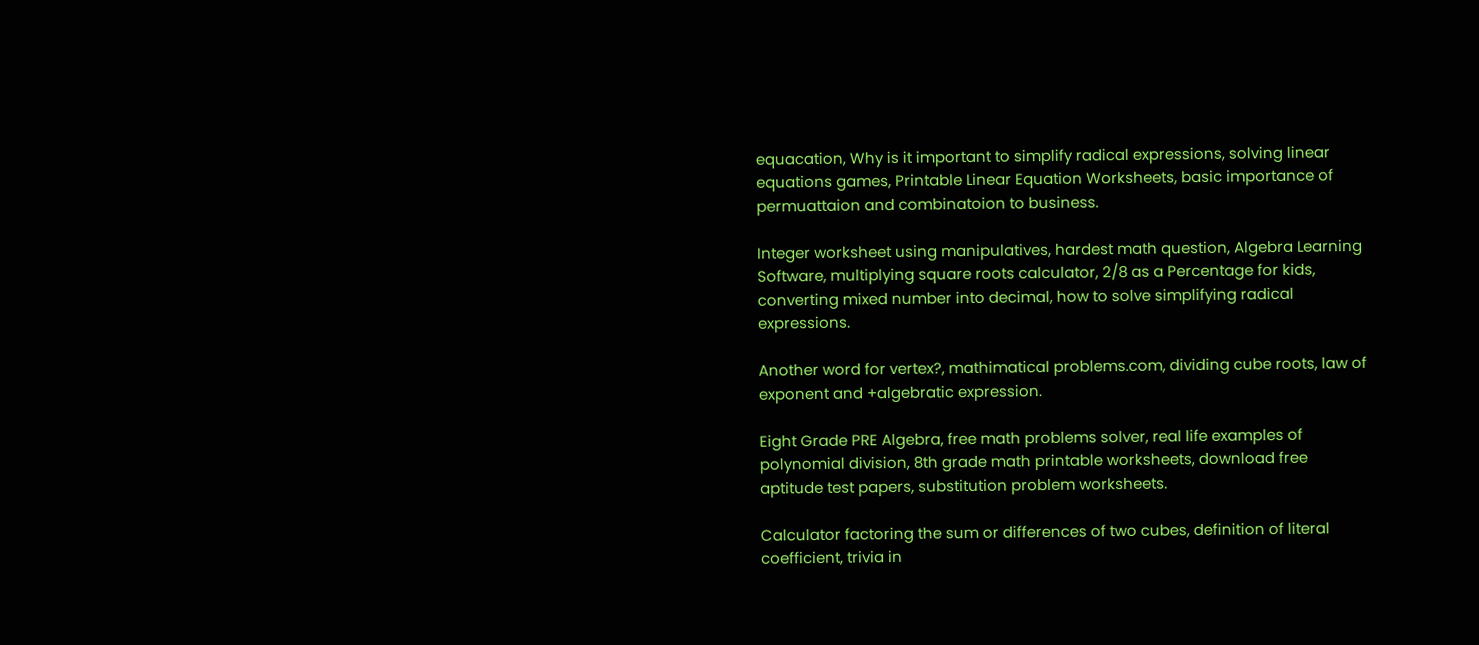equacation, Why is it important to simplify radical expressions, solving linear equations games, Printable Linear Equation Worksheets, basic importance of permuattaion and combinatoion to business.

Integer worksheet using manipulatives, hardest math question, Algebra Learning Software, multiplying square roots calculator, 2/8 as a Percentage for kids, converting mixed number into decimal, how to solve simplifying radical expressions.

Another word for vertex?, mathimatical problems.com, dividing cube roots, law of exponent and +algebratic expression.

Eight Grade PRE Algebra, free math problems solver, real life examples of polynomial division, 8th grade math printable worksheets, download free aptitude test papers, substitution problem worksheets.

Calculator factoring the sum or differences of two cubes, definition of literal coefficient, trivia in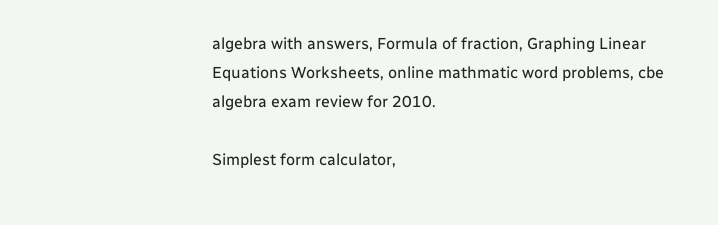algebra with answers, Formula of fraction, Graphing Linear Equations Worksheets, online mathmatic word problems, cbe algebra exam review for 2010.

Simplest form calculator,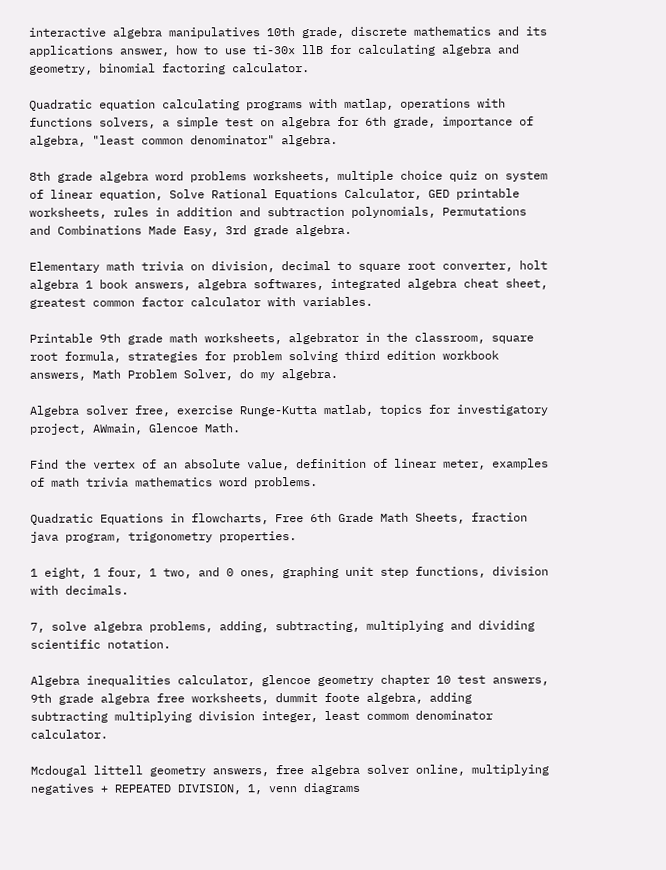interactive algebra manipulatives 10th grade, discrete mathematics and its applications answer, how to use ti-30x llB for calculating algebra and geometry, binomial factoring calculator.

Quadratic equation calculating programs with matlap, operations with functions solvers, a simple test on algebra for 6th grade, importance of algebra, "least common denominator" algebra.

8th grade algebra word problems worksheets, multiple choice quiz on system of linear equation, Solve Rational Equations Calculator, GED printable worksheets, rules in addition and subtraction polynomials, Permutations and Combinations Made Easy, 3rd grade algebra.

Elementary math trivia on division, decimal to square root converter, holt algebra 1 book answers, algebra softwares, integrated algebra cheat sheet, greatest common factor calculator with variables.

Printable 9th grade math worksheets, algebrator in the classroom, square root formula, strategies for problem solving third edition workbook answers, Math Problem Solver, do my algebra.

Algebra solver free, exercise Runge-Kutta matlab, topics for investigatory project, AWmain, Glencoe Math.

Find the vertex of an absolute value, definition of linear meter, examples of math trivia mathematics word problems.

Quadratic Equations in flowcharts, Free 6th Grade Math Sheets, fraction java program, trigonometry properties.

1 eight, 1 four, 1 two, and 0 ones, graphing unit step functions, division with decimals.

7, solve algebra problems, adding, subtracting, multiplying and dividing scientific notation.

Algebra inequalities calculator, glencoe geometry chapter 10 test answers, 9th grade algebra free worksheets, dummit foote algebra, adding subtracting multiplying division integer, least commom denominator calculator.

Mcdougal littell geometry answers, free algebra solver online, multiplying negatives + REPEATED DIVISION, 1, venn diagrams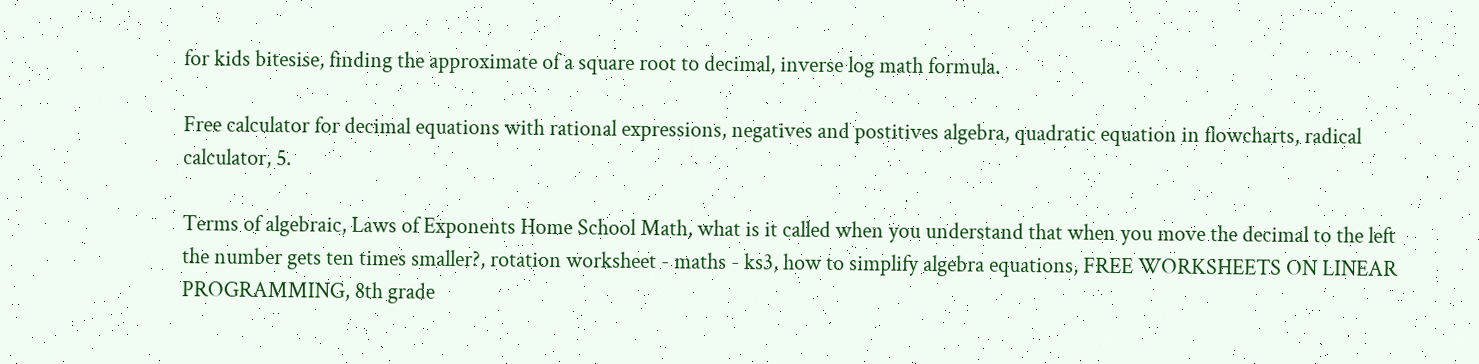for kids bitesise, finding the approximate of a square root to decimal, inverse log math formula.

Free calculator for decimal equations with rational expressions, negatives and postitives algebra, quadratic equation in flowcharts, radical calculator, 5.

Terms of algebraic, Laws of Exponents Home School Math, what is it called when you understand that when you move the decimal to the left the number gets ten times smaller?, rotation worksheet - maths - ks3, how to simplify algebra equations, FREE WORKSHEETS ON LINEAR PROGRAMMING, 8th grade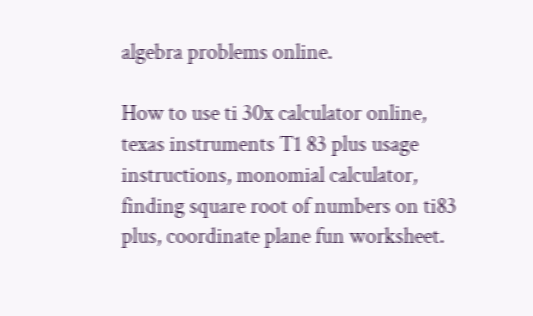algebra problems online.

How to use ti 30x calculator online, texas instruments T1 83 plus usage instructions, monomial calculator, finding square root of numbers on ti83 plus, coordinate plane fun worksheet.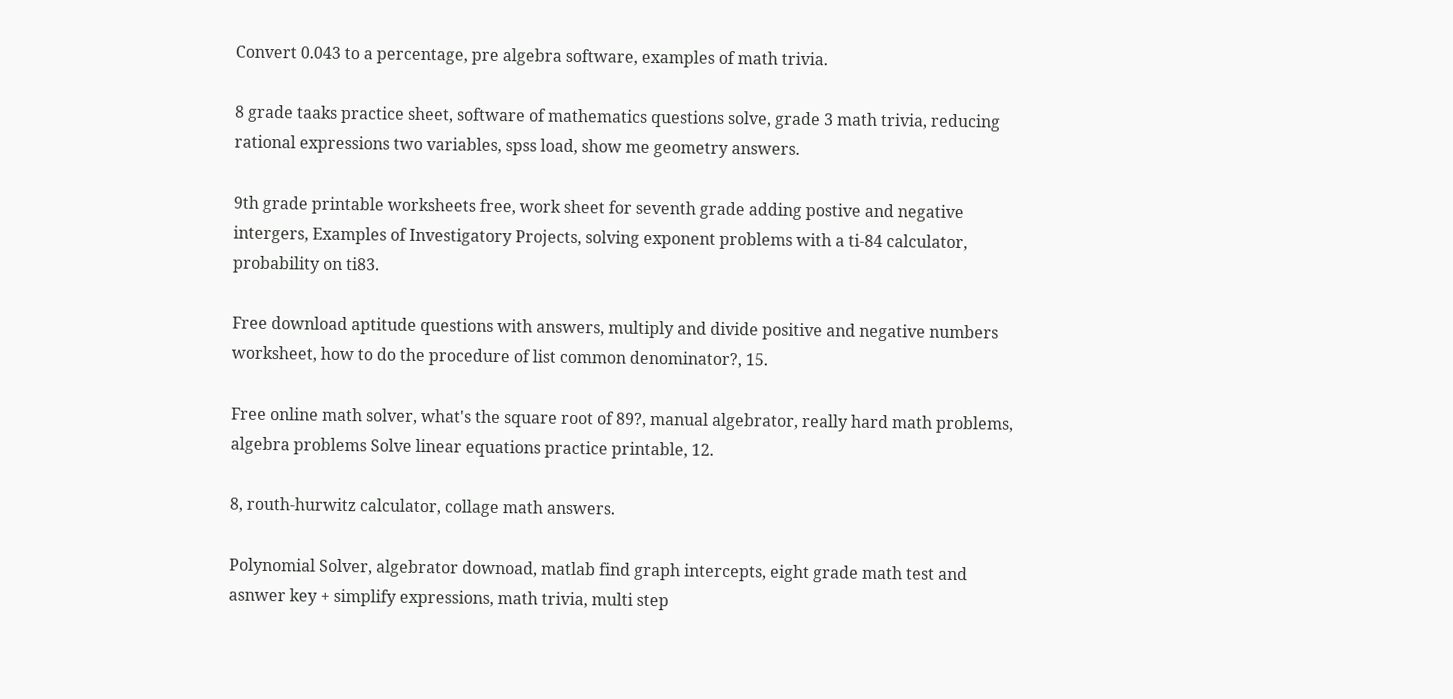Convert 0.043 to a percentage, pre algebra software, examples of math trivia.

8 grade taaks practice sheet, software of mathematics questions solve, grade 3 math trivia, reducing rational expressions two variables, spss load, show me geometry answers.

9th grade printable worksheets free, work sheet for seventh grade adding postive and negative intergers, Examples of Investigatory Projects, solving exponent problems with a ti-84 calculator, probability on ti83.

Free download aptitude questions with answers, multiply and divide positive and negative numbers worksheet, how to do the procedure of list common denominator?, 15.

Free online math solver, what's the square root of 89?, manual algebrator, really hard math problems, algebra problems Solve linear equations practice printable, 12.

8, routh-hurwitz calculator, collage math answers.

Polynomial Solver, algebrator downoad, matlab find graph intercepts, eight grade math test and asnwer key + simplify expressions, math trivia, multi step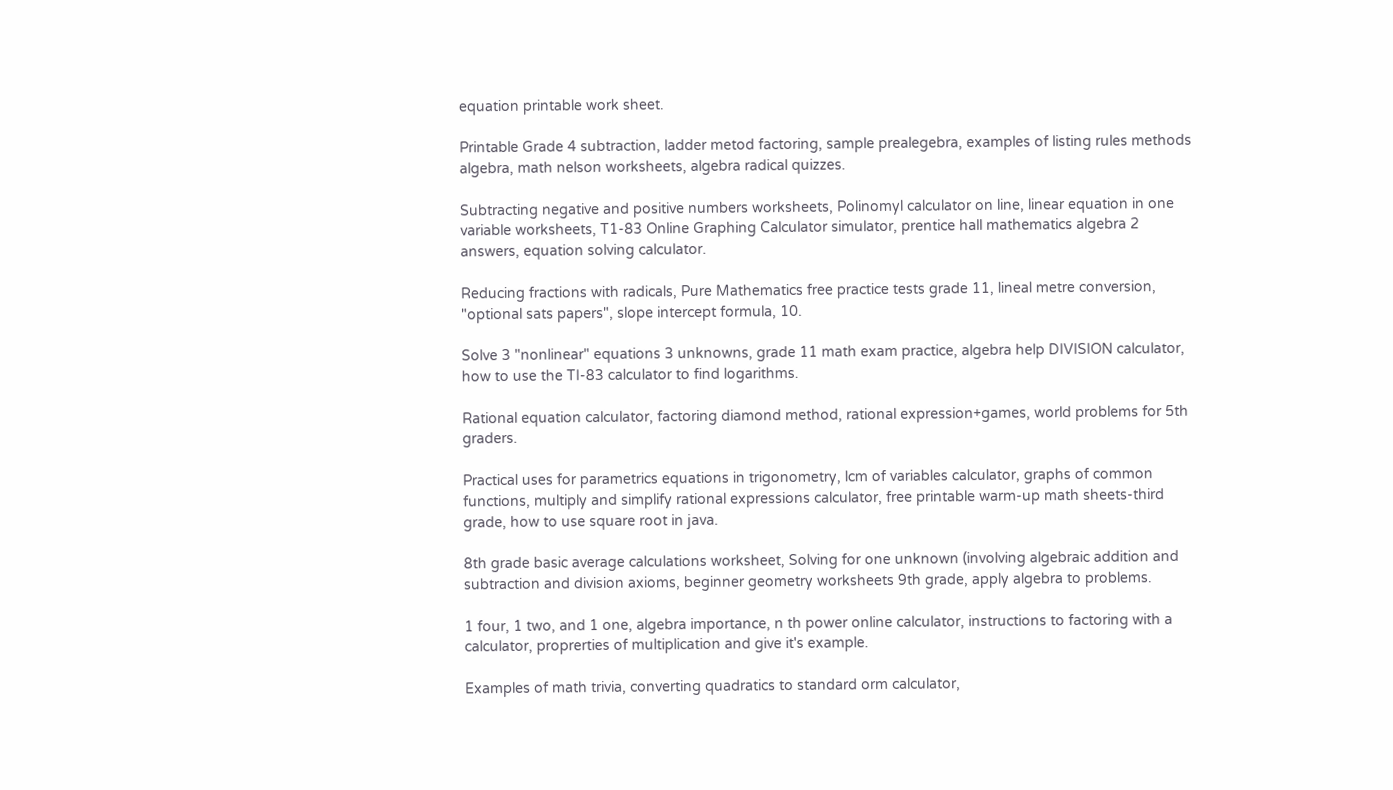equation printable work sheet.

Printable Grade 4 subtraction, ladder metod factoring, sample prealegebra, examples of listing rules methods algebra, math nelson worksheets, algebra radical quizzes.

Subtracting negative and positive numbers worksheets, Polinomyl calculator on line, linear equation in one variable worksheets, T1-83 Online Graphing Calculator simulator, prentice hall mathematics algebra 2 answers, equation solving calculator.

Reducing fractions with radicals, Pure Mathematics free practice tests grade 11, lineal metre conversion, "optional sats papers", slope intercept formula, 10.

Solve 3 "nonlinear" equations 3 unknowns, grade 11 math exam practice, algebra help DIVISION calculator, how to use the TI-83 calculator to find logarithms.

Rational equation calculator, factoring diamond method, rational expression+games, world problems for 5th graders.

Practical uses for parametrics equations in trigonometry, lcm of variables calculator, graphs of common functions, multiply and simplify rational expressions calculator, free printable warm-up math sheets-third grade, how to use square root in java.

8th grade basic average calculations worksheet, Solving for one unknown (involving algebraic addition and subtraction and division axioms, beginner geometry worksheets 9th grade, apply algebra to problems.

1 four, 1 two, and 1 one, algebra importance, n th power online calculator, instructions to factoring with a calculator, proprerties of multiplication and give it's example.

Examples of math trivia, converting quadratics to standard orm calculator,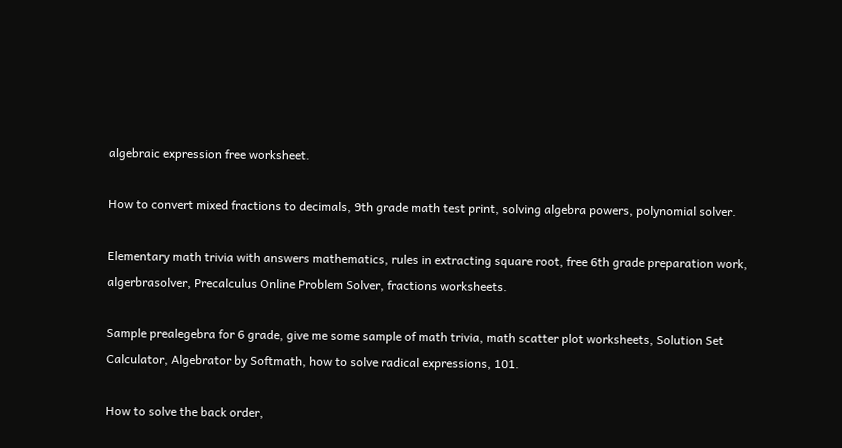algebraic expression free worksheet.

How to convert mixed fractions to decimals, 9th grade math test print, solving algebra powers, polynomial solver.

Elementary math trivia with answers mathematics, rules in extracting square root, free 6th grade preparation work, algerbrasolver, Precalculus Online Problem Solver, fractions worksheets.

Sample prealegebra for 6 grade, give me some sample of math trivia, math scatter plot worksheets, Solution Set Calculator, Algebrator by Softmath, how to solve radical expressions, 101.

How to solve the back order,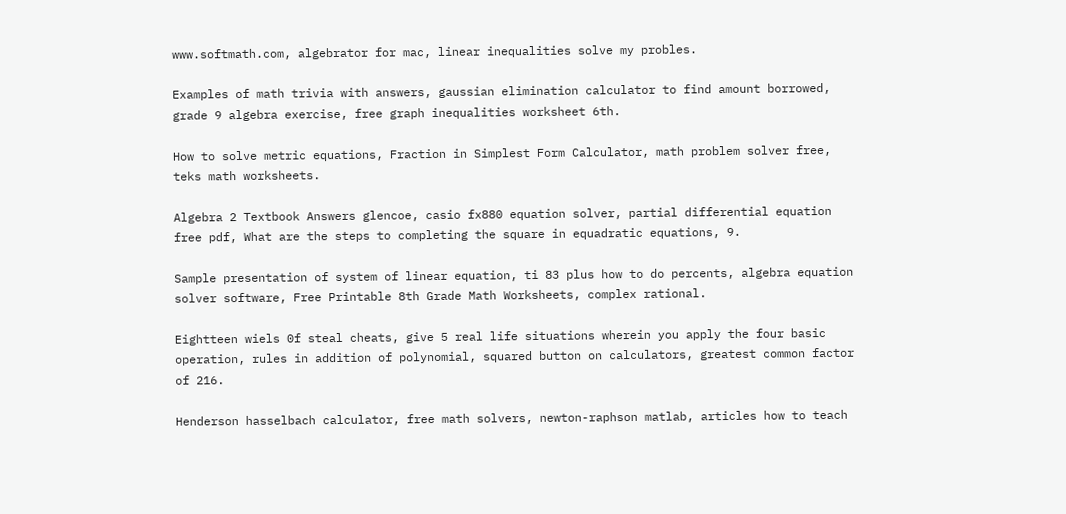www.softmath.com, algebrator for mac, linear inequalities solve my probles.

Examples of math trivia with answers, gaussian elimination calculator to find amount borrowed, grade 9 algebra exercise, free graph inequalities worksheet 6th.

How to solve metric equations, Fraction in Simplest Form Calculator, math problem solver free, teks math worksheets.

Algebra 2 Textbook Answers glencoe, casio fx880 equation solver, partial differential equation free pdf, What are the steps to completing the square in equadratic equations, 9.

Sample presentation of system of linear equation, ti 83 plus how to do percents, algebra equation solver software, Free Printable 8th Grade Math Worksheets, complex rational.

Eightteen wiels 0f steal cheats, give 5 real life situations wherein you apply the four basic operation, rules in addition of polynomial, squared button on calculators, greatest common factor of 216.

Henderson hasselbach calculator, free math solvers, newton-raphson matlab, articles how to teach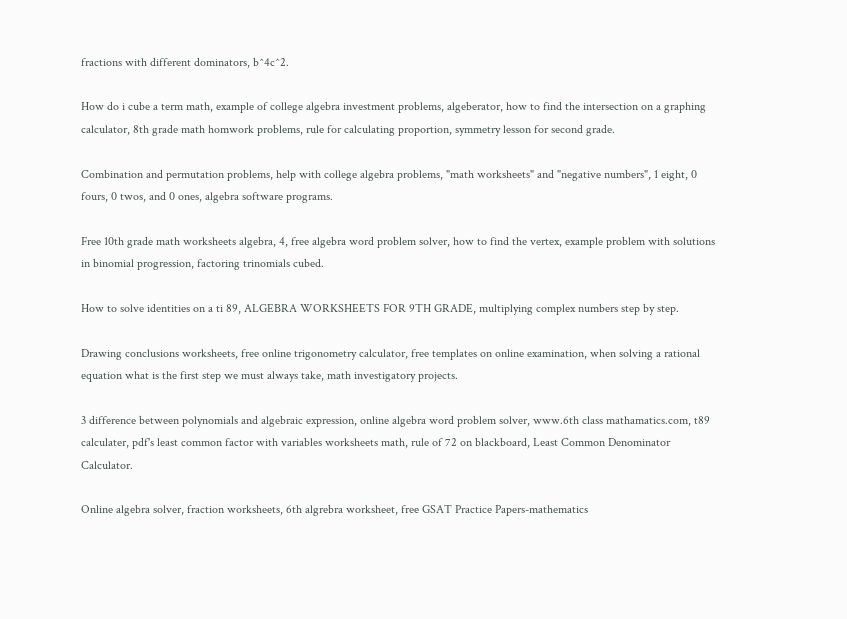fractions with different dominators, b^4c^2.

How do i cube a term math, example of college algebra investment problems, algeberator, how to find the intersection on a graphing calculator, 8th grade math homwork problems, rule for calculating proportion, symmetry lesson for second grade.

Combination and permutation problems, help with college algebra problems, "math worksheets" and "negative numbers", 1 eight, 0 fours, 0 twos, and 0 ones, algebra software programs.

Free 10th grade math worksheets algebra, 4, free algebra word problem solver, how to find the vertex, example problem with solutions in binomial progression, factoring trinomials cubed.

How to solve identities on a ti 89, ALGEBRA WORKSHEETS FOR 9TH GRADE, multiplying complex numbers step by step.

Drawing conclusions worksheets, free online trigonometry calculator, free templates on online examination, when solving a rational equation what is the first step we must always take, math investigatory projects.

3 difference between polynomials and algebraic expression, online algebra word problem solver, www.6th class mathamatics.com, t89 calculater, pdf's least common factor with variables worksheets math, rule of 72 on blackboard, Least Common Denominator Calculator.

Online algebra solver, fraction worksheets, 6th algrebra worksheet, free GSAT Practice Papers-mathematics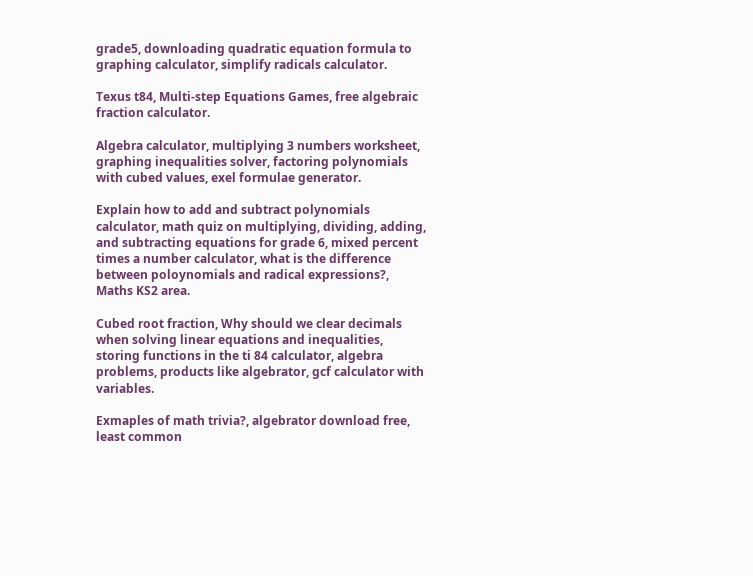grade5, downloading quadratic equation formula to graphing calculator, simplify radicals calculator.

Texus t84, Multi-step Equations Games, free algebraic fraction calculator.

Algebra calculator, multiplying 3 numbers worksheet, graphing inequalities solver, factoring polynomials with cubed values, exel formulae generator.

Explain how to add and subtract polynomials calculator, math quiz on multiplying, dividing, adding, and subtracting equations for grade 6, mixed percent times a number calculator, what is the difference between poloynomials and radical expressions?, Maths KS2 area.

Cubed root fraction, Why should we clear decimals when solving linear equations and inequalities, storing functions in the ti 84 calculator, algebra problems, products like algebrator, gcf calculator with variables.

Exmaples of math trivia?, algebrator download free, least common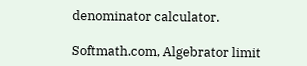denominator calculator.

Softmath.com, Algebrator limit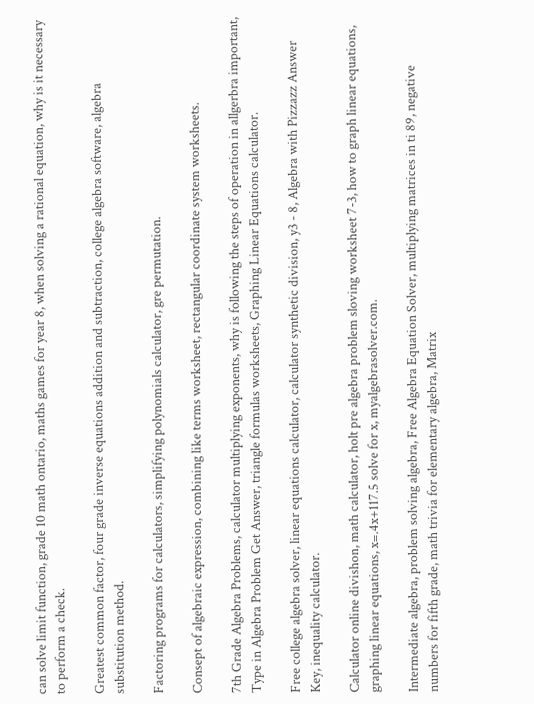can solve limit function, grade 10 math ontario, maths games for year 8, when solving a rational equation, why is it necessary to perform a check.

Greatest common factor, four grade inverse equations addition and subtraction, college algebra software, algebra substitution method.

Factoring programs for calculators, simplifying polynomials calculator, gre permutation.

Consept of algebraic expression, combining like terms worksheet, rectangular coordinate system worksheets.

7th Grade Algebra Problems, calculator multiplying exponents, why is following the steps of operation in allgerbra important, Type in Algebra Problem Get Answer, triangle formulas worksheets, Graphing Linear Equations calculator.

Free college algebra solver, linear equations calculator, calculator synthetic division, y3 - 8, Algebra with Pizzazz Answer Key, inequality calculator.

Calculator online divishon, math calculator, holt pre algebra problem sloving worksheet 7-3, how to graph linear equations, graphing linear equations, x=.4x+117.5 solve for x, myalgebrasolver.com.

Intermediate algebra, problem solving algebra, Free Algebra Equation Solver, multiplying matrices in ti 89, negative numbers for fifth grade, math trivia for elementary algebra, Matrix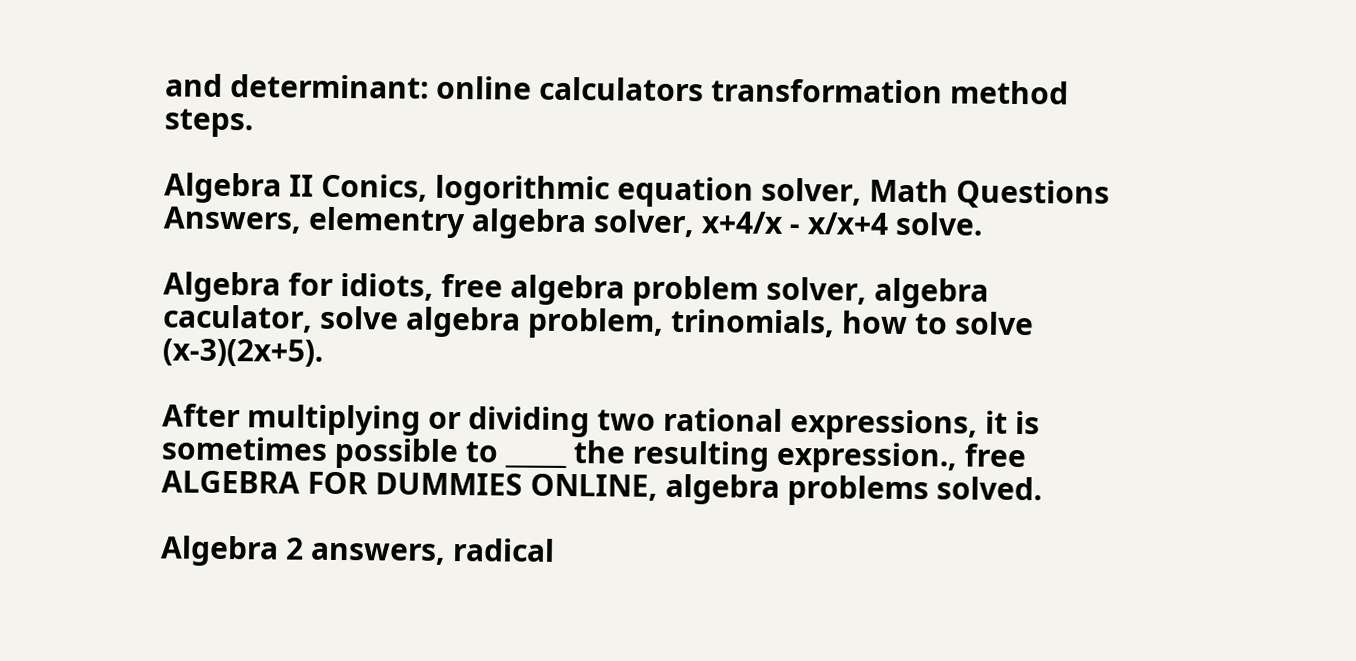and determinant: online calculators transformation method steps.

Algebra II Conics, logorithmic equation solver, Math Questions Answers, elementry algebra solver, x+4/x - x/x+4 solve.

Algebra for idiots, free algebra problem solver, algebra caculator, solve algebra problem, trinomials, how to solve (x-3)(2x+5).

After multiplying or dividing two rational expressions, it is sometimes possible to _____ the resulting expression., free ALGEBRA FOR DUMMIES ONLINE, algebra problems solved.

Algebra 2 answers, radical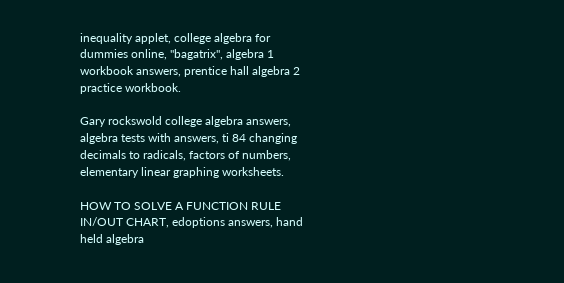inequality applet, college algebra for dummies online, "bagatrix", algebra 1 workbook answers, prentice hall algebra 2 practice workbook.

Gary rockswold college algebra answers, algebra tests with answers, ti 84 changing decimals to radicals, factors of numbers, elementary linear graphing worksheets.

HOW TO SOLVE A FUNCTION RULE IN/OUT CHART, edoptions answers, hand held algebra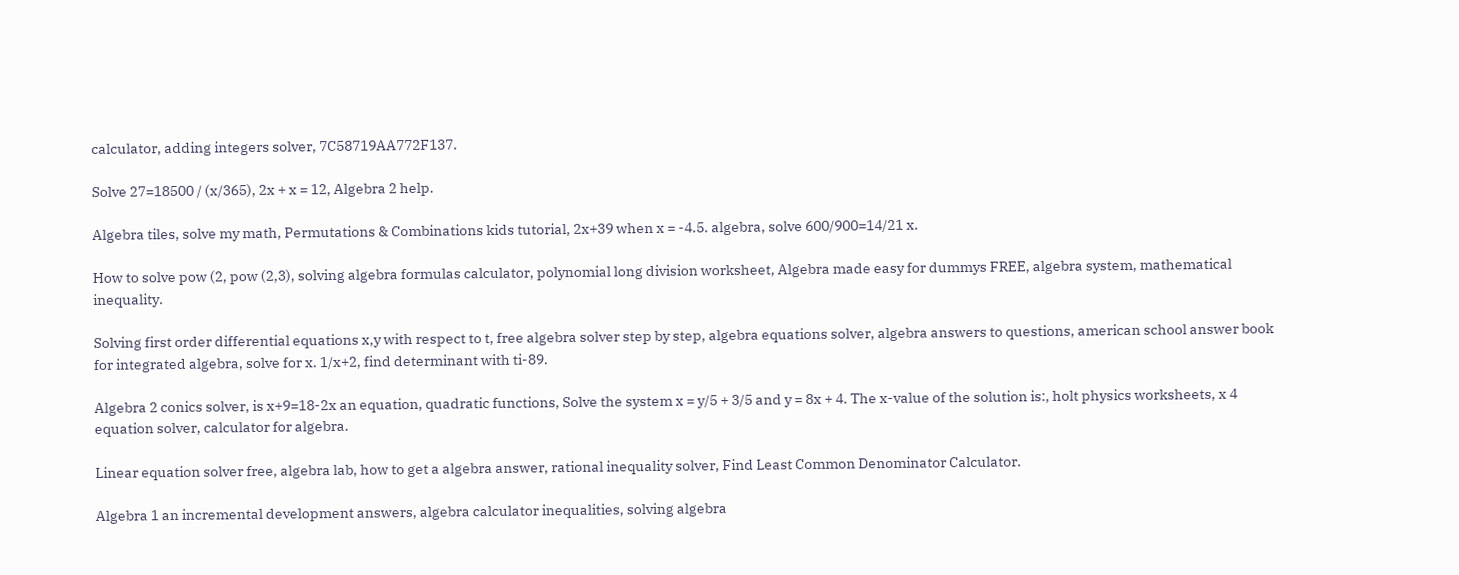calculator, adding integers solver, 7C58719AA772F137.

Solve 27=18500 / (x/365), 2x + x = 12, Algebra 2 help.

Algebra tiles, solve my math, Permutations & Combinations kids tutorial, 2x+39 when x = -4.5. algebra, solve 600/900=14/21 x.

How to solve pow (2, pow (2,3), solving algebra formulas calculator, polynomial long division worksheet, Algebra made easy for dummys FREE, algebra system, mathematical inequality.

Solving first order differential equations x,y with respect to t, free algebra solver step by step, algebra equations solver, algebra answers to questions, american school answer book for integrated algebra, solve for x. 1/x+2, find determinant with ti-89.

Algebra 2 conics solver, is x+9=18-2x an equation, quadratic functions, Solve the system x = y/5 + 3/5 and y = 8x + 4. The x-value of the solution is:, holt physics worksheets, x 4 equation solver, calculator for algebra.

Linear equation solver free, algebra lab, how to get a algebra answer, rational inequality solver, Find Least Common Denominator Calculator.

Algebra 1 an incremental development answers, algebra calculator inequalities, solving algebra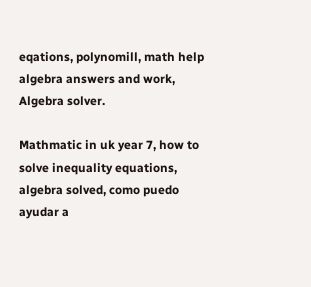eqations, polynomill, math help algebra answers and work, Algebra solver.

Mathmatic in uk year 7, how to solve inequality equations, algebra solved, como puedo ayudar a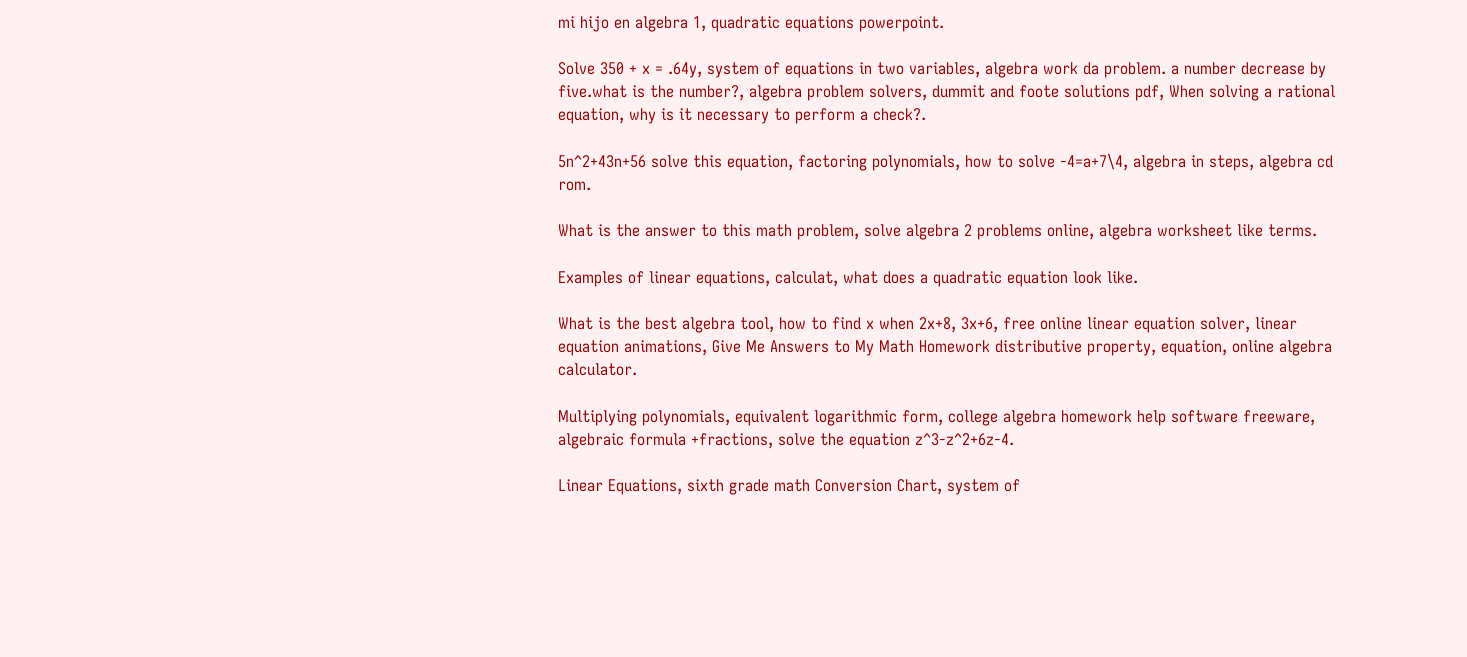mi hijo en algebra 1, quadratic equations powerpoint.

Solve 350 + x = .64y, system of equations in two variables, algebra work da problem. a number decrease by five.what is the number?, algebra problem solvers, dummit and foote solutions pdf, When solving a rational equation, why is it necessary to perform a check?.

5n^2+43n+56 solve this equation, factoring polynomials, how to solve -4=a+7\4, algebra in steps, algebra cd rom.

What is the answer to this math problem, solve algebra 2 problems online, algebra worksheet like terms.

Examples of linear equations, calculat, what does a quadratic equation look like.

What is the best algebra tool, how to find x when 2x+8, 3x+6, free online linear equation solver, linear equation animations, Give Me Answers to My Math Homework distributive property, equation, online algebra calculator.

Multiplying polynomials, equivalent logarithmic form, college algebra homework help software freeware, algebraic formula +fractions, solve the equation z^3-z^2+6z-4.

Linear Equations, sixth grade math Conversion Chart, system of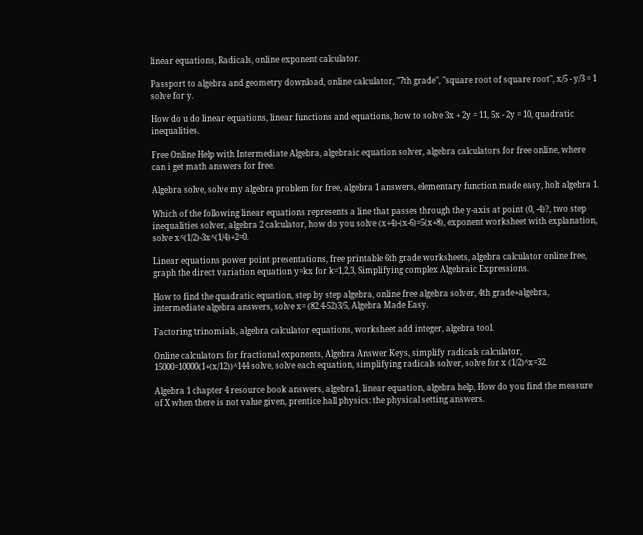linear equations, Radicals, online exponent calculator.

Passport to algebra and geometry download, online calculator, "7th grade", "square root of square root", x/5 - y/3 = 1 solve for y.

How do u do linear equations, linear functions and equations, how to solve 3x + 2y = 11, 5x - 2y = 10, quadratic inequalities.

Free Online Help with Intermediate Algebra, algebraic equation solver, algebra calculators for free online, where can i get math answers for free.

Algebra solve, solve my algebra problem for free, algebra 1 answers, elementary function made easy, holt algebra 1.

Which of the following linear equations represents a line that passes through the y-axis at point (0, -4)?, two step inequalities solver, algebra 2 calculator, how do you solve (x+4)-(x-6)=5(x+8), exponent worksheet with explanation, solve x^(1/2)-3x^(1/4)+2=0.

Linear equations power point presentations, free printable 6th grade worksheets, algebra calculator online free, graph the direct variation equation y=kx for k=1,2,3, Simplifying complex Algebraic Expressions.

How to find the quadratic equation, step by step algebra, online free algebra solver, 4th grade+algebra, intermediate algebra answers, solve x= (82.4-52)3/5, Algebra Made Easy.

Factoring trinomials, algebra calculator equations, worksheet add integer, algebra tool.

Online calculators for fractional exponents, Algebra Answer Keys, simplify radicals calculator, 15000=10000(1+(x/12))^144 solve, solve each equation, simplifying radicals solver, solve for x (1/2)^x=32.

Algebra 1 chapter 4 resource book answers, algebra1, linear equation, algebra help, How do you find the measure of X when there is not value given, prentice hall physics: the physical setting answers.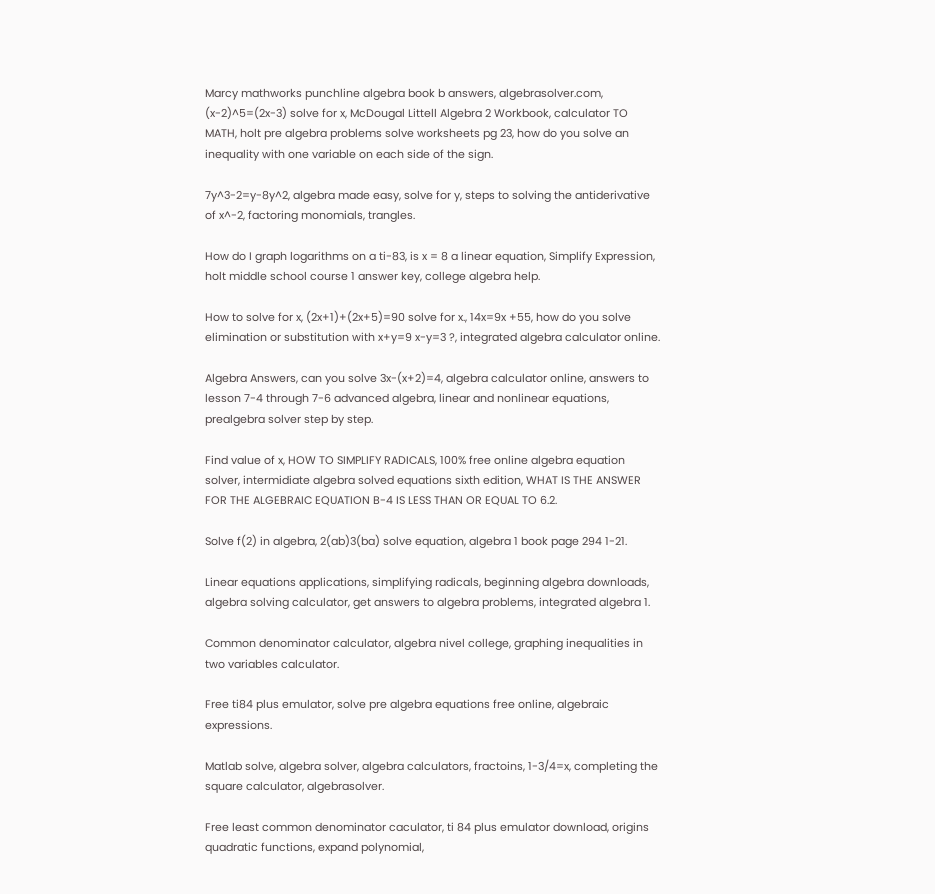Marcy mathworks punchline algebra book b answers, algebrasolver.com, (x-2)^5=(2x-3) solve for x, McDougal Littell Algebra 2 Workbook, calculator TO MATH, holt pre algebra problems solve worksheets pg 23, how do you solve an inequality with one variable on each side of the sign.

7y^3-2=y-8y^2, algebra made easy, solve for y, steps to solving the antiderivative of x^-2, factoring monomials, trangles.

How do I graph logarithms on a ti-83, is x = 8 a linear equation, Simplify Expression, holt middle school course 1 answer key, college algebra help.

How to solve for x, (2x+1)+(2x+5)=90 solve for x., 14x=9x +55, how do you solve elimination or substitution with x+y=9 x-y=3 ?, integrated algebra calculator online.

Algebra Answers, can you solve 3x-(x+2)=4, algebra calculator online, answers to lesson 7-4 through 7-6 advanced algebra, linear and nonlinear equations, prealgebra solver step by step.

Find value of x, HOW TO SIMPLIFY RADICALS, 100% free online algebra equation solver, intermidiate algebra solved equations sixth edition, WHAT IS THE ANSWER FOR THE ALGEBRAIC EQUATION B-4 IS LESS THAN OR EQUAL TO 6.2.

Solve f(2) in algebra, 2(ab)3(ba) solve equation, algebra 1 book page 294 1-21.

Linear equations applications, simplifying radicals, beginning algebra downloads, algebra solving calculator, get answers to algebra problems, integrated algebra 1.

Common denominator calculator, algebra nivel college, graphing inequalities in two variables calculator.

Free ti84 plus emulator, solve pre algebra equations free online, algebraic expressions.

Matlab solve, algebra solver, algebra calculators, fractoins, 1-3/4=x, completing the square calculator, algebrasolver.

Free least common denominator caculator, ti 84 plus emulator download, origins quadratic functions, expand polynomial,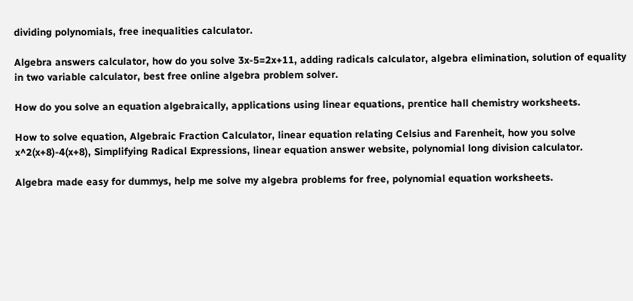dividing polynomials, free inequalities calculator.

Algebra answers calculator, how do you solve 3x-5=2x+11, adding radicals calculator, algebra elimination, solution of equality in two variable calculator, best free online algebra problem solver.

How do you solve an equation algebraically, applications using linear equations, prentice hall chemistry worksheets.

How to solve equation, Algebraic Fraction Calculator, linear equation relating Celsius and Farenheit, how you solve x^2(x+8)-4(x+8), Simplifying Radical Expressions, linear equation answer website, polynomial long division calculator.

Algebra made easy for dummys, help me solve my algebra problems for free, polynomial equation worksheets.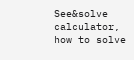See&solve calculator, how to solve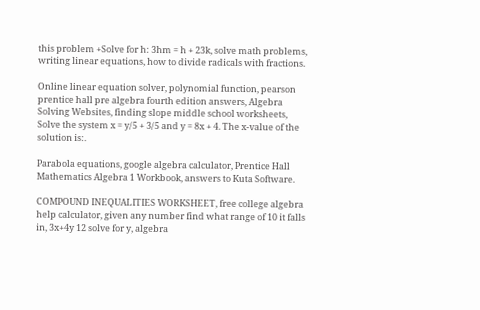this problem +Solve for h: 3hm = h + 23k, solve math problems, writing linear equations, how to divide radicals with fractions.

Online linear equation solver, polynomial function, pearson prentice hall pre algebra fourth edition answers, Algebra Solving Websites, finding slope middle school worksheets, Solve the system x = y/5 + 3/5 and y = 8x + 4. The x-value of the solution is:.

Parabola equations, google algebra calculator, Prentice Hall Mathematics Algebra 1 Workbook, answers to Kuta Software.

COMPOUND INEQUALITIES WORKSHEET, free college algebra help calculator, given any number find what range of 10 it falls in, 3x+4y 12 solve for y, algebra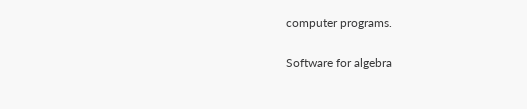computer programs.

Software for algebra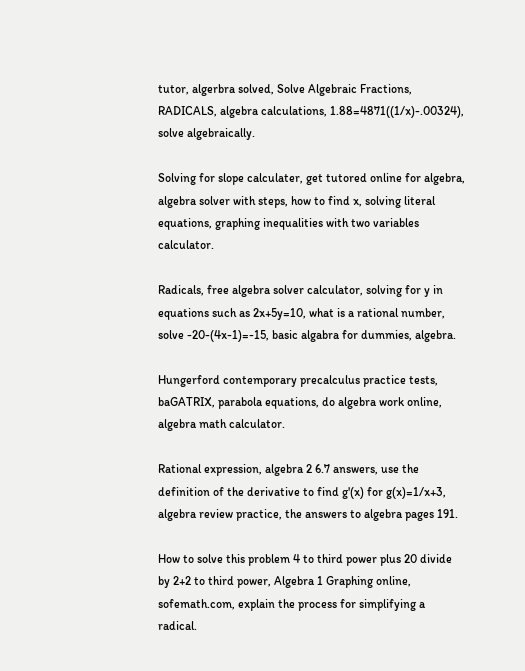tutor, algerbra solved, Solve Algebraic Fractions, RADICALS, algebra calculations, 1.88=4871((1/x)-.00324), solve algebraically.

Solving for slope calculater, get tutored online for algebra, algebra solver with steps, how to find x, solving literal equations, graphing inequalities with two variables calculator.

Radicals, free algebra solver calculator, solving for y in equations such as 2x+5y=10, what is a rational number, solve -20-(4x-1)=-15, basic algabra for dummies, algebra.

Hungerford contemporary precalculus practice tests, baGATRIX, parabola equations, do algebra work online, algebra math calculator.

Rational expression, algebra 2 6.7 answers, use the definition of the derivative to find g'(x) for g(x)=1/x+3, algebra review practice, the answers to algebra pages 191.

How to solve this problem 4 to third power plus 20 divide by 2+2 to third power, Algebra 1 Graphing online, sofemath.com, explain the process for simplifying a radical.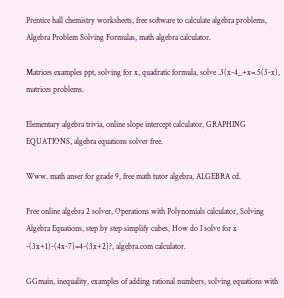Prentice hall chemistry worksheets, free software to calculate algebra problems, Algebra Problem Solving Formulas, math algebra calculator.

Matrices examples ppt, solving for x, quadratic formula, solve .3(x-4_+x=.5(3-x), matrices problems.

Elementary algebra trivia, online slope intercept calculator, GRAPHING EQUATIONS, algebra equations solver free.

Www. math anser for grade 9, free math tutor algebra, ALGEBRA cd.

Free online algebra 2 solver, Operations with Polynomials calculator, Solving Algebra Equations, step by step simplify cubes, How do I solve for x -(3x+1)-(4x-7)=4-(3x+2)?, algebra.com calculator.

GGmain, inequality, examples of adding rational numbers, solving equations with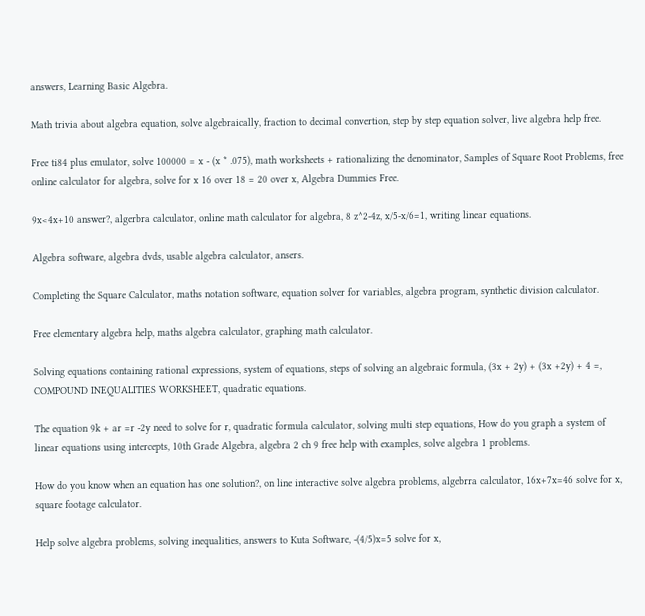answers, Learning Basic Algebra.

Math trivia about algebra equation, solve algebraically, fraction to decimal convertion, step by step equation solver, live algebra help free.

Free ti84 plus emulator, solve 100000 = x - (x * .075), math worksheets + rationalizing the denominator, Samples of Square Root Problems, free online calculator for algebra, solve for x 16 over 18 = 20 over x, Algebra Dummies Free.

9x<4x+10 answer?, algerbra calculator, online math calculator for algebra, 8 z^2-4z, x/5-x/6=1, writing linear equations.

Algebra software, algebra dvds, usable algebra calculator, ansers.

Completing the Square Calculator, maths notation software, equation solver for variables, algebra program, synthetic division calculator.

Free elementary algebra help, maths algebra calculator, graphing math calculator.

Solving equations containing rational expressions, system of equations, steps of solving an algebraic formula, (3x + 2y) + (3x +2y) + 4 =, COMPOUND INEQUALITIES WORKSHEET, quadratic equations.

The equation 9k + ar =r -2y need to solve for r, quadratic formula calculator, solving multi step equations, How do you graph a system of linear equations using intercepts, 10th Grade Algebra, algebra 2 ch 9 free help with examples, solve algebra 1 problems.

How do you know when an equation has one solution?, on line interactive solve algebra problems, algebrra calculator, 16x+7x=46 solve for x, square footage calculator.

Help solve algebra problems, solving inequalities, answers to Kuta Software, -(4/5)x=5 solve for x,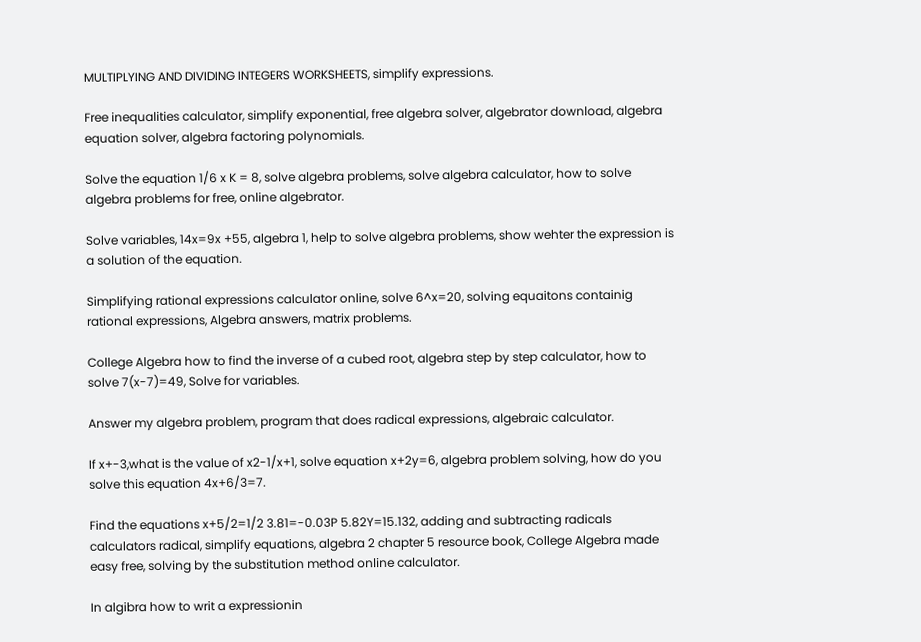MULTIPLYING AND DIVIDING INTEGERS WORKSHEETS, simplify expressions.

Free inequalities calculator, simplify exponential, free algebra solver, algebrator download, algebra equation solver, algebra factoring polynomials.

Solve the equation 1/6 x K = 8, solve algebra problems, solve algebra calculator, how to solve algebra problems for free, online algebrator.

Solve variables, 14x=9x +55, algebra 1, help to solve algebra problems, show wehter the expression is a solution of the equation.

Simplifying rational expressions calculator online, solve 6^x=20, solving equaitons containig rational expressions, Algebra answers, matrix problems.

College Algebra how to find the inverse of a cubed root, algebra step by step calculator, how to solve 7(x-7)=49, Solve for variables.

Answer my algebra problem, program that does radical expressions, algebraic calculator.

If x+-3,what is the value of x2-1/x+1, solve equation x+2y=6, algebra problem solving, how do you solve this equation 4x+6/3=7.

Find the equations x+5/2=1/2 3.81=-0.03P 5.82Y=15.132, adding and subtracting radicals calculators radical, simplify equations, algebra 2 chapter 5 resource book, College Algebra made easy free, solving by the substitution method online calculator.

In algibra how to writ a expressionin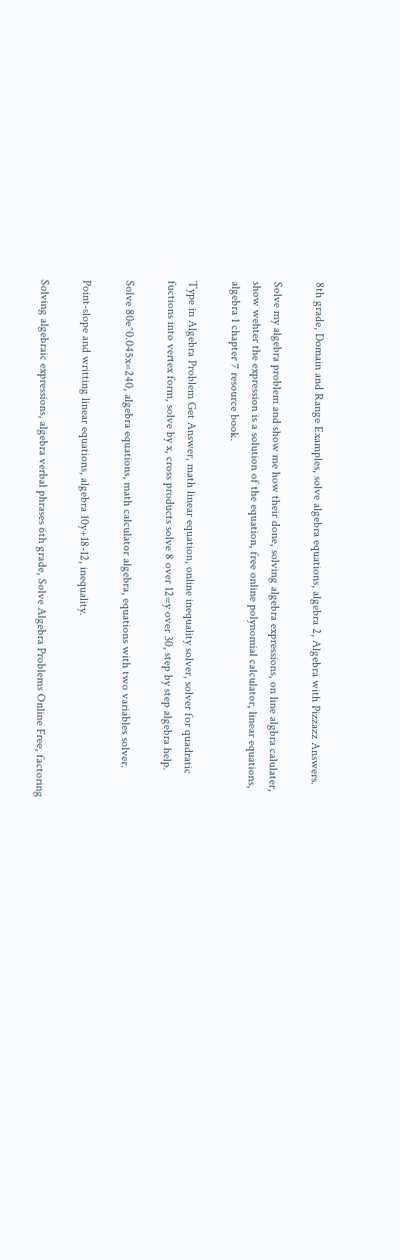8th grade, Domain and Range Examples, solve algebra equations, algebra 2, Algebra with Pizzazz Answers.

Solve my algebra problem and show me how their done, solving algebra expressions, on line algbra calulater, show wehter the expression is a solution of the equation, free online polynomial calculator, linear equations, algebra 1 chapter 7 resource book.

Type in Algebra Problem Get Answer, math linear equation, online inequality solver, solver for quadratic fuctions into vertex form, solve by x, cross products solve 8 over 12=y over 30, step by step algebra help.

Solve 80e^0.045x=240, algebra equations, math calculator algebra, equations with two variables solver.

Point-slope and writting linear equations, algebra 10y+18-12, inequality.

Solving algebraic expressions, algebra verbal phrases 6th grade, Solve Algebra Problems Online Free, factoring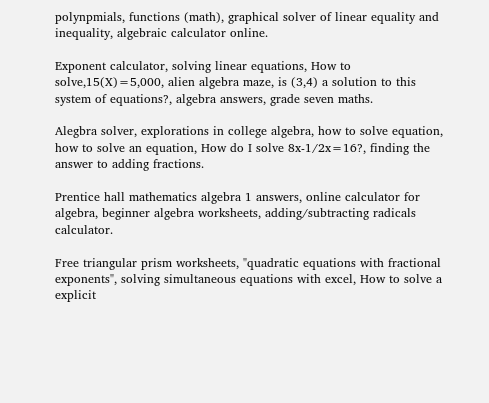polynpmials, functions (math), graphical solver of linear equality and inequality, algebraic calculator online.

Exponent calculator, solving linear equations, How to solve,15(X)=5,000, alien algebra maze, is (3,4) a solution to this system of equations?, algebra answers, grade seven maths.

Alegbra solver, explorations in college algebra, how to solve equation, how to solve an equation, How do I solve 8x-1/2x=16?, finding the answer to adding fractions.

Prentice hall mathematics algebra 1 answers, online calculator for algebra, beginner algebra worksheets, adding/subtracting radicals calculator.

Free triangular prism worksheets, "quadratic equations with fractional exponents", solving simultaneous equations with excel, How to solve a explicit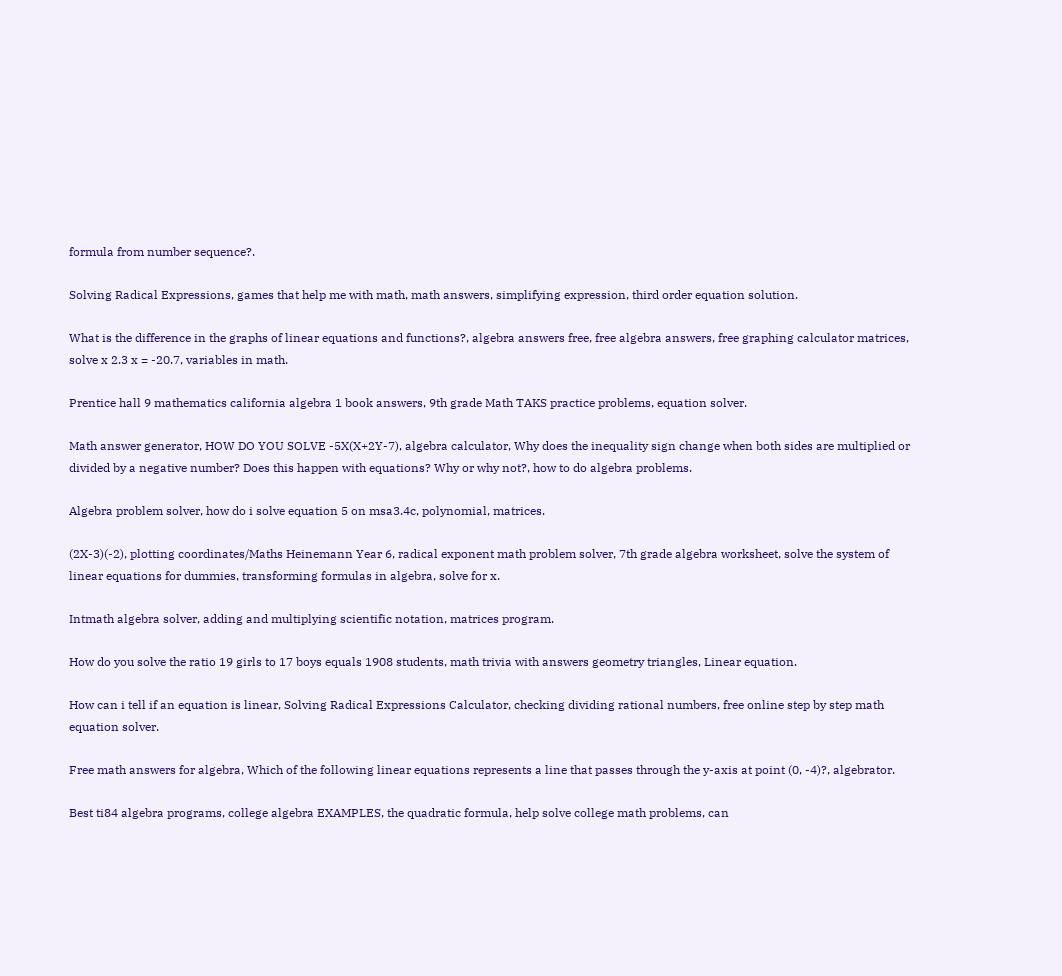formula from number sequence?.

Solving Radical Expressions, games that help me with math, math answers, simplifying expression, third order equation solution.

What is the difference in the graphs of linear equations and functions?, algebra answers free, free algebra answers, free graphing calculator matrices, solve x 2.3 x = -20.7, variables in math.

Prentice hall 9 mathematics california algebra 1 book answers, 9th grade Math TAKS practice problems, equation solver.

Math answer generator, HOW DO YOU SOLVE -5X(X+2Y-7), algebra calculator, Why does the inequality sign change when both sides are multiplied or divided by a negative number? Does this happen with equations? Why or why not?, how to do algebra problems.

Algebra problem solver, how do i solve equation 5 on msa3.4c, polynomial, matrices.

(2X-3)(-2), plotting coordinates/Maths Heinemann Year 6, radical exponent math problem solver, 7th grade algebra worksheet, solve the system of linear equations for dummies, transforming formulas in algebra, solve for x.

Intmath algebra solver, adding and multiplying scientific notation, matrices program.

How do you solve the ratio 19 girls to 17 boys equals 1908 students, math trivia with answers geometry triangles, Linear equation.

How can i tell if an equation is linear, Solving Radical Expressions Calculator, checking dividing rational numbers, free online step by step math equation solver.

Free math answers for algebra, Which of the following linear equations represents a line that passes through the y-axis at point (0, -4)?, algebrator.

Best ti84 algebra programs, college algebra EXAMPLES, the quadratic formula, help solve college math problems, can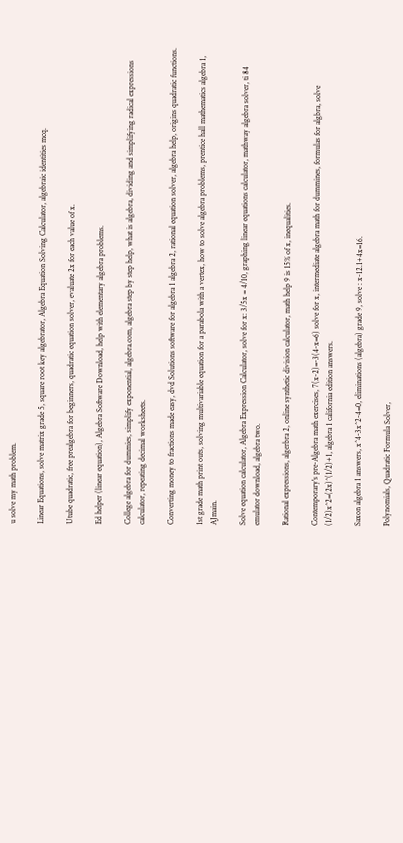u solve my math problem.

Linear Equations, solve matrix grade 5, square root key algebrator, Algebra Equation Solving Calculator, algebraic identities mcq.

Utube quadratic, free prealgebra for beginners, quadratic equation solver, evaluate 2x for each value of x.

Ed helper (linear equation), Algebra Software Download, help with elementary algebra problems.

College algebra for dummies, simplify exponential, algebra.com, algebra step by step help, what is algebra, dividing and simplifying radical expressions calculator, repeating decimal worksheets.

Converting money to fractions made easy, dvd Solutions software for algebra 1 algebra 2, rational equation solver, algebra help, origins quadratic functions.

1st grade math print outs, solving multivariable equation for a parabola with a vertex, how to solve algebra problems, prentice hall mathematics algebra 1, AJmain.

Solve equation calculator, Algebra Expression Calculator, solve for x: 3/5x = 4/10, graphing linear equations calculator, mathway algebra solver, ti 84 emulator download, algebra two.

Rational expressions, algerbra 2, online synthetic division calculator, math help 9 is 15% of x, inequalities.

Contemporary's pre-Algebra math exercises, 7(x-2)=-3(4-x=6) solve for x, intermediate algebra math for dummines, formulas for algbra, solve (1/2)x^2=(2x)^(1/2)+1, algebra 1 california edition answers.

Saxon algebra 1 answers, x^4-3x^2-4=0, eliminations (algebra) grade 9, solve : x-12.1+4x=16.

Polynomials, Quadratic Formula Solver,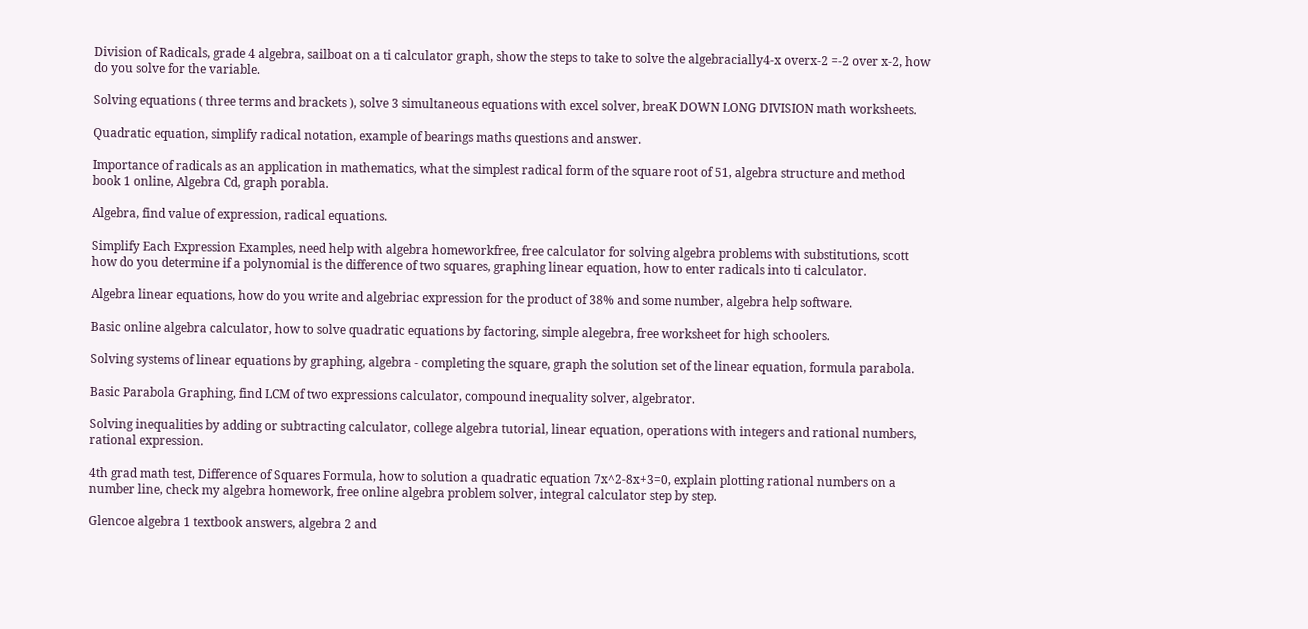Division of Radicals, grade 4 algebra, sailboat on a ti calculator graph, show the steps to take to solve the algebracially4-x overx-2 =-2 over x-2, how do you solve for the variable.

Solving equations ( three terms and brackets ), solve 3 simultaneous equations with excel solver, breaK DOWN LONG DIVISION math worksheets.

Quadratic equation, simplify radical notation, example of bearings maths questions and answer.

Importance of radicals as an application in mathematics, what the simplest radical form of the square root of 51, algebra structure and method book 1 online, Algebra Cd, graph porabla.

Algebra, find value of expression, radical equations.

Simplify Each Expression Examples, need help with algebra homeworkfree, free calculator for solving algebra problems with substitutions, scott how do you determine if a polynomial is the difference of two squares, graphing linear equation, how to enter radicals into ti calculator.

Algebra linear equations, how do you write and algebriac expression for the product of 38% and some number, algebra help software.

Basic online algebra calculator, how to solve quadratic equations by factoring, simple alegebra, free worksheet for high schoolers.

Solving systems of linear equations by graphing, algebra - completing the square, graph the solution set of the linear equation, formula parabola.

Basic Parabola Graphing, find LCM of two expressions calculator, compound inequality solver, algebrator.

Solving inequalities by adding or subtracting calculator, college algebra tutorial, linear equation, operations with integers and rational numbers, rational expression.

4th grad math test, Difference of Squares Formula, how to solution a quadratic equation 7x^2-8x+3=0, explain plotting rational numbers on a number line, check my algebra homework, free online algebra problem solver, integral calculator step by step.

Glencoe algebra 1 textbook answers, algebra 2 and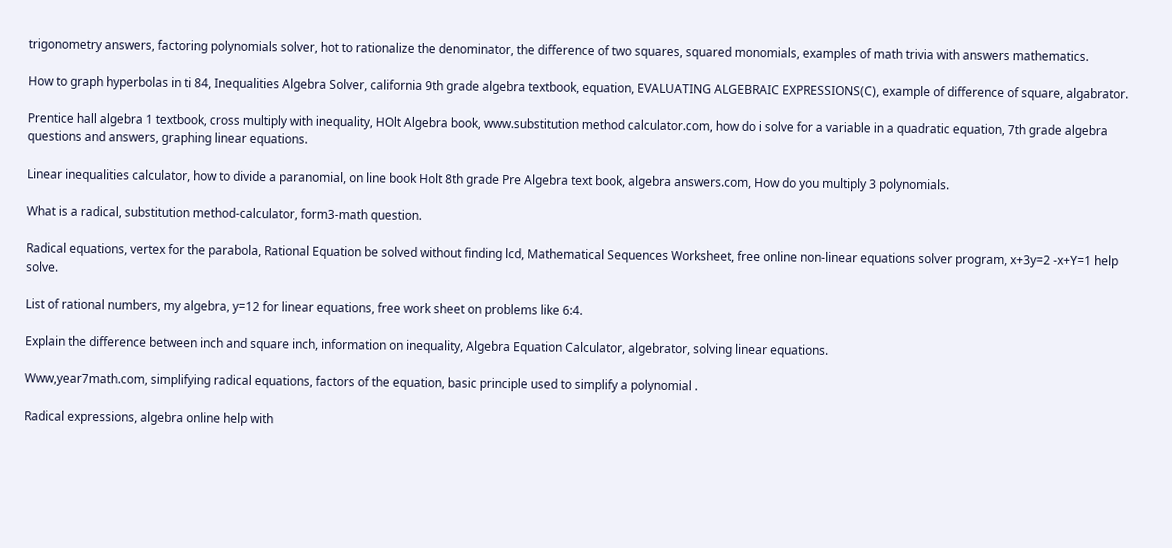trigonometry answers, factoring polynomials solver, hot to rationalize the denominator, the difference of two squares, squared monomials, examples of math trivia with answers mathematics.

How to graph hyperbolas in ti 84, Inequalities Algebra Solver, california 9th grade algebra textbook, equation, EVALUATING ALGEBRAIC EXPRESSIONS(C), example of difference of square, algabrator.

Prentice hall algebra 1 textbook, cross multiply with inequality, HOlt Algebra book, www.substitution method calculator.com, how do i solve for a variable in a quadratic equation, 7th grade algebra questions and answers, graphing linear equations.

Linear inequalities calculator, how to divide a paranomial, on line book Holt 8th grade Pre Algebra text book, algebra answers.com, How do you multiply 3 polynomials.

What is a radical, substitution method-calculator, form3-math question.

Radical equations, vertex for the parabola, Rational Equation be solved without finding lcd, Mathematical Sequences Worksheet, free online non-linear equations solver program, x+3y=2 -x+Y=1 help solve.

List of rational numbers, my algebra, y=12 for linear equations, free work sheet on problems like 6:4.

Explain the difference between inch and square inch, information on inequality, Algebra Equation Calculator, algebrator, solving linear equations.

Www,year7math.com, simplifying radical equations, factors of the equation, basic principle used to simplify a polynomial .

Radical expressions, algebra online help with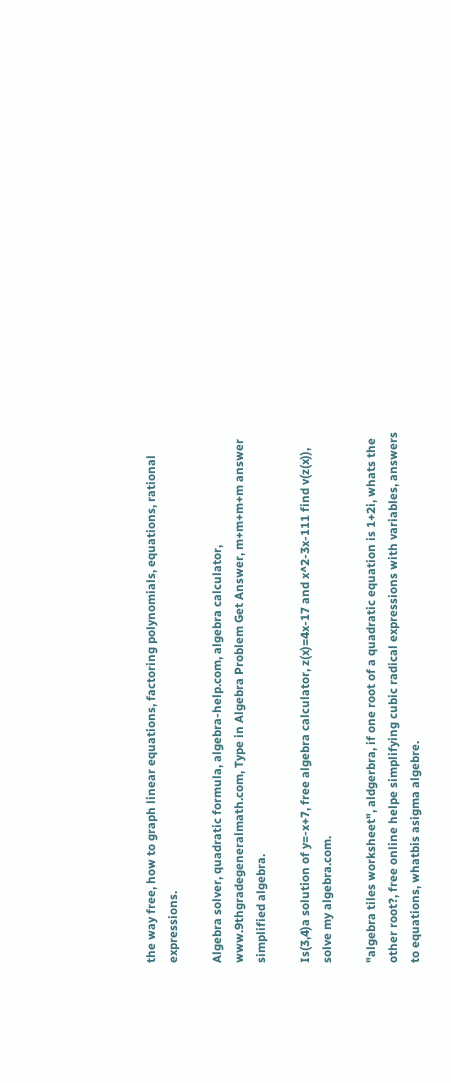the way free, how to graph linear equations, factoring polynomials, equations, rational expressions.

Algebra solver, quadratic formula, algebra-help.com, algebra calculator, www.9thgradegeneralmath.com, Type in Algebra Problem Get Answer, m+m+m+m answer simplified algebra.

Is(3,4)a solution of y=-x+7, free algebra calculator, z(x)=4x-17 and x^2-3x-111 find v(z(x)), solve my algebra.com.

"algebra tiles worksheet", aldgerbra, if one root of a quadratic equation is 1+2i, whats the other root?, free online helpe simplifying cubic radical expressions with variables, answers to equations, whatbis asigma algebre.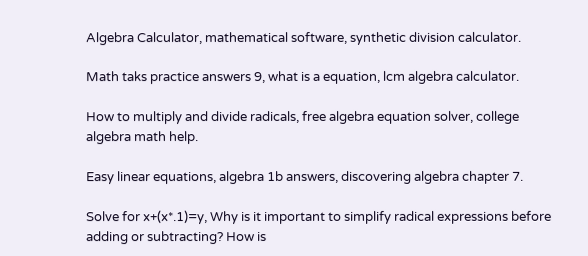Algebra Calculator, mathematical software, synthetic division calculator.

Math taks practice answers 9, what is a equation, lcm algebra calculator.

How to multiply and divide radicals, free algebra equation solver, college algebra math help.

Easy linear equations, algebra 1b answers, discovering algebra chapter 7.

Solve for x+(x*.1)=y, Why is it important to simplify radical expressions before adding or subtracting? How is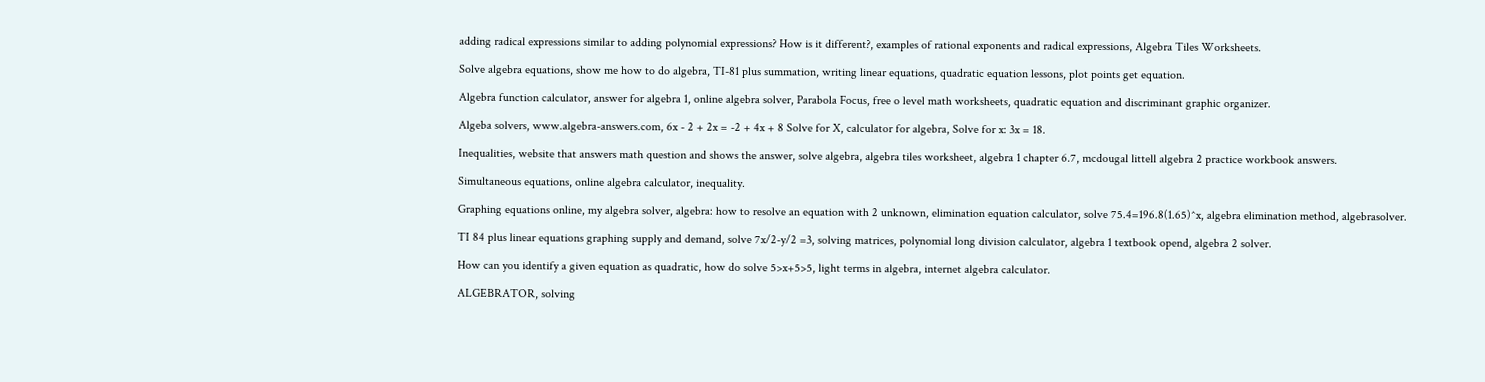adding radical expressions similar to adding polynomial expressions? How is it different?, examples of rational exponents and radical expressions, Algebra Tiles Worksheets.

Solve algebra equations, show me how to do algebra, TI-81 plus summation, writing linear equations, quadratic equation lessons, plot points get equation.

Algebra function calculator, answer for algebra 1, online algebra solver, Parabola Focus, free o level math worksheets, quadratic equation and discriminant graphic organizer.

Algeba solvers, www.algebra-answers.com, 6x - 2 + 2x = -2 + 4x + 8 Solve for X, calculator for algebra, Solve for x: 3x = 18.

Inequalities, website that answers math question and shows the answer, solve algebra, algebra tiles worksheet, algebra 1 chapter 6.7, mcdougal littell algebra 2 practice workbook answers.

Simultaneous equations, online algebra calculator, inequality.

Graphing equations online, my algebra solver, algebra: how to resolve an equation with 2 unknown, elimination equation calculator, solve 75.4=196.8(1.65)^x, algebra elimination method, algebrasolver.

TI 84 plus linear equations graphing supply and demand, solve 7x/2-y/2 =3, solving matrices, polynomial long division calculator, algebra 1 textbook opend, algebra 2 solver.

How can you identify a given equation as quadratic, how do solve 5>x+5>5, light terms in algebra, internet algebra calculator.

ALGEBRATOR, solving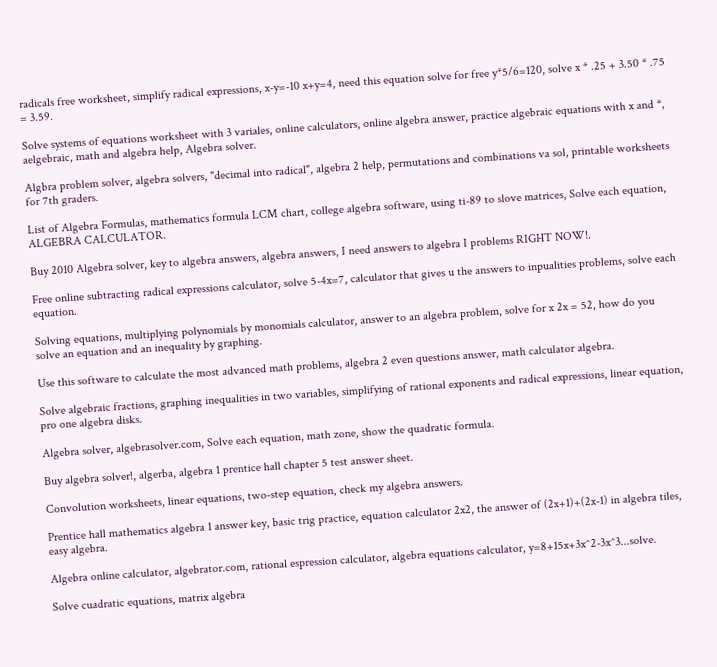radicals free worksheet, simplify radical expressions, x-y=-10 x+y=4, need this equation solve for free y*5/6=120, solve x * .25 + 3.50 * .75 = 3.59.

Solve systems of equations worksheet with 3 variales, online calculators, online algebra answer, practice algebraic equations with x and *, aelgebraic, math and algebra help, Algebra solver.

Algbra problem solver, algebra solvers, "decimal into radical", algebra 2 help, permutations and combinations va sol, printable worksheets for 7th graders.

List of Algebra Formulas, mathematics formula LCM chart, college algebra software, using ti-89 to slove matrices, Solve each equation, ALGEBRA CALCULATOR.

Buy 2010 Algebra solver, key to algebra answers, algebra answers, I need answers to algebra I problems RIGHT NOW!.

Free online subtracting radical expressions calculator, solve 5-4x=7, calculator that gives u the answers to inpualities problems, solve each equation.

Solving equations, multiplying polynomials by monomials calculator, answer to an algebra problem, solve for x 2x = 52, how do you solve an equation and an inequality by graphing.

Use this software to calculate the most advanced math problems, algebra 2 even questions answer, math calculator algebra.

Solve algebraic fractions, graphing inequalities in two variables, simplifying of rational exponents and radical expressions, linear equation, pro one algebra disks.

Algebra solver, algebrasolver.com, Solve each equation, math zone, show the quadratic formula.

Buy algebra solver!, algerba, algebra 1 prentice hall chapter 5 test answer sheet.

Convolution worksheets, linear equations, two-step equation, check my algebra answers.

Prentice hall mathematics algebra 1 answer key, basic trig practice, equation calculator 2x2, the answer of (2x+1)+(2x-1) in algebra tiles, easy algebra.

Algebra online calculator, algebrator.com, rational espression calculator, algebra equations calculator, y=8+15x+3x^2-3x^3...solve.

Solve cuadratic equations, matrix algebra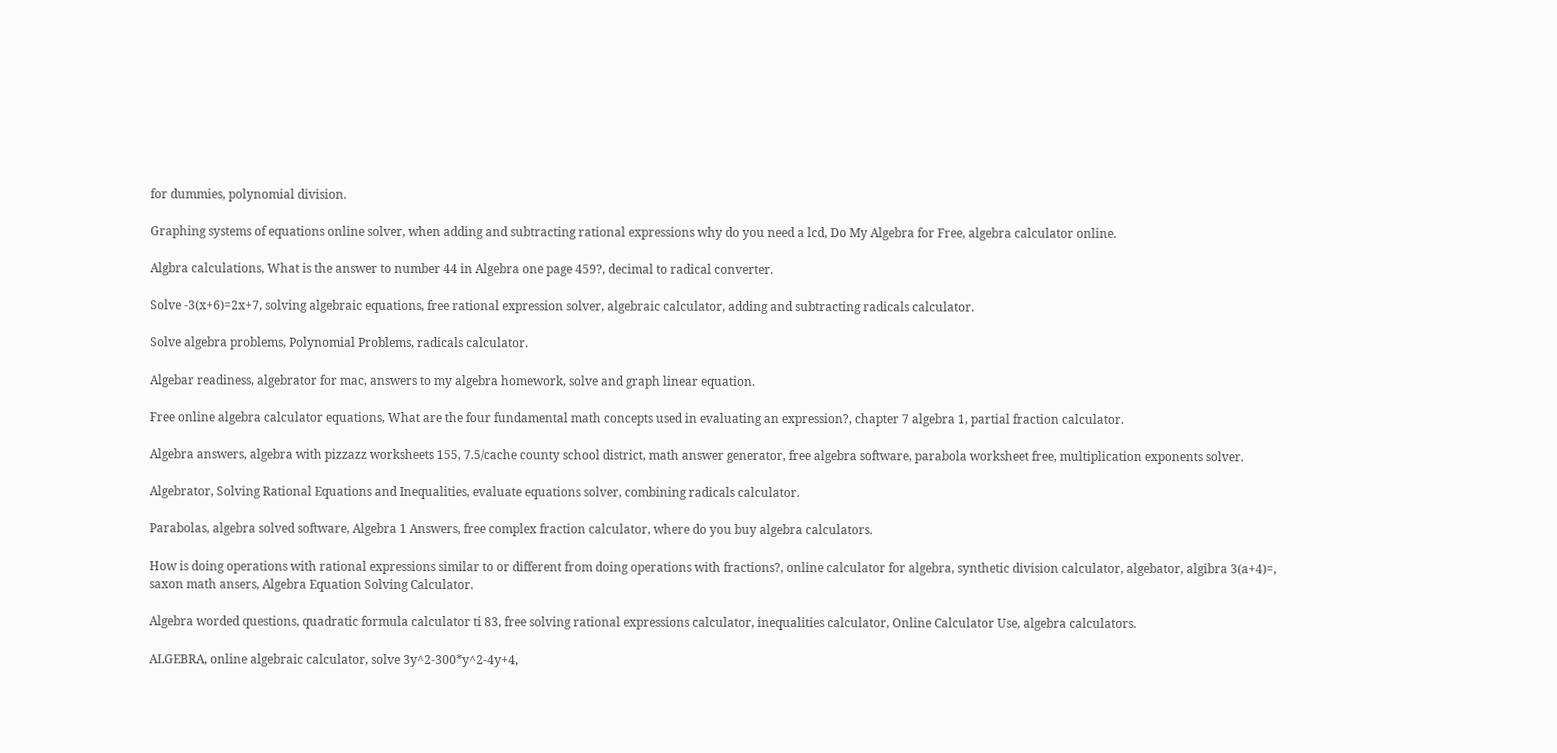for dummies, polynomial division.

Graphing systems of equations online solver, when adding and subtracting rational expressions why do you need a lcd, Do My Algebra for Free, algebra calculator online.

Algbra calculations, What is the answer to number 44 in Algebra one page 459?, decimal to radical converter.

Solve -3(x+6)=2x+7, solving algebraic equations, free rational expression solver, algebraic calculator, adding and subtracting radicals calculator.

Solve algebra problems, Polynomial Problems, radicals calculator.

Algebar readiness, algebrator for mac, answers to my algebra homework, solve and graph linear equation.

Free online algebra calculator equations, What are the four fundamental math concepts used in evaluating an expression?, chapter 7 algebra 1, partial fraction calculator.

Algebra answers, algebra with pizzazz worksheets 155, 7.5/cache county school district, math answer generator, free algebra software, parabola worksheet free, multiplication exponents solver.

Algebrator, Solving Rational Equations and Inequalities, evaluate equations solver, combining radicals calculator.

Parabolas, algebra solved software, Algebra 1 Answers, free complex fraction calculator, where do you buy algebra calculators.

How is doing operations with rational expressions similar to or different from doing operations with fractions?, online calculator for algebra, synthetic division calculator, algebator, algibra 3(a+4)=, saxon math ansers, Algebra Equation Solving Calculator.

Algebra worded questions, quadratic formula calculator ti 83, free solving rational expressions calculator, inequalities calculator, Online Calculator Use, algebra calculators.

ALGEBRA, online algebraic calculator, solve 3y^2-300*y^2-4y+4,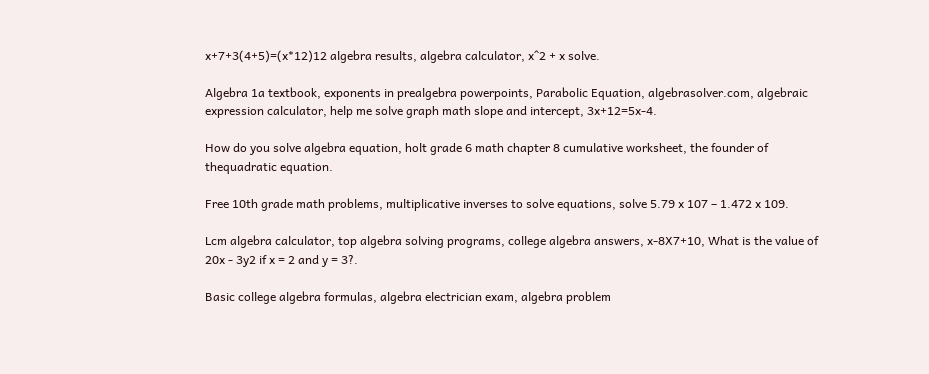x+7+3(4+5)=(x*12)12 algebra results, algebra calculator, x^2 + x solve.

Algebra 1a textbook, exponents in prealgebra powerpoints, Parabolic Equation, algebrasolver.com, algebraic expression calculator, help me solve graph math slope and intercept, 3x+12=5x-4.

How do you solve algebra equation, holt grade 6 math chapter 8 cumulative worksheet, the founder of thequadratic equation.

Free 10th grade math problems, multiplicative inverses to solve equations, solve 5.79 x 107 – 1.472 x 109.

Lcm algebra calculator, top algebra solving programs, college algebra answers, x-8X7+10, What is the value of 20x - 3y2 if x = 2 and y = 3?.

Basic college algebra formulas, algebra electrician exam, algebra problem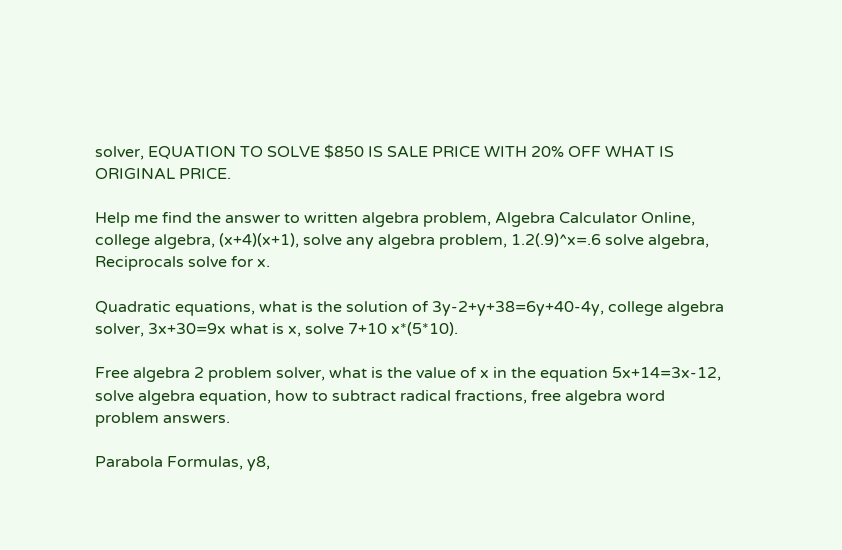solver, EQUATION TO SOLVE $850 IS SALE PRICE WITH 20% OFF WHAT IS ORIGINAL PRICE.

Help me find the answer to written algebra problem, Algebra Calculator Online, college algebra, (x+4)(x+1), solve any algebra problem, 1.2(.9)^x=.6 solve algebra, Reciprocals solve for x.

Quadratic equations, what is the solution of 3y-2+y+38=6y+40-4y, college algebra solver, 3x+30=9x what is x, solve 7+10 x*(5*10).

Free algebra 2 problem solver, what is the value of x in the equation 5x+14=3x-12, solve algebra equation, how to subtract radical fractions, free algebra word problem answers.

Parabola Formulas, y8,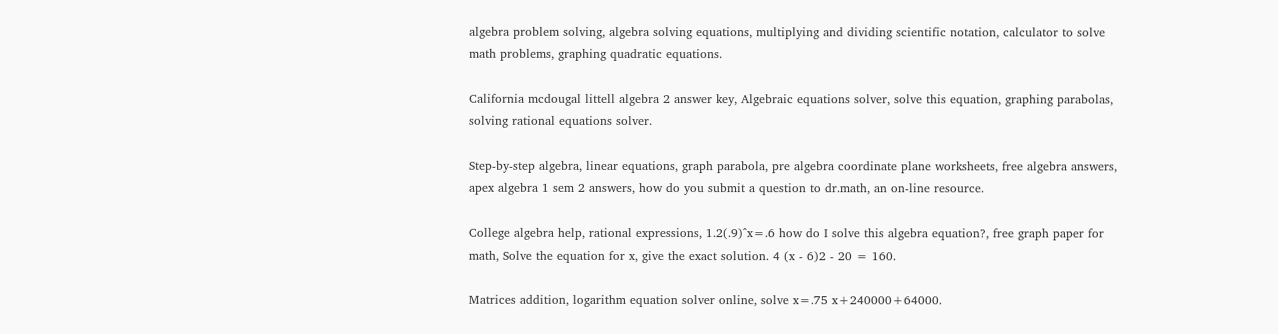algebra problem solving, algebra solving equations, multiplying and dividing scientific notation, calculator to solve math problems, graphing quadratic equations.

California mcdougal littell algebra 2 answer key, Algebraic equations solver, solve this equation, graphing parabolas, solving rational equations solver.

Step-by-step algebra, linear equations, graph parabola, pre algebra coordinate plane worksheets, free algebra answers, apex algebra 1 sem 2 answers, how do you submit a question to dr.math, an on-line resource.

College algebra help, rational expressions, 1.2(.9)^x=.6 how do I solve this algebra equation?, free graph paper for math, Solve the equation for x, give the exact solution. 4 (x - 6)2 - 20 = 160.

Matrices addition, logarithm equation solver online, solve x=.75 x+240000+64000.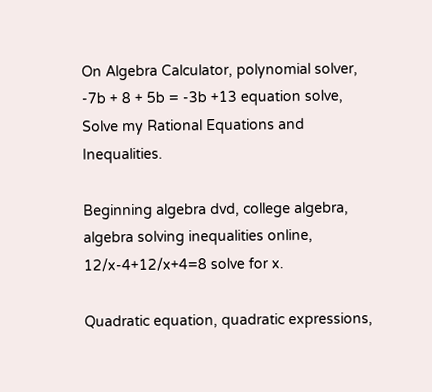On Algebra Calculator, polynomial solver, -7b + 8 + 5b = -3b +13 equation solve, Solve my Rational Equations and Inequalities.

Beginning algebra dvd, college algebra, algebra solving inequalities online, 12/x-4+12/x+4=8 solve for x.

Quadratic equation, quadratic expressions,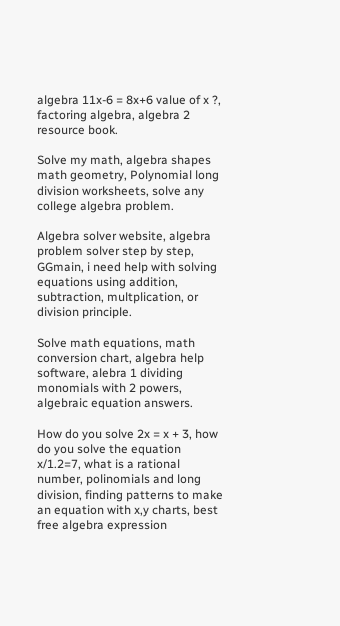algebra 11x-6 = 8x+6 value of x ?, factoring algebra, algebra 2 resource book.

Solve my math, algebra shapes math geometry, Polynomial long division worksheets, solve any college algebra problem.

Algebra solver website, algebra problem solver step by step, GGmain, i need help with solving equations using addition, subtraction, multplication, or division principle.

Solve math equations, math conversion chart, algebra help software, alebra 1 dividing monomials with 2 powers, algebraic equation answers.

How do you solve 2x = x + 3, how do you solve the equation x/1.2=7, what is a rational number, polinomials and long division, finding patterns to make an equation with x,y charts, best free algebra expression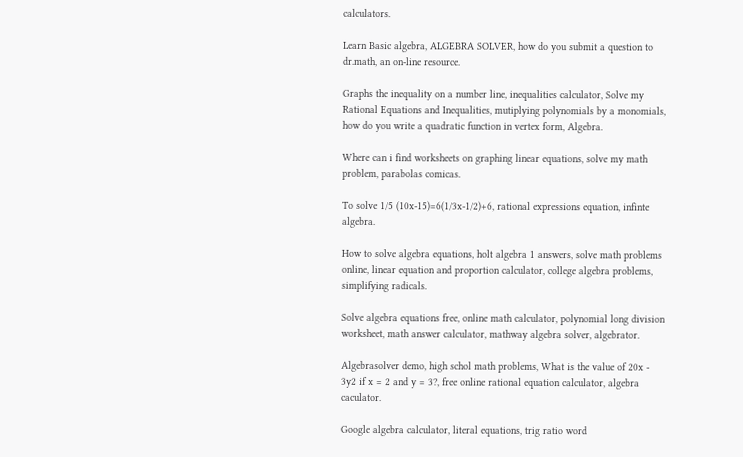calculators.

Learn Basic algebra, ALGEBRA SOLVER, how do you submit a question to dr.math, an on-line resource.

Graphs the inequality on a number line, inequalities calculator, Solve my Rational Equations and Inequalities, mutiplying polynomials by a monomials, how do you write a quadratic function in vertex form, Algebra.

Where can i find worksheets on graphing linear equations, solve my math problem, parabolas comicas.

To solve 1/5 (10x-15)=6(1/3x-1/2)+6, rational expressions equation, infinte algebra.

How to solve algebra equations, holt algebra 1 answers, solve math problems online, linear equation and proportion calculator, college algebra problems, simplifying radicals.

Solve algebra equations free, online math calculator, polynomial long division worksheet, math answer calculator, mathway algebra solver, algebrator.

Algebrasolver demo, high schol math problems, What is the value of 20x - 3y2 if x = 2 and y = 3?, free online rational equation calculator, algebra caculator.

Google algebra calculator, literal equations, trig ratio word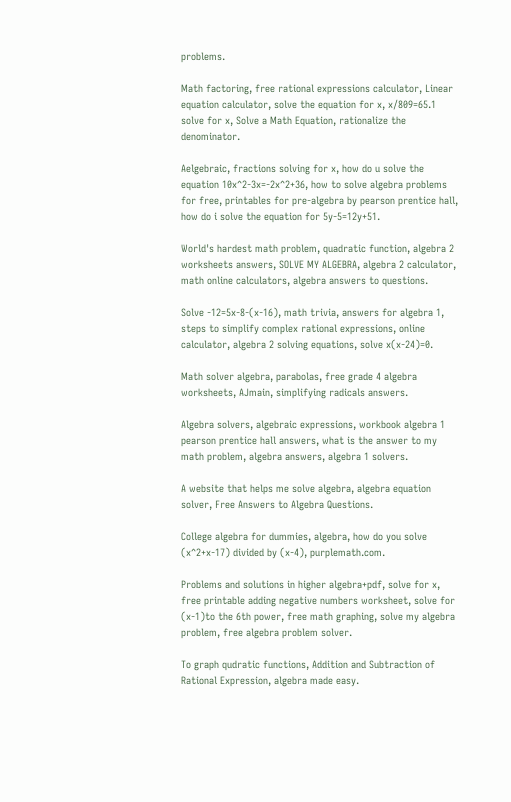problems.

Math factoring, free rational expressions calculator, Linear equation calculator, solve the equation for x, x/809=65.1 solve for x, Solve a Math Equation, rationalize the denominator.

Aelgebraic, fractions solving for x, how do u solve the equation 10x^2-3x=-2x^2+36, how to solve algebra problems for free, printables for pre-algebra by pearson prentice hall, how do i solve the equation for 5y-5=12y+51.

World's hardest math problem, quadratic function, algebra 2 worksheets answers, SOLVE MY ALGEBRA, algebra 2 calculator, math online calculators, algebra answers to questions.

Solve -12=5x-8-(x-16), math trivia, answers for algebra 1, steps to simplify complex rational expressions, online calculator, algebra 2 solving equations, solve x(x-24)=0.

Math solver algebra, parabolas, free grade 4 algebra worksheets, AJmain, simplifying radicals answers.

Algebra solvers, algebraic expressions, workbook algebra 1 pearson prentice hall answers, what is the answer to my math problem, algebra answers, algebra 1 solvers.

A website that helps me solve algebra, algebra equation solver, Free Answers to Algebra Questions.

College algebra for dummies, algebra, how do you solve (x^2+x-17) divided by (x-4), purplemath.com.

Problems and solutions in higher algebra+pdf, solve for x, free printable adding negative numbers worksheet, solve for (x-1)to the 6th power, free math graphing, solve my algebra problem, free algebra problem solver.

To graph qudratic functions, Addition and Subtraction of Rational Expression, algebra made easy.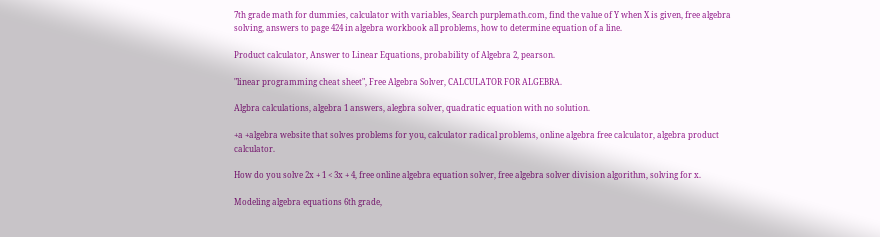7th grade math for dummies, calculator with variables, Search purplemath.com, find the value of Y when X is given, free algebra solving, answers to page 424 in algebra workbook all problems, how to determine equation of a line.

Product calculator, Answer to Linear Equations, probability of Algebra 2, pearson.

"linear programming cheat sheet", Free Algebra Solver, CALCULATOR FOR ALGEBRA.

Algbra calculations, algebra 1 answers, alegbra solver, quadratic equation with no solution.

+a +algebra website that solves problems for you, calculator radical problems, online algebra free calculator, algebra product calculator.

How do you solve 2x + 1 < 3x + 4, free online algebra equation solver, free algebra solver division algorithm, solving for x.

Modeling algebra equations 6th grade,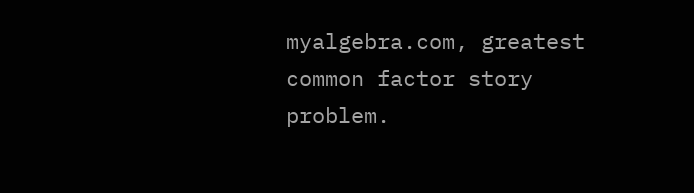myalgebra.com, greatest common factor story problem.